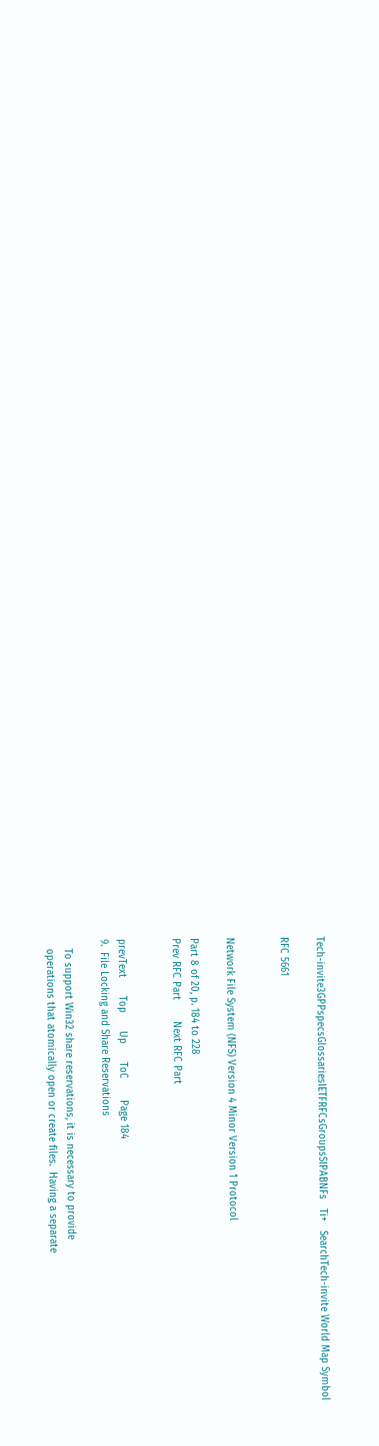Tech-invite3GPPspecsGlossariesIETFRFCsGroupsSIPABNFs   Ti+   SearchTech-invite World Map Symbol

RFC 5661


Network File System (NFS) Version 4 Minor Version 1 Protocol

Part 8 of 20, p. 184 to 228
Prev RFC Part       Next RFC Part


prevText      Top      Up      ToC       Page 184
9.  File Locking and Share Reservations

   To support Win32 share reservations, it is necessary to provide
   operations that atomically open or create files.  Having a separate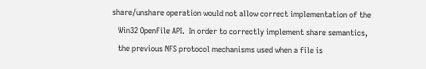share/unshare operation would not allow correct implementation of the
   Win32 OpenFile API.  In order to correctly implement share semantics,
   the previous NFS protocol mechanisms used when a file is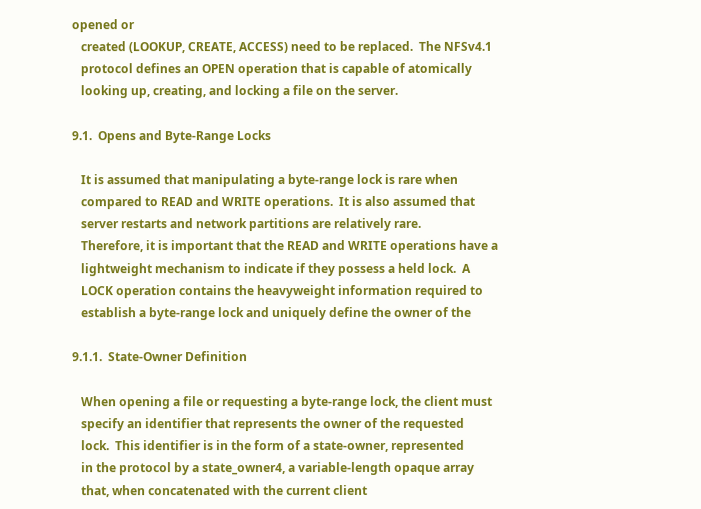opened or
   created (LOOKUP, CREATE, ACCESS) need to be replaced.  The NFSv4.1
   protocol defines an OPEN operation that is capable of atomically
   looking up, creating, and locking a file on the server.

9.1.  Opens and Byte-Range Locks

   It is assumed that manipulating a byte-range lock is rare when
   compared to READ and WRITE operations.  It is also assumed that
   server restarts and network partitions are relatively rare.
   Therefore, it is important that the READ and WRITE operations have a
   lightweight mechanism to indicate if they possess a held lock.  A
   LOCK operation contains the heavyweight information required to
   establish a byte-range lock and uniquely define the owner of the

9.1.1.  State-Owner Definition

   When opening a file or requesting a byte-range lock, the client must
   specify an identifier that represents the owner of the requested
   lock.  This identifier is in the form of a state-owner, represented
   in the protocol by a state_owner4, a variable-length opaque array
   that, when concatenated with the current client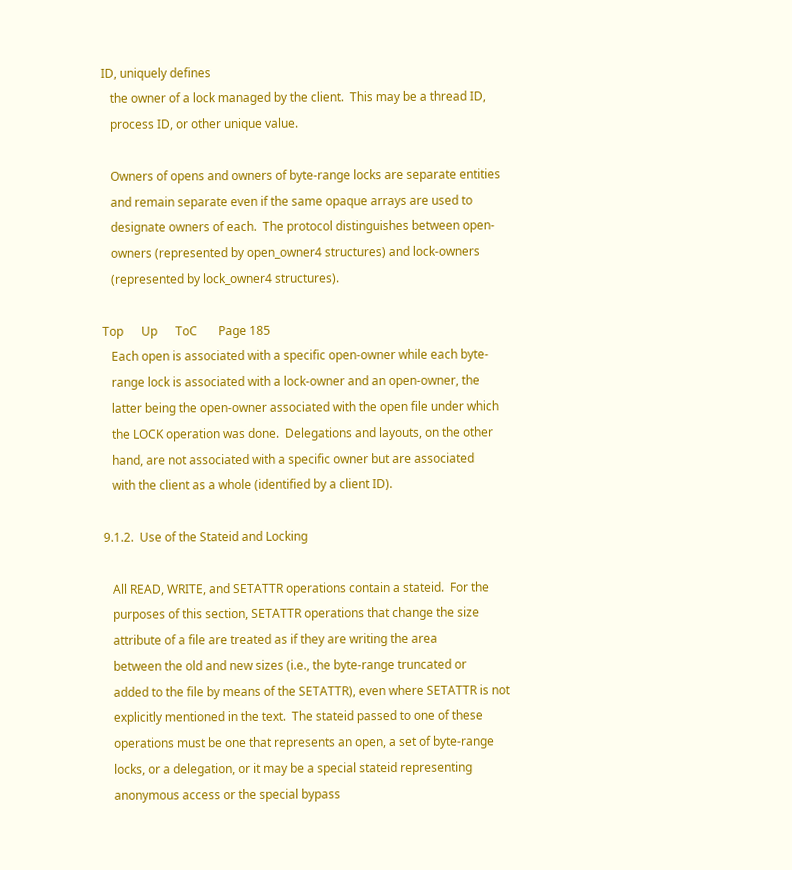ID, uniquely defines
   the owner of a lock managed by the client.  This may be a thread ID,
   process ID, or other unique value.

   Owners of opens and owners of byte-range locks are separate entities
   and remain separate even if the same opaque arrays are used to
   designate owners of each.  The protocol distinguishes between open-
   owners (represented by open_owner4 structures) and lock-owners
   (represented by lock_owner4 structures).

Top      Up      ToC       Page 185
   Each open is associated with a specific open-owner while each byte-
   range lock is associated with a lock-owner and an open-owner, the
   latter being the open-owner associated with the open file under which
   the LOCK operation was done.  Delegations and layouts, on the other
   hand, are not associated with a specific owner but are associated
   with the client as a whole (identified by a client ID).

9.1.2.  Use of the Stateid and Locking

   All READ, WRITE, and SETATTR operations contain a stateid.  For the
   purposes of this section, SETATTR operations that change the size
   attribute of a file are treated as if they are writing the area
   between the old and new sizes (i.e., the byte-range truncated or
   added to the file by means of the SETATTR), even where SETATTR is not
   explicitly mentioned in the text.  The stateid passed to one of these
   operations must be one that represents an open, a set of byte-range
   locks, or a delegation, or it may be a special stateid representing
   anonymous access or the special bypass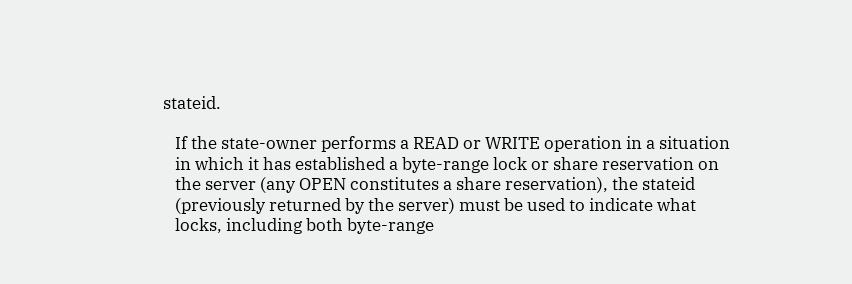stateid.

   If the state-owner performs a READ or WRITE operation in a situation
   in which it has established a byte-range lock or share reservation on
   the server (any OPEN constitutes a share reservation), the stateid
   (previously returned by the server) must be used to indicate what
   locks, including both byte-range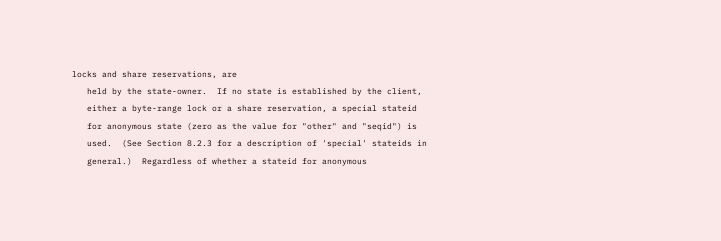locks and share reservations, are
   held by the state-owner.  If no state is established by the client,
   either a byte-range lock or a share reservation, a special stateid
   for anonymous state (zero as the value for "other" and "seqid") is
   used.  (See Section 8.2.3 for a description of 'special' stateids in
   general.)  Regardless of whether a stateid for anonymous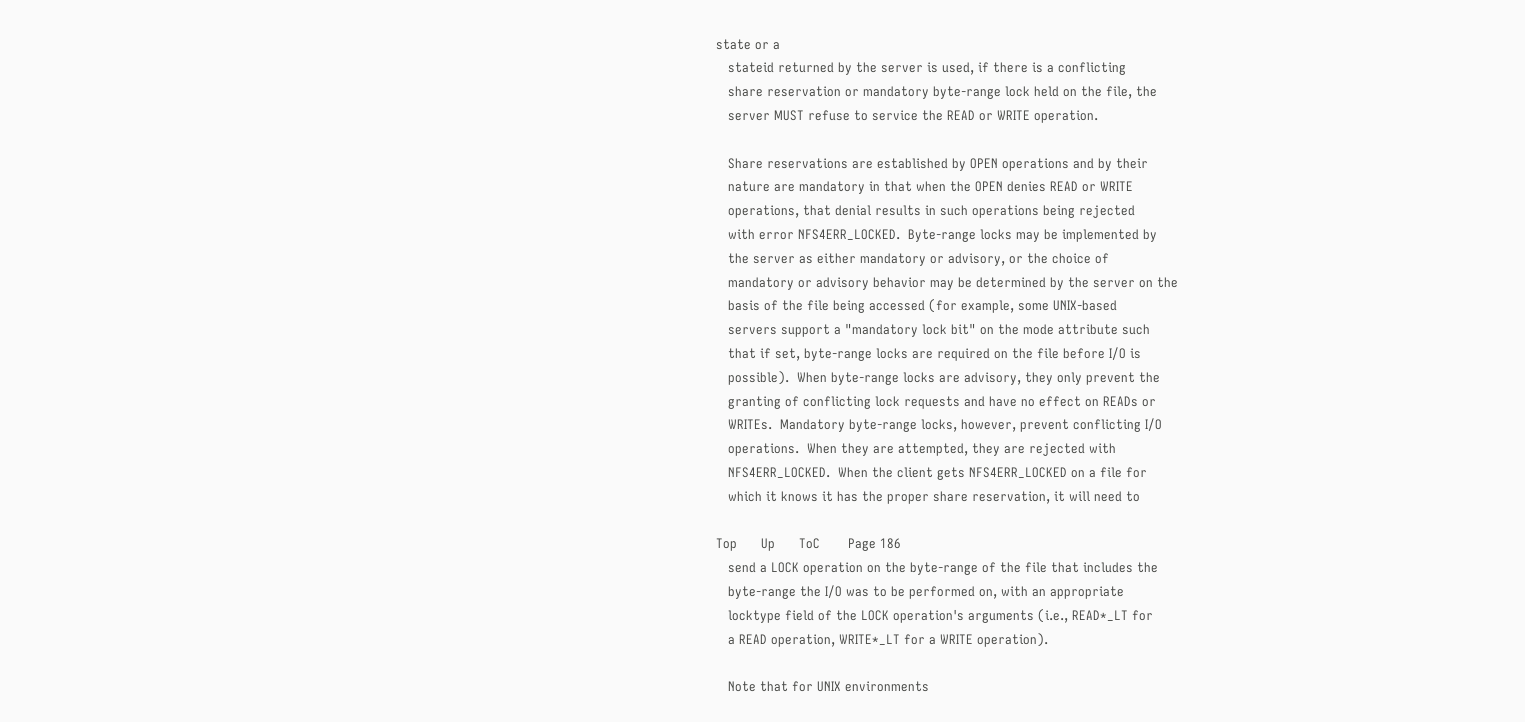state or a
   stateid returned by the server is used, if there is a conflicting
   share reservation or mandatory byte-range lock held on the file, the
   server MUST refuse to service the READ or WRITE operation.

   Share reservations are established by OPEN operations and by their
   nature are mandatory in that when the OPEN denies READ or WRITE
   operations, that denial results in such operations being rejected
   with error NFS4ERR_LOCKED.  Byte-range locks may be implemented by
   the server as either mandatory or advisory, or the choice of
   mandatory or advisory behavior may be determined by the server on the
   basis of the file being accessed (for example, some UNIX-based
   servers support a "mandatory lock bit" on the mode attribute such
   that if set, byte-range locks are required on the file before I/O is
   possible).  When byte-range locks are advisory, they only prevent the
   granting of conflicting lock requests and have no effect on READs or
   WRITEs.  Mandatory byte-range locks, however, prevent conflicting I/O
   operations.  When they are attempted, they are rejected with
   NFS4ERR_LOCKED.  When the client gets NFS4ERR_LOCKED on a file for
   which it knows it has the proper share reservation, it will need to

Top      Up      ToC       Page 186
   send a LOCK operation on the byte-range of the file that includes the
   byte-range the I/O was to be performed on, with an appropriate
   locktype field of the LOCK operation's arguments (i.e., READ*_LT for
   a READ operation, WRITE*_LT for a WRITE operation).

   Note that for UNIX environments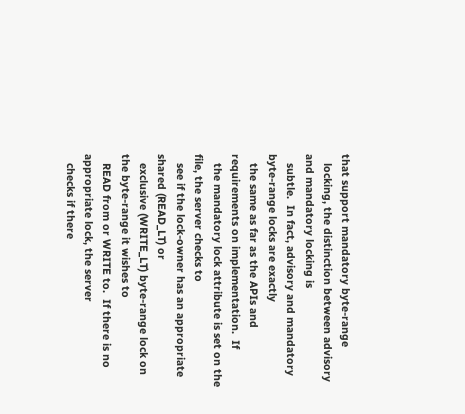that support mandatory byte-range
   locking, the distinction between advisory and mandatory locking is
   subtle.  In fact, advisory and mandatory byte-range locks are exactly
   the same as far as the APIs and requirements on implementation.  If
   the mandatory lock attribute is set on the file, the server checks to
   see if the lock-owner has an appropriate shared (READ_LT) or
   exclusive (WRITE_LT) byte-range lock on the byte-range it wishes to
   READ from or WRITE to.  If there is no appropriate lock, the server
   checks if there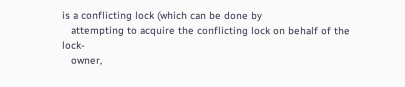is a conflicting lock (which can be done by
   attempting to acquire the conflicting lock on behalf of the lock-
   owner,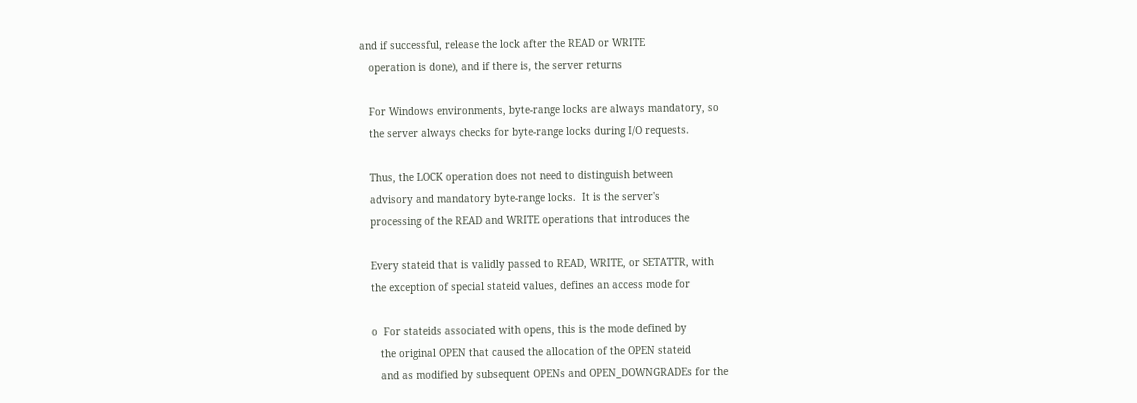and if successful, release the lock after the READ or WRITE
   operation is done), and if there is, the server returns

   For Windows environments, byte-range locks are always mandatory, so
   the server always checks for byte-range locks during I/O requests.

   Thus, the LOCK operation does not need to distinguish between
   advisory and mandatory byte-range locks.  It is the server's
   processing of the READ and WRITE operations that introduces the

   Every stateid that is validly passed to READ, WRITE, or SETATTR, with
   the exception of special stateid values, defines an access mode for

   o  For stateids associated with opens, this is the mode defined by
      the original OPEN that caused the allocation of the OPEN stateid
      and as modified by subsequent OPENs and OPEN_DOWNGRADEs for the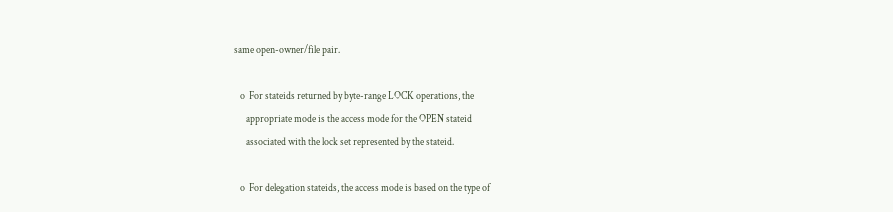same open-owner/file pair.

   o  For stateids returned by byte-range LOCK operations, the
      appropriate mode is the access mode for the OPEN stateid
      associated with the lock set represented by the stateid.

   o  For delegation stateids, the access mode is based on the type of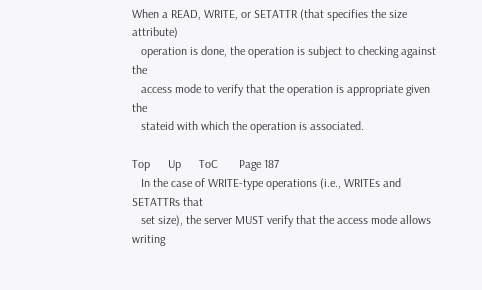When a READ, WRITE, or SETATTR (that specifies the size attribute)
   operation is done, the operation is subject to checking against the
   access mode to verify that the operation is appropriate given the
   stateid with which the operation is associated.

Top      Up      ToC       Page 187
   In the case of WRITE-type operations (i.e., WRITEs and SETATTRs that
   set size), the server MUST verify that the access mode allows writing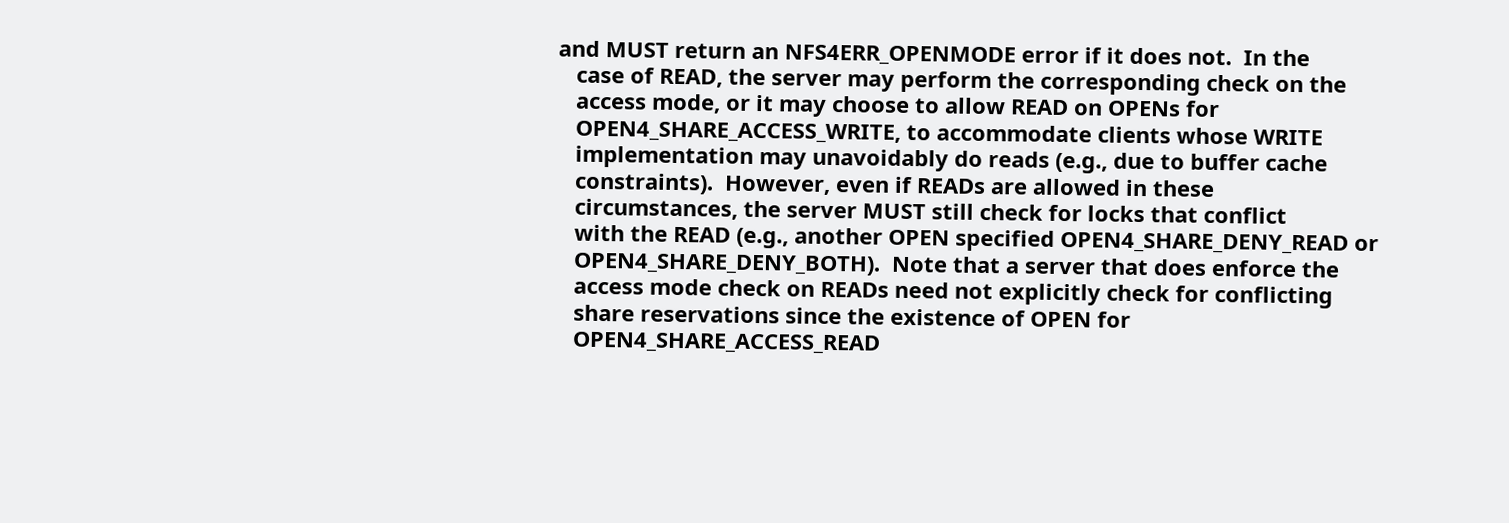and MUST return an NFS4ERR_OPENMODE error if it does not.  In the
   case of READ, the server may perform the corresponding check on the
   access mode, or it may choose to allow READ on OPENs for
   OPEN4_SHARE_ACCESS_WRITE, to accommodate clients whose WRITE
   implementation may unavoidably do reads (e.g., due to buffer cache
   constraints).  However, even if READs are allowed in these
   circumstances, the server MUST still check for locks that conflict
   with the READ (e.g., another OPEN specified OPEN4_SHARE_DENY_READ or
   OPEN4_SHARE_DENY_BOTH).  Note that a server that does enforce the
   access mode check on READs need not explicitly check for conflicting
   share reservations since the existence of OPEN for
   OPEN4_SHARE_ACCESS_READ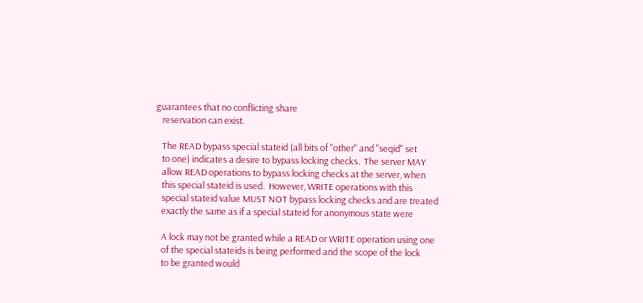guarantees that no conflicting share
   reservation can exist.

   The READ bypass special stateid (all bits of "other" and "seqid" set
   to one) indicates a desire to bypass locking checks.  The server MAY
   allow READ operations to bypass locking checks at the server, when
   this special stateid is used.  However, WRITE operations with this
   special stateid value MUST NOT bypass locking checks and are treated
   exactly the same as if a special stateid for anonymous state were

   A lock may not be granted while a READ or WRITE operation using one
   of the special stateids is being performed and the scope of the lock
   to be granted would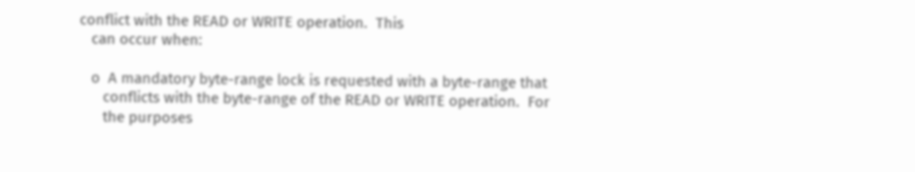conflict with the READ or WRITE operation.  This
   can occur when:

   o  A mandatory byte-range lock is requested with a byte-range that
      conflicts with the byte-range of the READ or WRITE operation.  For
      the purposes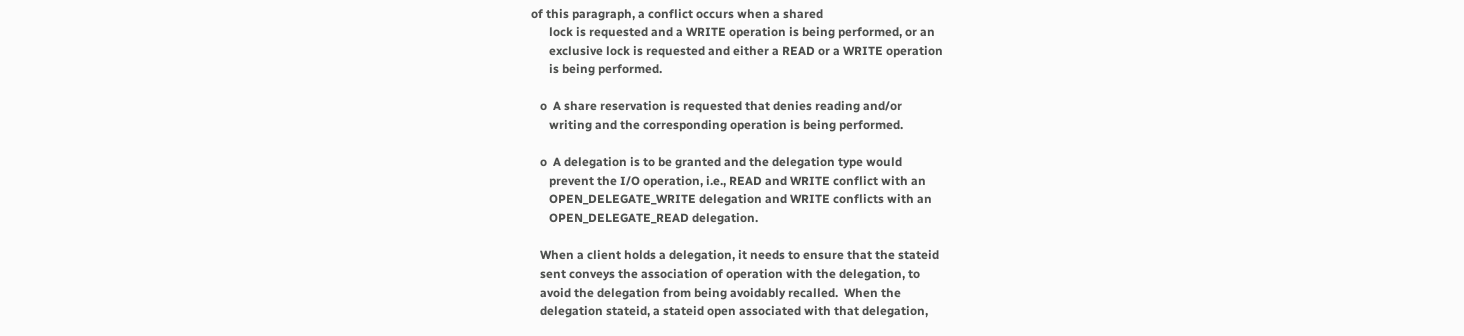of this paragraph, a conflict occurs when a shared
      lock is requested and a WRITE operation is being performed, or an
      exclusive lock is requested and either a READ or a WRITE operation
      is being performed.

   o  A share reservation is requested that denies reading and/or
      writing and the corresponding operation is being performed.

   o  A delegation is to be granted and the delegation type would
      prevent the I/O operation, i.e., READ and WRITE conflict with an
      OPEN_DELEGATE_WRITE delegation and WRITE conflicts with an
      OPEN_DELEGATE_READ delegation.

   When a client holds a delegation, it needs to ensure that the stateid
   sent conveys the association of operation with the delegation, to
   avoid the delegation from being avoidably recalled.  When the
   delegation stateid, a stateid open associated with that delegation,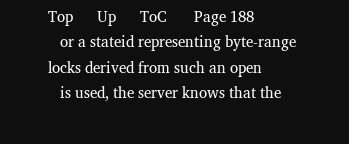Top      Up      ToC       Page 188
   or a stateid representing byte-range locks derived from such an open
   is used, the server knows that the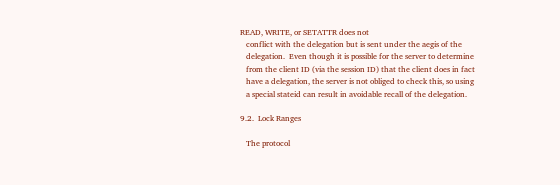READ, WRITE, or SETATTR does not
   conflict with the delegation but is sent under the aegis of the
   delegation.  Even though it is possible for the server to determine
   from the client ID (via the session ID) that the client does in fact
   have a delegation, the server is not obliged to check this, so using
   a special stateid can result in avoidable recall of the delegation.

9.2.  Lock Ranges

   The protocol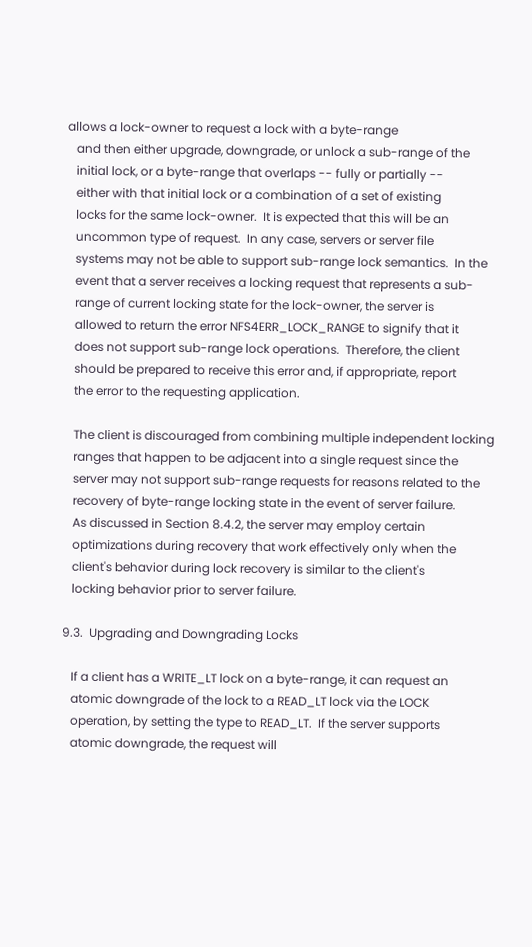allows a lock-owner to request a lock with a byte-range
   and then either upgrade, downgrade, or unlock a sub-range of the
   initial lock, or a byte-range that overlaps -- fully or partially --
   either with that initial lock or a combination of a set of existing
   locks for the same lock-owner.  It is expected that this will be an
   uncommon type of request.  In any case, servers or server file
   systems may not be able to support sub-range lock semantics.  In the
   event that a server receives a locking request that represents a sub-
   range of current locking state for the lock-owner, the server is
   allowed to return the error NFS4ERR_LOCK_RANGE to signify that it
   does not support sub-range lock operations.  Therefore, the client
   should be prepared to receive this error and, if appropriate, report
   the error to the requesting application.

   The client is discouraged from combining multiple independent locking
   ranges that happen to be adjacent into a single request since the
   server may not support sub-range requests for reasons related to the
   recovery of byte-range locking state in the event of server failure.
   As discussed in Section 8.4.2, the server may employ certain
   optimizations during recovery that work effectively only when the
   client's behavior during lock recovery is similar to the client's
   locking behavior prior to server failure.

9.3.  Upgrading and Downgrading Locks

   If a client has a WRITE_LT lock on a byte-range, it can request an
   atomic downgrade of the lock to a READ_LT lock via the LOCK
   operation, by setting the type to READ_LT.  If the server supports
   atomic downgrade, the request will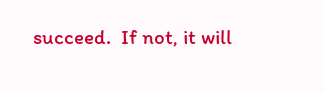succeed.  If not, it will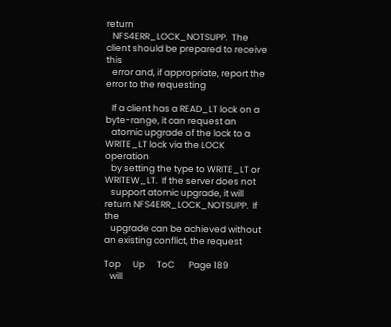return
   NFS4ERR_LOCK_NOTSUPP.  The client should be prepared to receive this
   error and, if appropriate, report the error to the requesting

   If a client has a READ_LT lock on a byte-range, it can request an
   atomic upgrade of the lock to a WRITE_LT lock via the LOCK operation
   by setting the type to WRITE_LT or WRITEW_LT.  If the server does not
   support atomic upgrade, it will return NFS4ERR_LOCK_NOTSUPP.  If the
   upgrade can be achieved without an existing conflict, the request

Top      Up      ToC       Page 189
   will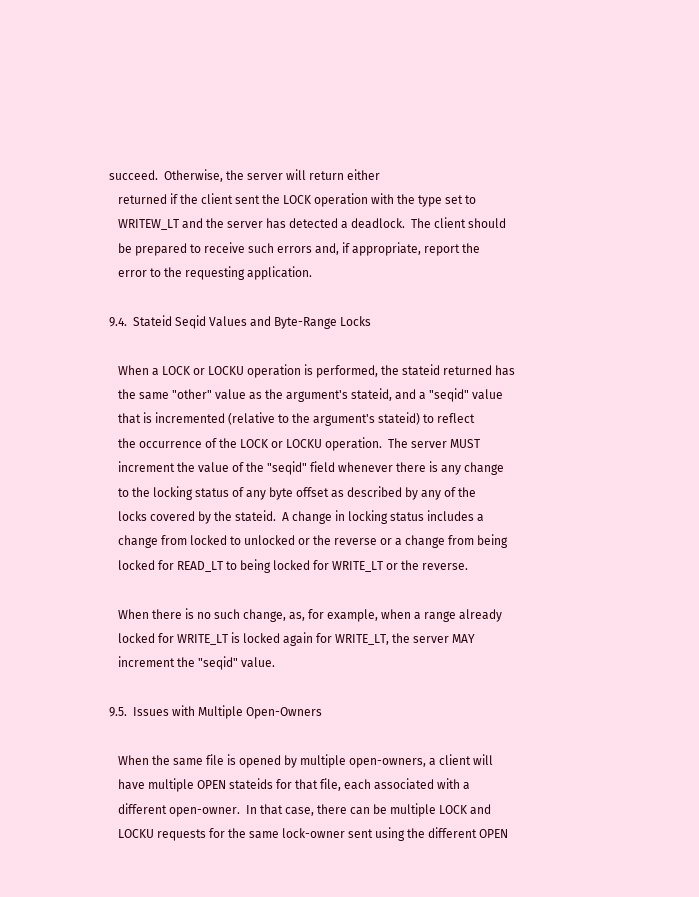succeed.  Otherwise, the server will return either
   returned if the client sent the LOCK operation with the type set to
   WRITEW_LT and the server has detected a deadlock.  The client should
   be prepared to receive such errors and, if appropriate, report the
   error to the requesting application.

9.4.  Stateid Seqid Values and Byte-Range Locks

   When a LOCK or LOCKU operation is performed, the stateid returned has
   the same "other" value as the argument's stateid, and a "seqid" value
   that is incremented (relative to the argument's stateid) to reflect
   the occurrence of the LOCK or LOCKU operation.  The server MUST
   increment the value of the "seqid" field whenever there is any change
   to the locking status of any byte offset as described by any of the
   locks covered by the stateid.  A change in locking status includes a
   change from locked to unlocked or the reverse or a change from being
   locked for READ_LT to being locked for WRITE_LT or the reverse.

   When there is no such change, as, for example, when a range already
   locked for WRITE_LT is locked again for WRITE_LT, the server MAY
   increment the "seqid" value.

9.5.  Issues with Multiple Open-Owners

   When the same file is opened by multiple open-owners, a client will
   have multiple OPEN stateids for that file, each associated with a
   different open-owner.  In that case, there can be multiple LOCK and
   LOCKU requests for the same lock-owner sent using the different OPEN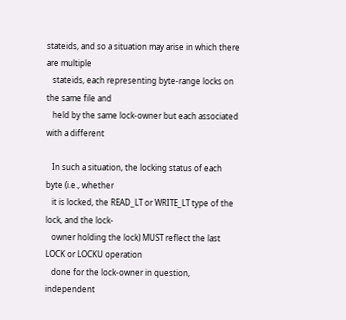stateids, and so a situation may arise in which there are multiple
   stateids, each representing byte-range locks on the same file and
   held by the same lock-owner but each associated with a different

   In such a situation, the locking status of each byte (i.e., whether
   it is locked, the READ_LT or WRITE_LT type of the lock, and the lock-
   owner holding the lock) MUST reflect the last LOCK or LOCKU operation
   done for the lock-owner in question, independent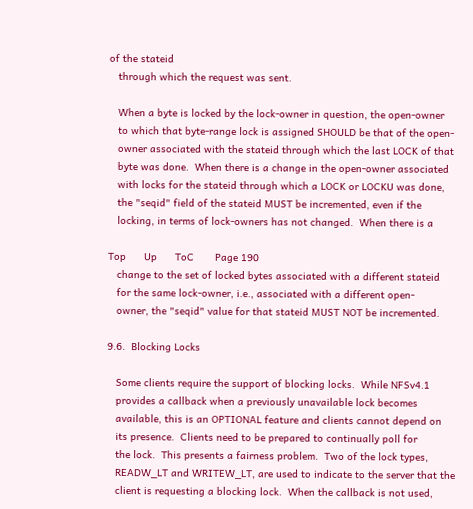of the stateid
   through which the request was sent.

   When a byte is locked by the lock-owner in question, the open-owner
   to which that byte-range lock is assigned SHOULD be that of the open-
   owner associated with the stateid through which the last LOCK of that
   byte was done.  When there is a change in the open-owner associated
   with locks for the stateid through which a LOCK or LOCKU was done,
   the "seqid" field of the stateid MUST be incremented, even if the
   locking, in terms of lock-owners has not changed.  When there is a

Top      Up      ToC       Page 190
   change to the set of locked bytes associated with a different stateid
   for the same lock-owner, i.e., associated with a different open-
   owner, the "seqid" value for that stateid MUST NOT be incremented.

9.6.  Blocking Locks

   Some clients require the support of blocking locks.  While NFSv4.1
   provides a callback when a previously unavailable lock becomes
   available, this is an OPTIONAL feature and clients cannot depend on
   its presence.  Clients need to be prepared to continually poll for
   the lock.  This presents a fairness problem.  Two of the lock types,
   READW_LT and WRITEW_LT, are used to indicate to the server that the
   client is requesting a blocking lock.  When the callback is not used,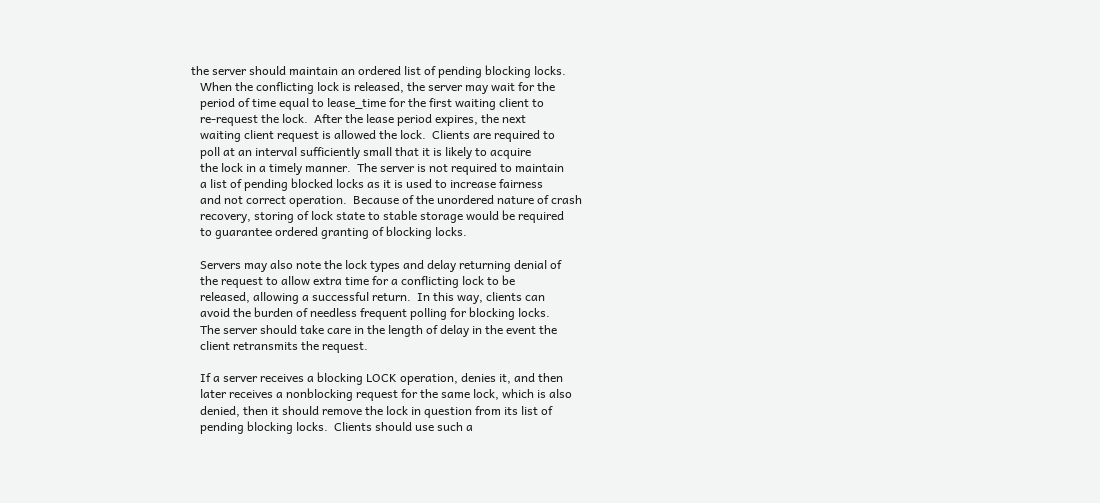the server should maintain an ordered list of pending blocking locks.
   When the conflicting lock is released, the server may wait for the
   period of time equal to lease_time for the first waiting client to
   re-request the lock.  After the lease period expires, the next
   waiting client request is allowed the lock.  Clients are required to
   poll at an interval sufficiently small that it is likely to acquire
   the lock in a timely manner.  The server is not required to maintain
   a list of pending blocked locks as it is used to increase fairness
   and not correct operation.  Because of the unordered nature of crash
   recovery, storing of lock state to stable storage would be required
   to guarantee ordered granting of blocking locks.

   Servers may also note the lock types and delay returning denial of
   the request to allow extra time for a conflicting lock to be
   released, allowing a successful return.  In this way, clients can
   avoid the burden of needless frequent polling for blocking locks.
   The server should take care in the length of delay in the event the
   client retransmits the request.

   If a server receives a blocking LOCK operation, denies it, and then
   later receives a nonblocking request for the same lock, which is also
   denied, then it should remove the lock in question from its list of
   pending blocking locks.  Clients should use such a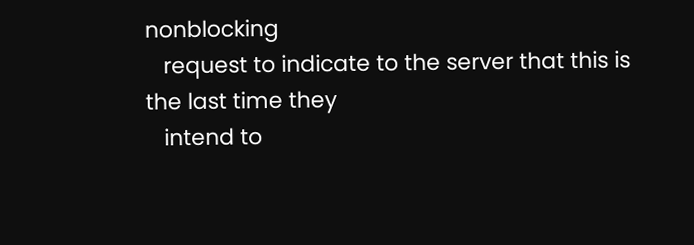nonblocking
   request to indicate to the server that this is the last time they
   intend to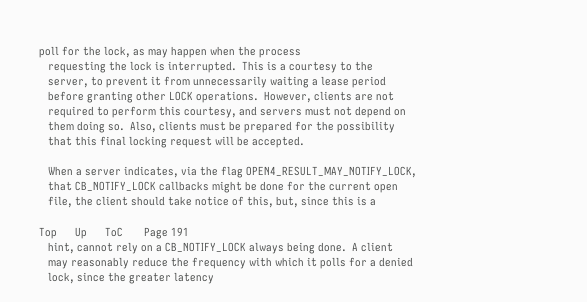poll for the lock, as may happen when the process
   requesting the lock is interrupted.  This is a courtesy to the
   server, to prevent it from unnecessarily waiting a lease period
   before granting other LOCK operations.  However, clients are not
   required to perform this courtesy, and servers must not depend on
   them doing so.  Also, clients must be prepared for the possibility
   that this final locking request will be accepted.

   When a server indicates, via the flag OPEN4_RESULT_MAY_NOTIFY_LOCK,
   that CB_NOTIFY_LOCK callbacks might be done for the current open
   file, the client should take notice of this, but, since this is a

Top      Up      ToC       Page 191
   hint, cannot rely on a CB_NOTIFY_LOCK always being done.  A client
   may reasonably reduce the frequency with which it polls for a denied
   lock, since the greater latency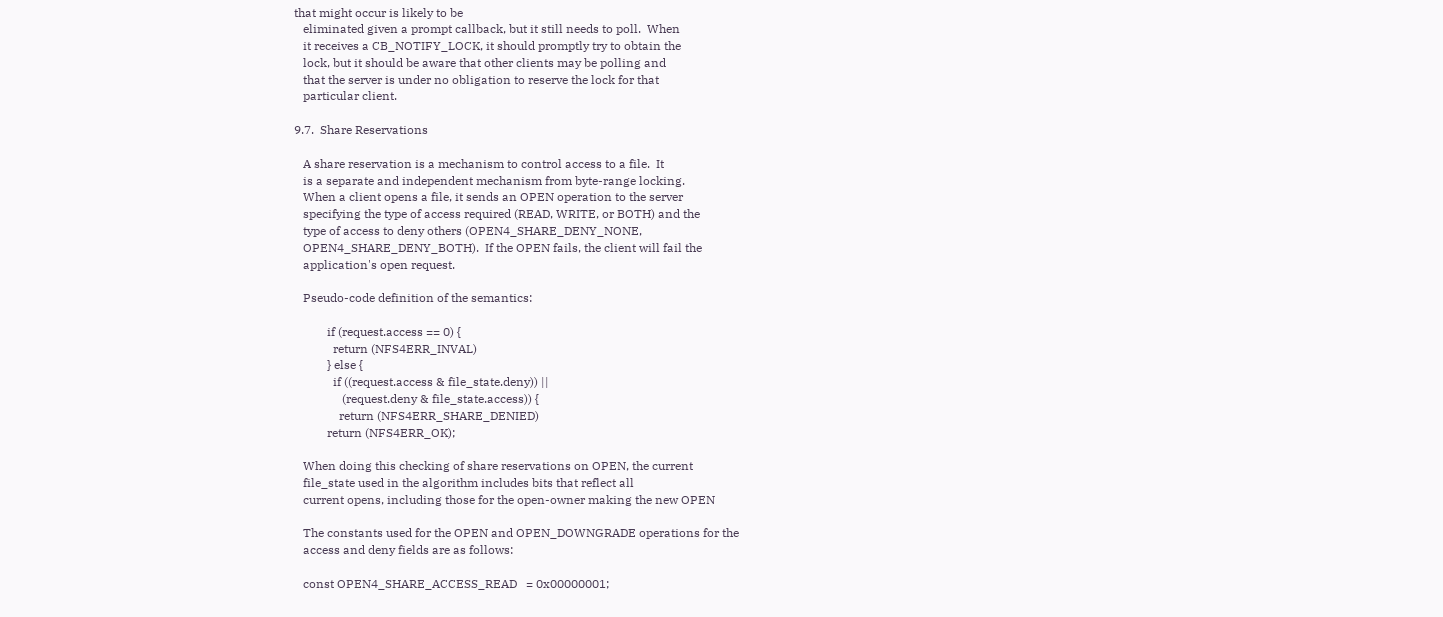that might occur is likely to be
   eliminated given a prompt callback, but it still needs to poll.  When
   it receives a CB_NOTIFY_LOCK, it should promptly try to obtain the
   lock, but it should be aware that other clients may be polling and
   that the server is under no obligation to reserve the lock for that
   particular client.

9.7.  Share Reservations

   A share reservation is a mechanism to control access to a file.  It
   is a separate and independent mechanism from byte-range locking.
   When a client opens a file, it sends an OPEN operation to the server
   specifying the type of access required (READ, WRITE, or BOTH) and the
   type of access to deny others (OPEN4_SHARE_DENY_NONE,
   OPEN4_SHARE_DENY_BOTH).  If the OPEN fails, the client will fail the
   application's open request.

   Pseudo-code definition of the semantics:

           if (request.access == 0) {
             return (NFS4ERR_INVAL)
           } else {
             if ((request.access & file_state.deny)) ||
                (request.deny & file_state.access)) {
               return (NFS4ERR_SHARE_DENIED)
           return (NFS4ERR_OK);

   When doing this checking of share reservations on OPEN, the current
   file_state used in the algorithm includes bits that reflect all
   current opens, including those for the open-owner making the new OPEN

   The constants used for the OPEN and OPEN_DOWNGRADE operations for the
   access and deny fields are as follows:

   const OPEN4_SHARE_ACCESS_READ   = 0x00000001;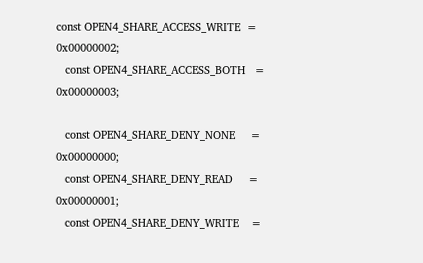const OPEN4_SHARE_ACCESS_WRITE  = 0x00000002;
   const OPEN4_SHARE_ACCESS_BOTH   = 0x00000003;

   const OPEN4_SHARE_DENY_NONE     = 0x00000000;
   const OPEN4_SHARE_DENY_READ     = 0x00000001;
   const OPEN4_SHARE_DENY_WRITE    =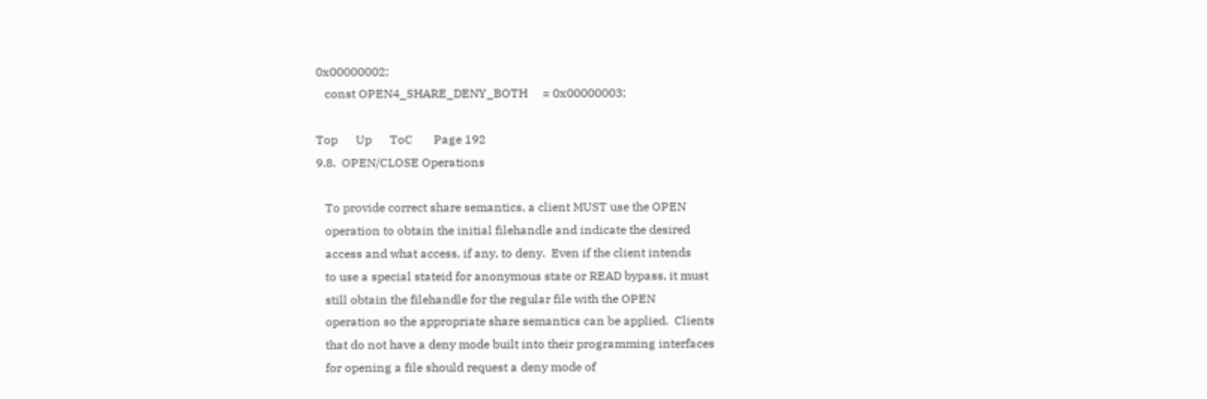0x00000002;
   const OPEN4_SHARE_DENY_BOTH     = 0x00000003;

Top      Up      ToC       Page 192
9.8.  OPEN/CLOSE Operations

   To provide correct share semantics, a client MUST use the OPEN
   operation to obtain the initial filehandle and indicate the desired
   access and what access, if any, to deny.  Even if the client intends
   to use a special stateid for anonymous state or READ bypass, it must
   still obtain the filehandle for the regular file with the OPEN
   operation so the appropriate share semantics can be applied.  Clients
   that do not have a deny mode built into their programming interfaces
   for opening a file should request a deny mode of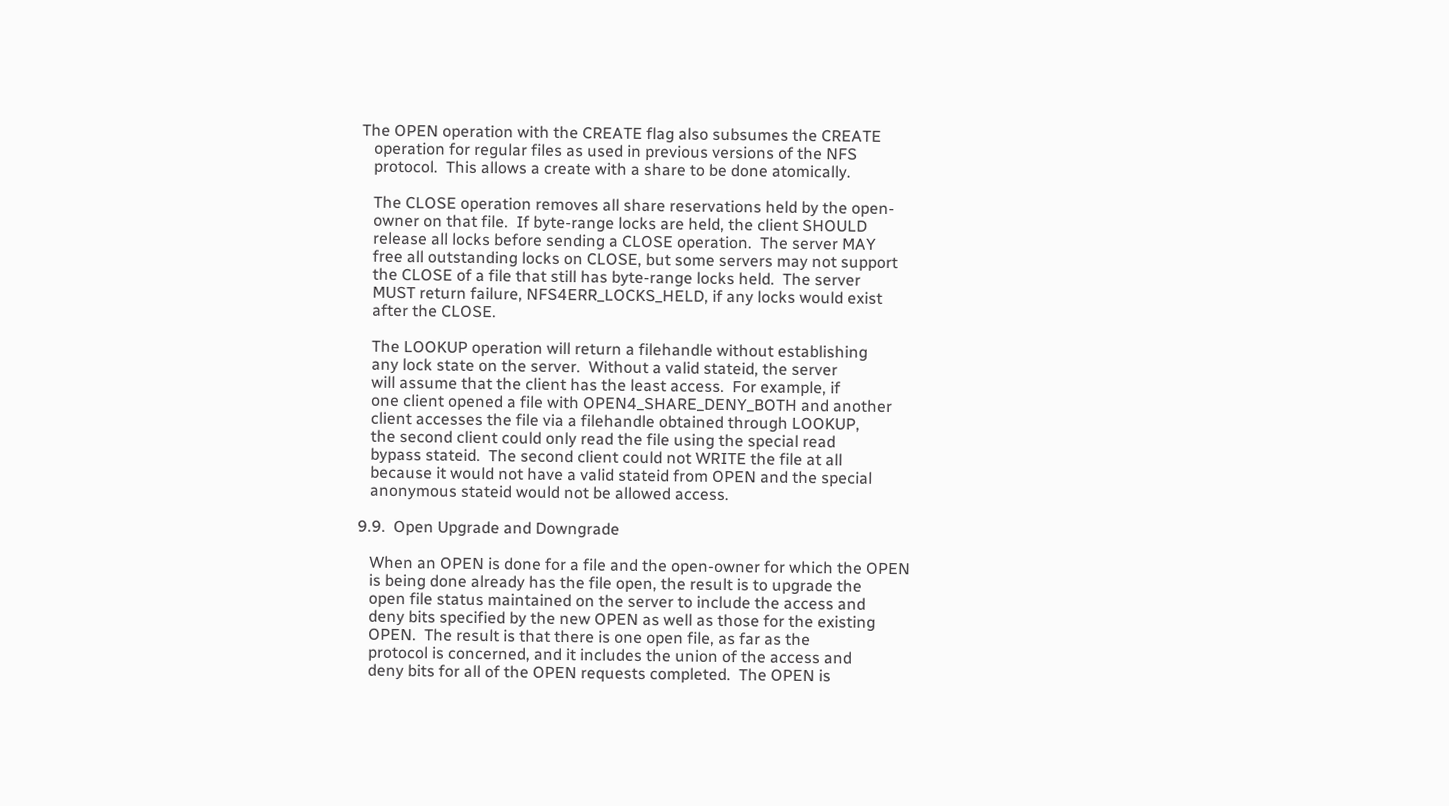The OPEN operation with the CREATE flag also subsumes the CREATE
   operation for regular files as used in previous versions of the NFS
   protocol.  This allows a create with a share to be done atomically.

   The CLOSE operation removes all share reservations held by the open-
   owner on that file.  If byte-range locks are held, the client SHOULD
   release all locks before sending a CLOSE operation.  The server MAY
   free all outstanding locks on CLOSE, but some servers may not support
   the CLOSE of a file that still has byte-range locks held.  The server
   MUST return failure, NFS4ERR_LOCKS_HELD, if any locks would exist
   after the CLOSE.

   The LOOKUP operation will return a filehandle without establishing
   any lock state on the server.  Without a valid stateid, the server
   will assume that the client has the least access.  For example, if
   one client opened a file with OPEN4_SHARE_DENY_BOTH and another
   client accesses the file via a filehandle obtained through LOOKUP,
   the second client could only read the file using the special read
   bypass stateid.  The second client could not WRITE the file at all
   because it would not have a valid stateid from OPEN and the special
   anonymous stateid would not be allowed access.

9.9.  Open Upgrade and Downgrade

   When an OPEN is done for a file and the open-owner for which the OPEN
   is being done already has the file open, the result is to upgrade the
   open file status maintained on the server to include the access and
   deny bits specified by the new OPEN as well as those for the existing
   OPEN.  The result is that there is one open file, as far as the
   protocol is concerned, and it includes the union of the access and
   deny bits for all of the OPEN requests completed.  The OPEN is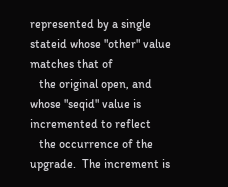represented by a single stateid whose "other" value matches that of
   the original open, and whose "seqid" value is incremented to reflect
   the occurrence of the upgrade.  The increment is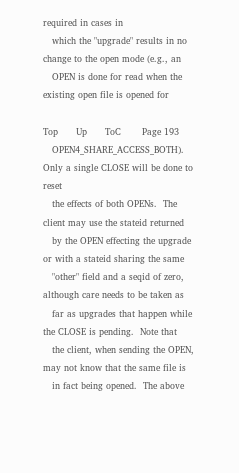required in cases in
   which the "upgrade" results in no change to the open mode (e.g., an
   OPEN is done for read when the existing open file is opened for

Top      Up      ToC       Page 193
   OPEN4_SHARE_ACCESS_BOTH).  Only a single CLOSE will be done to reset
   the effects of both OPENs.  The client may use the stateid returned
   by the OPEN effecting the upgrade or with a stateid sharing the same
   "other" field and a seqid of zero, although care needs to be taken as
   far as upgrades that happen while the CLOSE is pending.  Note that
   the client, when sending the OPEN, may not know that the same file is
   in fact being opened.  The above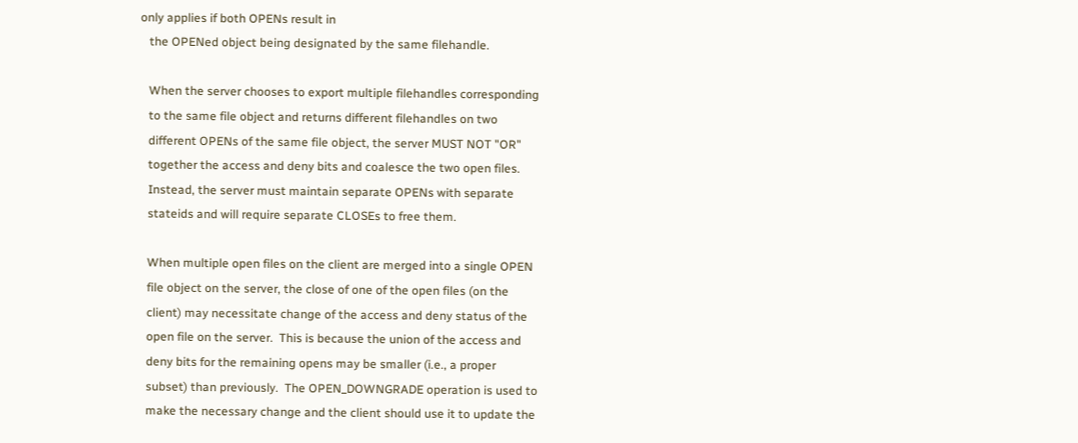only applies if both OPENs result in
   the OPENed object being designated by the same filehandle.

   When the server chooses to export multiple filehandles corresponding
   to the same file object and returns different filehandles on two
   different OPENs of the same file object, the server MUST NOT "OR"
   together the access and deny bits and coalesce the two open files.
   Instead, the server must maintain separate OPENs with separate
   stateids and will require separate CLOSEs to free them.

   When multiple open files on the client are merged into a single OPEN
   file object on the server, the close of one of the open files (on the
   client) may necessitate change of the access and deny status of the
   open file on the server.  This is because the union of the access and
   deny bits for the remaining opens may be smaller (i.e., a proper
   subset) than previously.  The OPEN_DOWNGRADE operation is used to
   make the necessary change and the client should use it to update the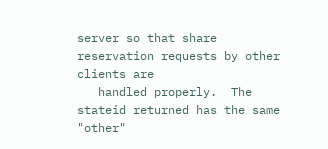server so that share reservation requests by other clients are
   handled properly.  The stateid returned has the same "other"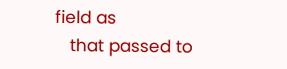field as
   that passed to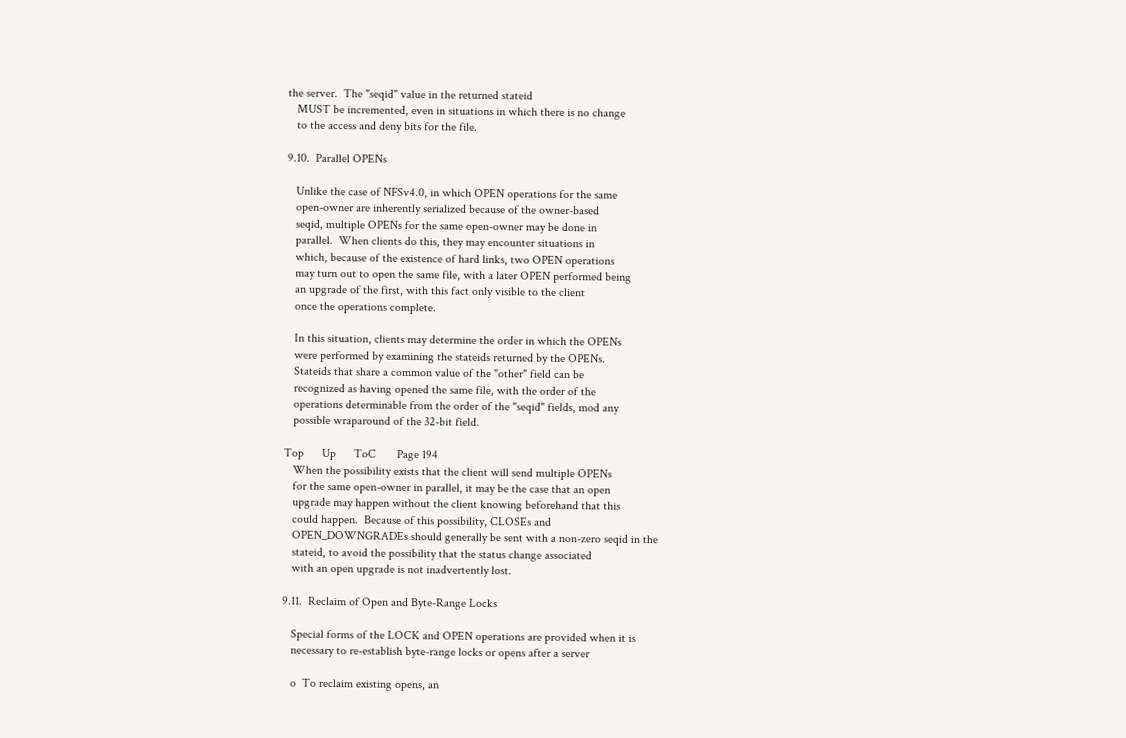the server.  The "seqid" value in the returned stateid
   MUST be incremented, even in situations in which there is no change
   to the access and deny bits for the file.

9.10.  Parallel OPENs

   Unlike the case of NFSv4.0, in which OPEN operations for the same
   open-owner are inherently serialized because of the owner-based
   seqid, multiple OPENs for the same open-owner may be done in
   parallel.  When clients do this, they may encounter situations in
   which, because of the existence of hard links, two OPEN operations
   may turn out to open the same file, with a later OPEN performed being
   an upgrade of the first, with this fact only visible to the client
   once the operations complete.

   In this situation, clients may determine the order in which the OPENs
   were performed by examining the stateids returned by the OPENs.
   Stateids that share a common value of the "other" field can be
   recognized as having opened the same file, with the order of the
   operations determinable from the order of the "seqid" fields, mod any
   possible wraparound of the 32-bit field.

Top      Up      ToC       Page 194
   When the possibility exists that the client will send multiple OPENs
   for the same open-owner in parallel, it may be the case that an open
   upgrade may happen without the client knowing beforehand that this
   could happen.  Because of this possibility, CLOSEs and
   OPEN_DOWNGRADEs should generally be sent with a non-zero seqid in the
   stateid, to avoid the possibility that the status change associated
   with an open upgrade is not inadvertently lost.

9.11.  Reclaim of Open and Byte-Range Locks

   Special forms of the LOCK and OPEN operations are provided when it is
   necessary to re-establish byte-range locks or opens after a server

   o  To reclaim existing opens, an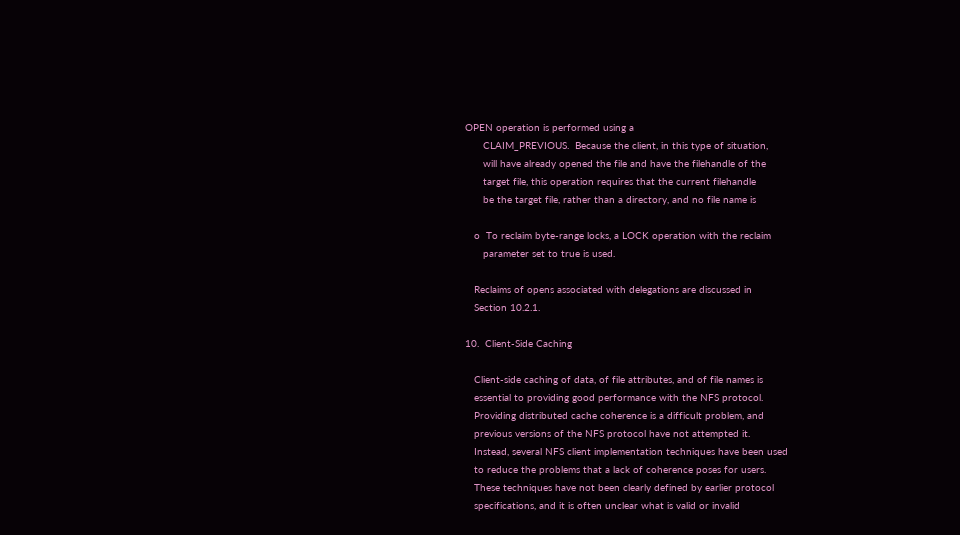OPEN operation is performed using a
      CLAIM_PREVIOUS.  Because the client, in this type of situation,
      will have already opened the file and have the filehandle of the
      target file, this operation requires that the current filehandle
      be the target file, rather than a directory, and no file name is

   o  To reclaim byte-range locks, a LOCK operation with the reclaim
      parameter set to true is used.

   Reclaims of opens associated with delegations are discussed in
   Section 10.2.1.

10.  Client-Side Caching

   Client-side caching of data, of file attributes, and of file names is
   essential to providing good performance with the NFS protocol.
   Providing distributed cache coherence is a difficult problem, and
   previous versions of the NFS protocol have not attempted it.
   Instead, several NFS client implementation techniques have been used
   to reduce the problems that a lack of coherence poses for users.
   These techniques have not been clearly defined by earlier protocol
   specifications, and it is often unclear what is valid or invalid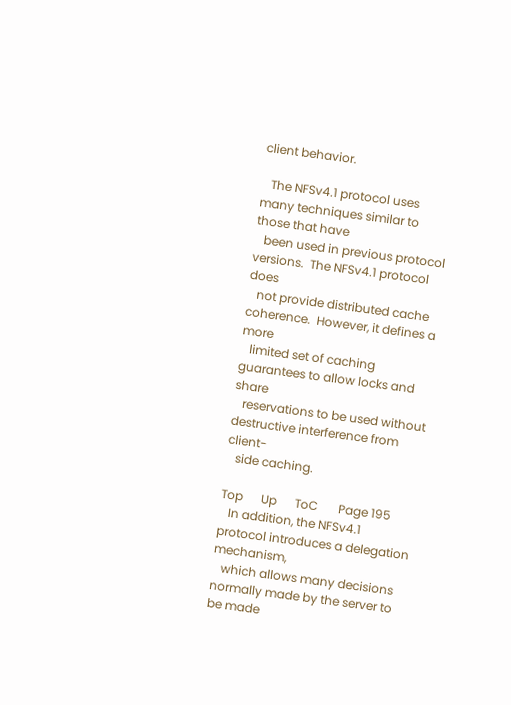client behavior.

   The NFSv4.1 protocol uses many techniques similar to those that have
   been used in previous protocol versions.  The NFSv4.1 protocol does
   not provide distributed cache coherence.  However, it defines a more
   limited set of caching guarantees to allow locks and share
   reservations to be used without destructive interference from client-
   side caching.

Top      Up      ToC       Page 195
   In addition, the NFSv4.1 protocol introduces a delegation mechanism,
   which allows many decisions normally made by the server to be made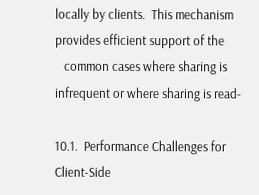locally by clients.  This mechanism provides efficient support of the
   common cases where sharing is infrequent or where sharing is read-

10.1.  Performance Challenges for Client-Side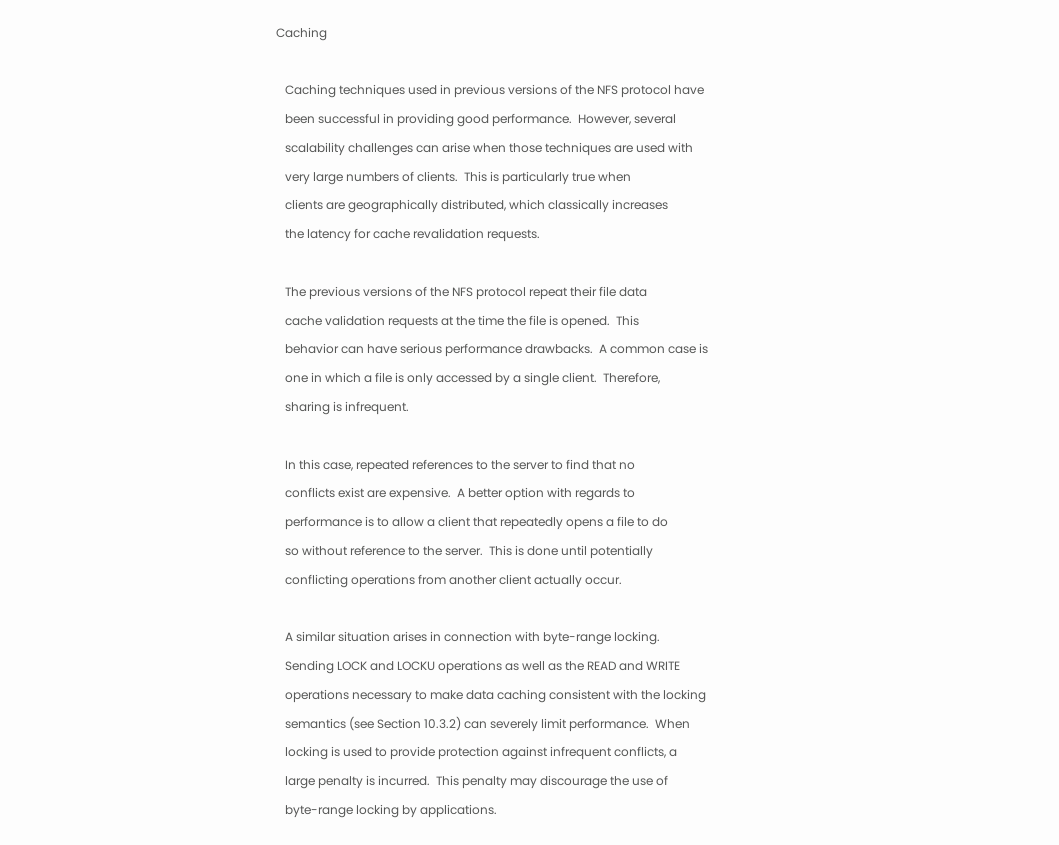Caching

   Caching techniques used in previous versions of the NFS protocol have
   been successful in providing good performance.  However, several
   scalability challenges can arise when those techniques are used with
   very large numbers of clients.  This is particularly true when
   clients are geographically distributed, which classically increases
   the latency for cache revalidation requests.

   The previous versions of the NFS protocol repeat their file data
   cache validation requests at the time the file is opened.  This
   behavior can have serious performance drawbacks.  A common case is
   one in which a file is only accessed by a single client.  Therefore,
   sharing is infrequent.

   In this case, repeated references to the server to find that no
   conflicts exist are expensive.  A better option with regards to
   performance is to allow a client that repeatedly opens a file to do
   so without reference to the server.  This is done until potentially
   conflicting operations from another client actually occur.

   A similar situation arises in connection with byte-range locking.
   Sending LOCK and LOCKU operations as well as the READ and WRITE
   operations necessary to make data caching consistent with the locking
   semantics (see Section 10.3.2) can severely limit performance.  When
   locking is used to provide protection against infrequent conflicts, a
   large penalty is incurred.  This penalty may discourage the use of
   byte-range locking by applications.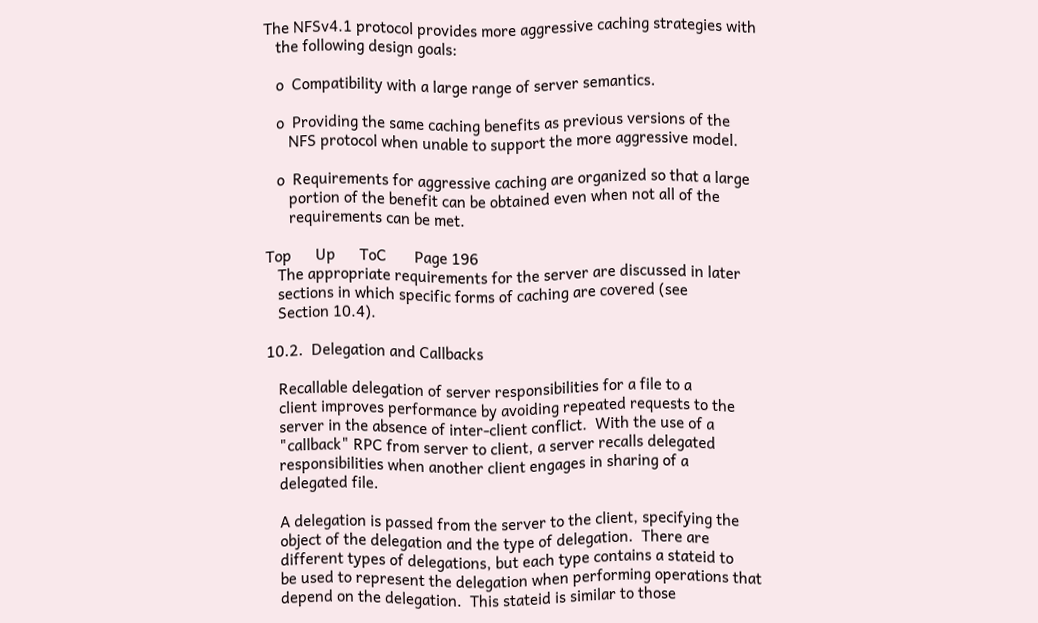The NFSv4.1 protocol provides more aggressive caching strategies with
   the following design goals:

   o  Compatibility with a large range of server semantics.

   o  Providing the same caching benefits as previous versions of the
      NFS protocol when unable to support the more aggressive model.

   o  Requirements for aggressive caching are organized so that a large
      portion of the benefit can be obtained even when not all of the
      requirements can be met.

Top      Up      ToC       Page 196
   The appropriate requirements for the server are discussed in later
   sections in which specific forms of caching are covered (see
   Section 10.4).

10.2.  Delegation and Callbacks

   Recallable delegation of server responsibilities for a file to a
   client improves performance by avoiding repeated requests to the
   server in the absence of inter-client conflict.  With the use of a
   "callback" RPC from server to client, a server recalls delegated
   responsibilities when another client engages in sharing of a
   delegated file.

   A delegation is passed from the server to the client, specifying the
   object of the delegation and the type of delegation.  There are
   different types of delegations, but each type contains a stateid to
   be used to represent the delegation when performing operations that
   depend on the delegation.  This stateid is similar to those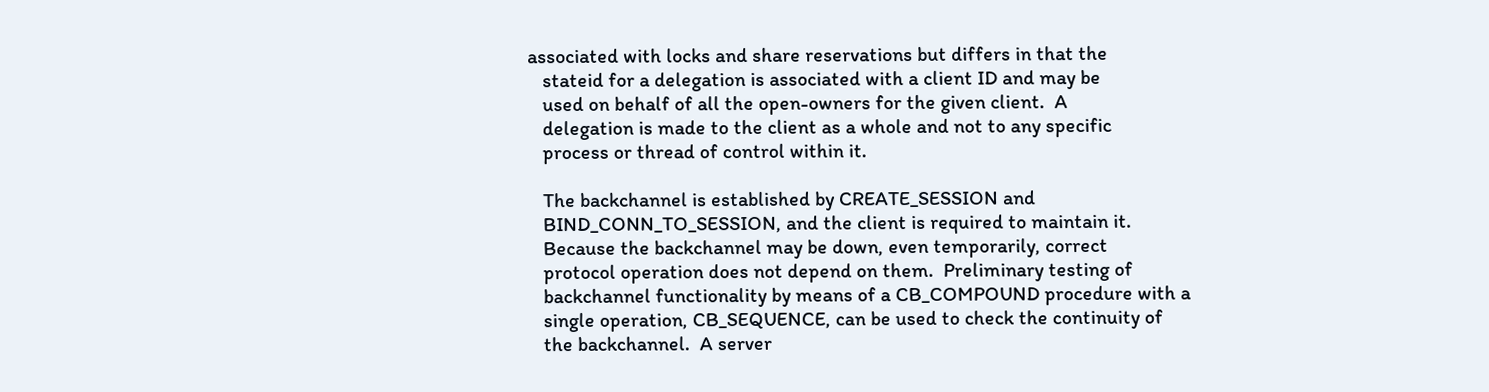associated with locks and share reservations but differs in that the
   stateid for a delegation is associated with a client ID and may be
   used on behalf of all the open-owners for the given client.  A
   delegation is made to the client as a whole and not to any specific
   process or thread of control within it.

   The backchannel is established by CREATE_SESSION and
   BIND_CONN_TO_SESSION, and the client is required to maintain it.
   Because the backchannel may be down, even temporarily, correct
   protocol operation does not depend on them.  Preliminary testing of
   backchannel functionality by means of a CB_COMPOUND procedure with a
   single operation, CB_SEQUENCE, can be used to check the continuity of
   the backchannel.  A server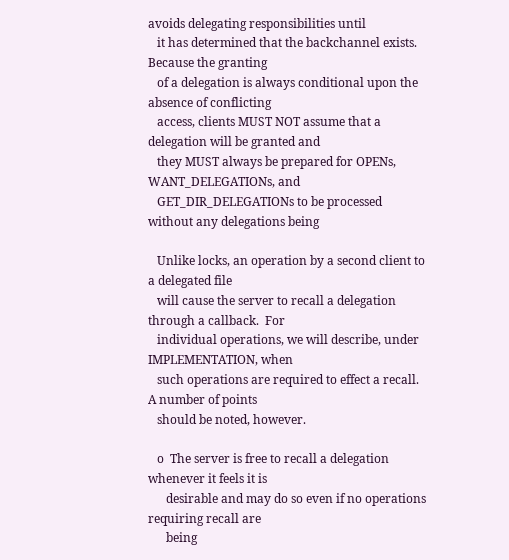avoids delegating responsibilities until
   it has determined that the backchannel exists.  Because the granting
   of a delegation is always conditional upon the absence of conflicting
   access, clients MUST NOT assume that a delegation will be granted and
   they MUST always be prepared for OPENs, WANT_DELEGATIONs, and
   GET_DIR_DELEGATIONs to be processed without any delegations being

   Unlike locks, an operation by a second client to a delegated file
   will cause the server to recall a delegation through a callback.  For
   individual operations, we will describe, under IMPLEMENTATION, when
   such operations are required to effect a recall.  A number of points
   should be noted, however.

   o  The server is free to recall a delegation whenever it feels it is
      desirable and may do so even if no operations requiring recall are
      being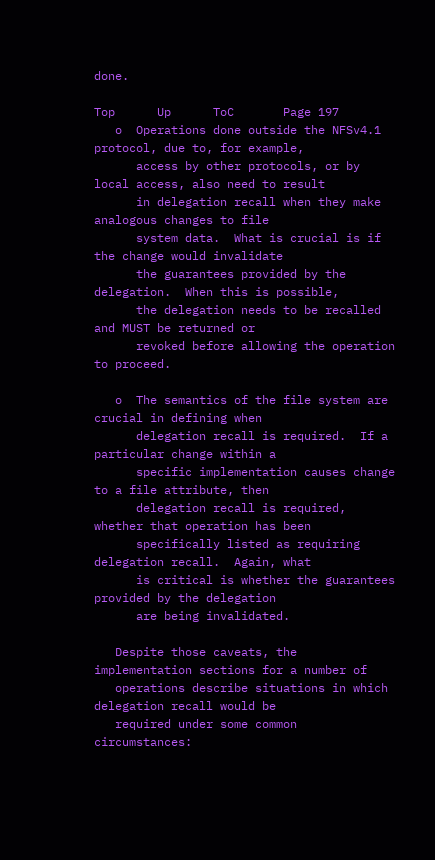done.

Top      Up      ToC       Page 197
   o  Operations done outside the NFSv4.1 protocol, due to, for example,
      access by other protocols, or by local access, also need to result
      in delegation recall when they make analogous changes to file
      system data.  What is crucial is if the change would invalidate
      the guarantees provided by the delegation.  When this is possible,
      the delegation needs to be recalled and MUST be returned or
      revoked before allowing the operation to proceed.

   o  The semantics of the file system are crucial in defining when
      delegation recall is required.  If a particular change within a
      specific implementation causes change to a file attribute, then
      delegation recall is required, whether that operation has been
      specifically listed as requiring delegation recall.  Again, what
      is critical is whether the guarantees provided by the delegation
      are being invalidated.

   Despite those caveats, the implementation sections for a number of
   operations describe situations in which delegation recall would be
   required under some common circumstances: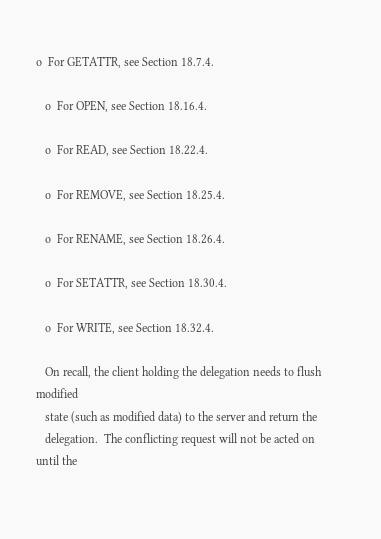o  For GETATTR, see Section 18.7.4.

   o  For OPEN, see Section 18.16.4.

   o  For READ, see Section 18.22.4.

   o  For REMOVE, see Section 18.25.4.

   o  For RENAME, see Section 18.26.4.

   o  For SETATTR, see Section 18.30.4.

   o  For WRITE, see Section 18.32.4.

   On recall, the client holding the delegation needs to flush modified
   state (such as modified data) to the server and return the
   delegation.  The conflicting request will not be acted on until the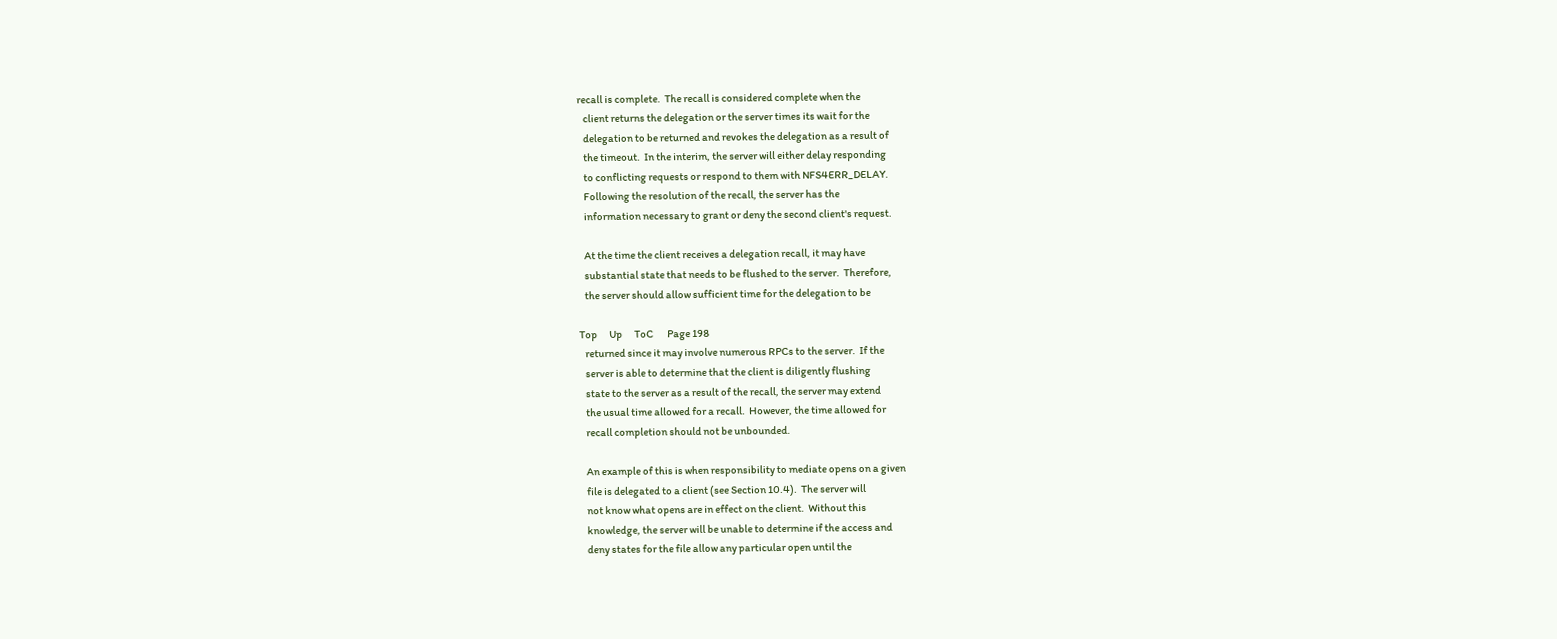recall is complete.  The recall is considered complete when the
   client returns the delegation or the server times its wait for the
   delegation to be returned and revokes the delegation as a result of
   the timeout.  In the interim, the server will either delay responding
   to conflicting requests or respond to them with NFS4ERR_DELAY.
   Following the resolution of the recall, the server has the
   information necessary to grant or deny the second client's request.

   At the time the client receives a delegation recall, it may have
   substantial state that needs to be flushed to the server.  Therefore,
   the server should allow sufficient time for the delegation to be

Top      Up      ToC       Page 198
   returned since it may involve numerous RPCs to the server.  If the
   server is able to determine that the client is diligently flushing
   state to the server as a result of the recall, the server may extend
   the usual time allowed for a recall.  However, the time allowed for
   recall completion should not be unbounded.

   An example of this is when responsibility to mediate opens on a given
   file is delegated to a client (see Section 10.4).  The server will
   not know what opens are in effect on the client.  Without this
   knowledge, the server will be unable to determine if the access and
   deny states for the file allow any particular open until the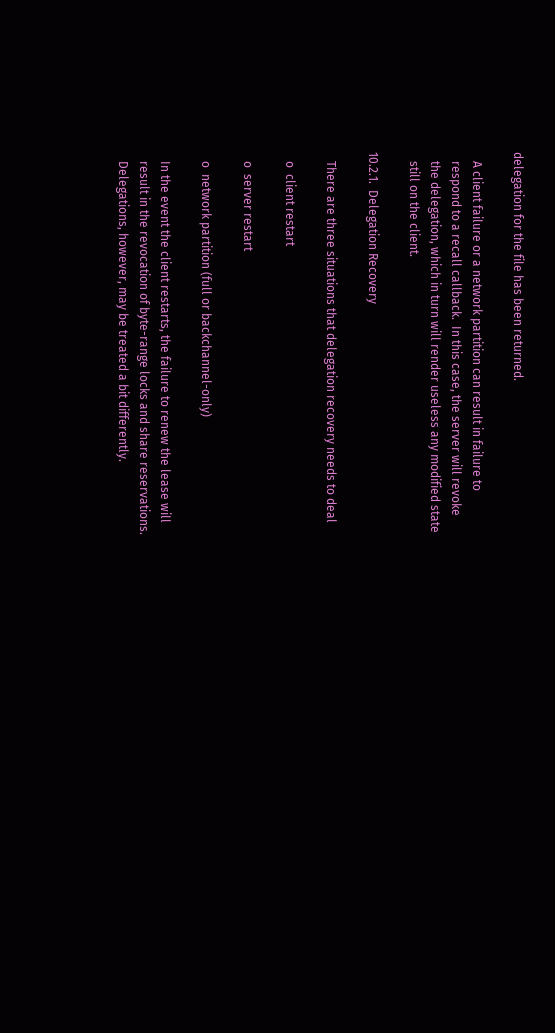delegation for the file has been returned.

   A client failure or a network partition can result in failure to
   respond to a recall callback.  In this case, the server will revoke
   the delegation, which in turn will render useless any modified state
   still on the client.

10.2.1.  Delegation Recovery

   There are three situations that delegation recovery needs to deal

   o  client restart

   o  server restart

   o  network partition (full or backchannel-only)

   In the event the client restarts, the failure to renew the lease will
   result in the revocation of byte-range locks and share reservations.
   Delegations, however, may be treated a bit differently.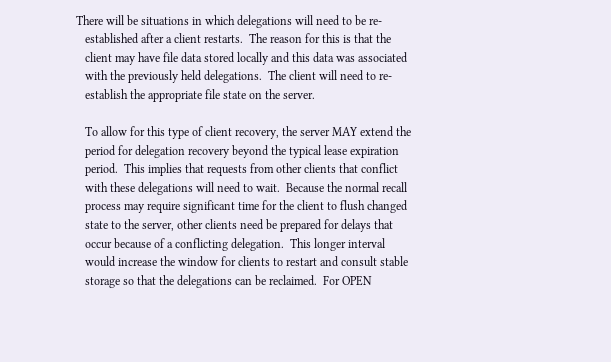There will be situations in which delegations will need to be re-
   established after a client restarts.  The reason for this is that the
   client may have file data stored locally and this data was associated
   with the previously held delegations.  The client will need to re-
   establish the appropriate file state on the server.

   To allow for this type of client recovery, the server MAY extend the
   period for delegation recovery beyond the typical lease expiration
   period.  This implies that requests from other clients that conflict
   with these delegations will need to wait.  Because the normal recall
   process may require significant time for the client to flush changed
   state to the server, other clients need be prepared for delays that
   occur because of a conflicting delegation.  This longer interval
   would increase the window for clients to restart and consult stable
   storage so that the delegations can be reclaimed.  For OPEN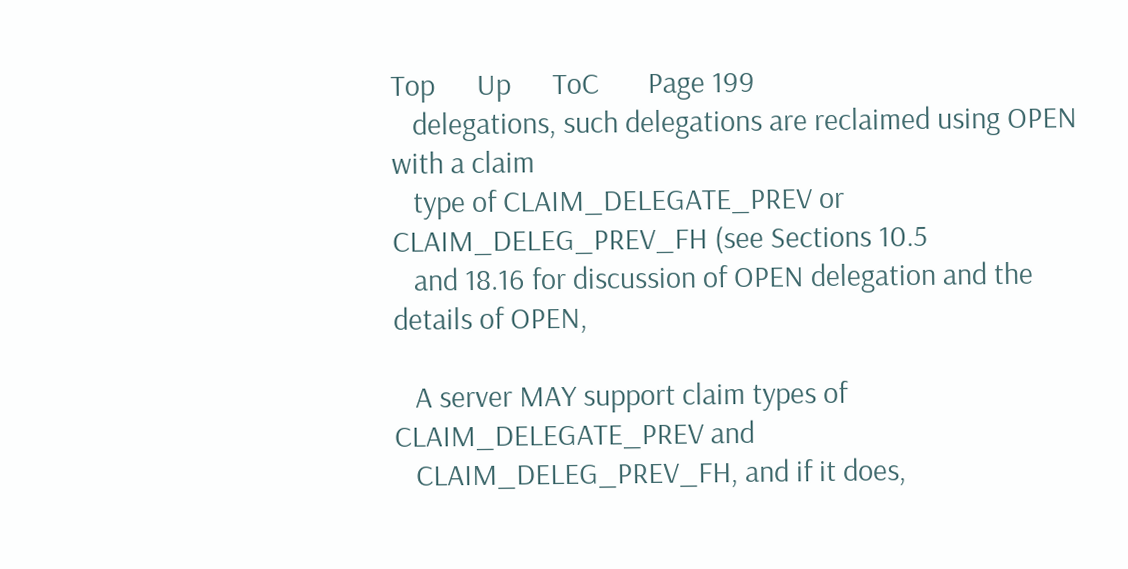Top      Up      ToC       Page 199
   delegations, such delegations are reclaimed using OPEN with a claim
   type of CLAIM_DELEGATE_PREV or CLAIM_DELEG_PREV_FH (see Sections 10.5
   and 18.16 for discussion of OPEN delegation and the details of OPEN,

   A server MAY support claim types of CLAIM_DELEGATE_PREV and
   CLAIM_DELEG_PREV_FH, and if it does,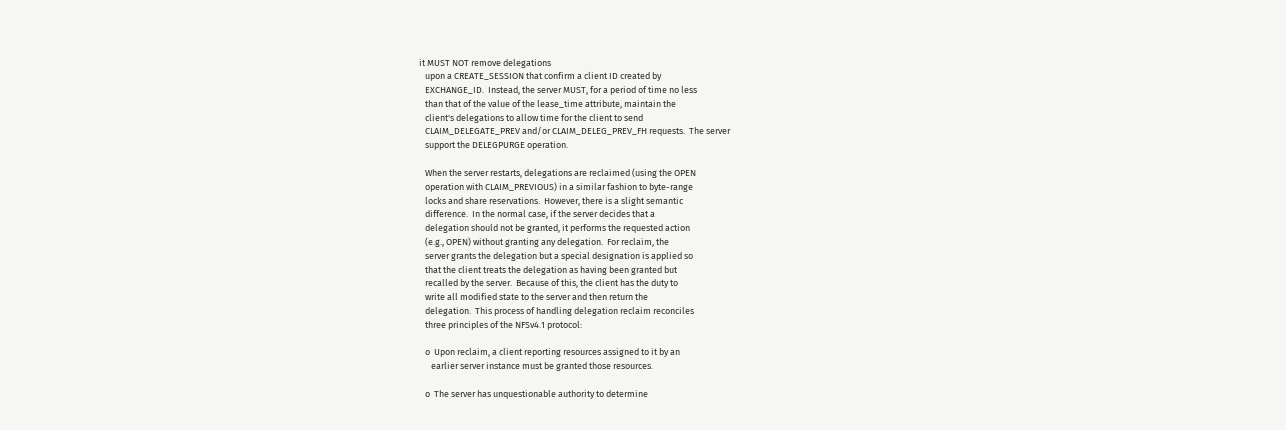it MUST NOT remove delegations
   upon a CREATE_SESSION that confirm a client ID created by
   EXCHANGE_ID.  Instead, the server MUST, for a period of time no less
   than that of the value of the lease_time attribute, maintain the
   client's delegations to allow time for the client to send
   CLAIM_DELEGATE_PREV and/or CLAIM_DELEG_PREV_FH requests.  The server
   support the DELEGPURGE operation.

   When the server restarts, delegations are reclaimed (using the OPEN
   operation with CLAIM_PREVIOUS) in a similar fashion to byte-range
   locks and share reservations.  However, there is a slight semantic
   difference.  In the normal case, if the server decides that a
   delegation should not be granted, it performs the requested action
   (e.g., OPEN) without granting any delegation.  For reclaim, the
   server grants the delegation but a special designation is applied so
   that the client treats the delegation as having been granted but
   recalled by the server.  Because of this, the client has the duty to
   write all modified state to the server and then return the
   delegation.  This process of handling delegation reclaim reconciles
   three principles of the NFSv4.1 protocol:

   o  Upon reclaim, a client reporting resources assigned to it by an
      earlier server instance must be granted those resources.

   o  The server has unquestionable authority to determine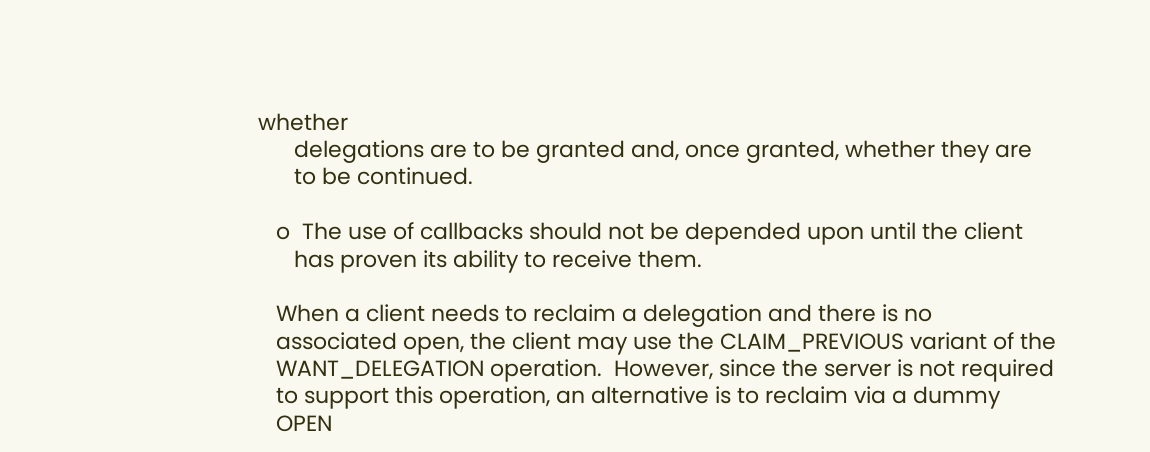whether
      delegations are to be granted and, once granted, whether they are
      to be continued.

   o  The use of callbacks should not be depended upon until the client
      has proven its ability to receive them.

   When a client needs to reclaim a delegation and there is no
   associated open, the client may use the CLAIM_PREVIOUS variant of the
   WANT_DELEGATION operation.  However, since the server is not required
   to support this operation, an alternative is to reclaim via a dummy
   OPEN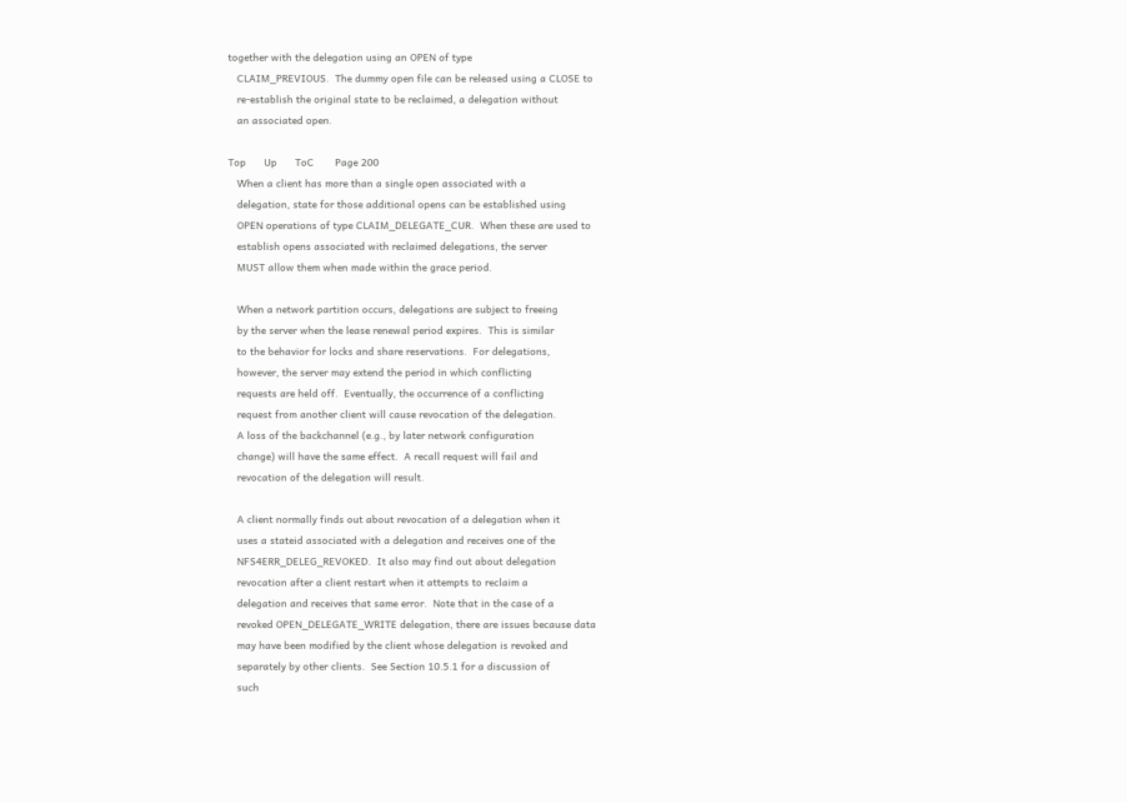together with the delegation using an OPEN of type
   CLAIM_PREVIOUS.  The dummy open file can be released using a CLOSE to
   re-establish the original state to be reclaimed, a delegation without
   an associated open.

Top      Up      ToC       Page 200
   When a client has more than a single open associated with a
   delegation, state for those additional opens can be established using
   OPEN operations of type CLAIM_DELEGATE_CUR.  When these are used to
   establish opens associated with reclaimed delegations, the server
   MUST allow them when made within the grace period.

   When a network partition occurs, delegations are subject to freeing
   by the server when the lease renewal period expires.  This is similar
   to the behavior for locks and share reservations.  For delegations,
   however, the server may extend the period in which conflicting
   requests are held off.  Eventually, the occurrence of a conflicting
   request from another client will cause revocation of the delegation.
   A loss of the backchannel (e.g., by later network configuration
   change) will have the same effect.  A recall request will fail and
   revocation of the delegation will result.

   A client normally finds out about revocation of a delegation when it
   uses a stateid associated with a delegation and receives one of the
   NFS4ERR_DELEG_REVOKED.  It also may find out about delegation
   revocation after a client restart when it attempts to reclaim a
   delegation and receives that same error.  Note that in the case of a
   revoked OPEN_DELEGATE_WRITE delegation, there are issues because data
   may have been modified by the client whose delegation is revoked and
   separately by other clients.  See Section 10.5.1 for a discussion of
   such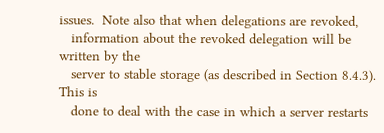issues.  Note also that when delegations are revoked,
   information about the revoked delegation will be written by the
   server to stable storage (as described in Section 8.4.3).  This is
   done to deal with the case in which a server restarts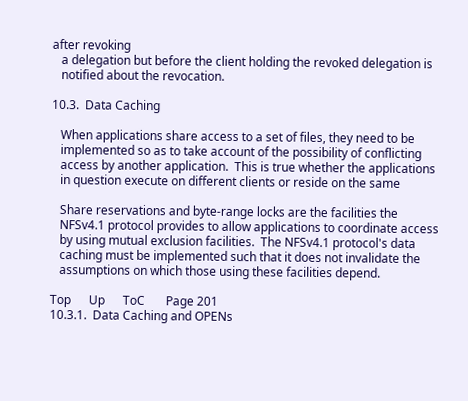after revoking
   a delegation but before the client holding the revoked delegation is
   notified about the revocation.

10.3.  Data Caching

   When applications share access to a set of files, they need to be
   implemented so as to take account of the possibility of conflicting
   access by another application.  This is true whether the applications
   in question execute on different clients or reside on the same

   Share reservations and byte-range locks are the facilities the
   NFSv4.1 protocol provides to allow applications to coordinate access
   by using mutual exclusion facilities.  The NFSv4.1 protocol's data
   caching must be implemented such that it does not invalidate the
   assumptions on which those using these facilities depend.

Top      Up      ToC       Page 201
10.3.1.  Data Caching and OPENs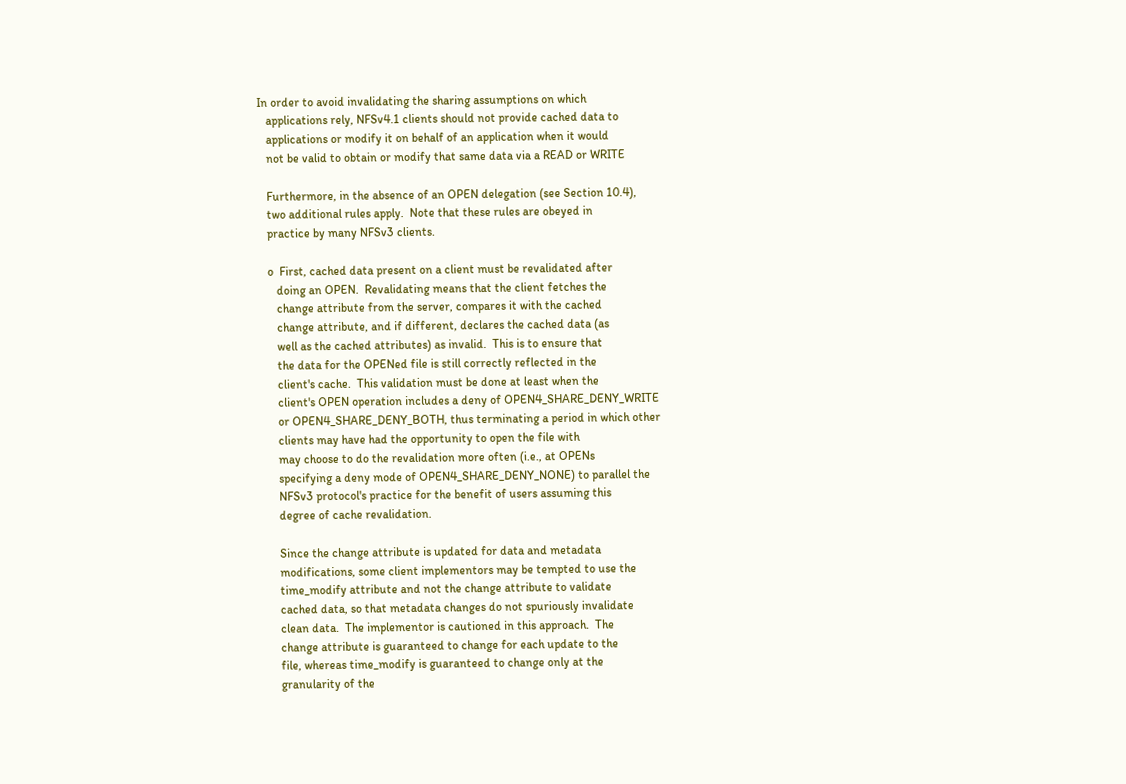In order to avoid invalidating the sharing assumptions on which
   applications rely, NFSv4.1 clients should not provide cached data to
   applications or modify it on behalf of an application when it would
   not be valid to obtain or modify that same data via a READ or WRITE

   Furthermore, in the absence of an OPEN delegation (see Section 10.4),
   two additional rules apply.  Note that these rules are obeyed in
   practice by many NFSv3 clients.

   o  First, cached data present on a client must be revalidated after
      doing an OPEN.  Revalidating means that the client fetches the
      change attribute from the server, compares it with the cached
      change attribute, and if different, declares the cached data (as
      well as the cached attributes) as invalid.  This is to ensure that
      the data for the OPENed file is still correctly reflected in the
      client's cache.  This validation must be done at least when the
      client's OPEN operation includes a deny of OPEN4_SHARE_DENY_WRITE
      or OPEN4_SHARE_DENY_BOTH, thus terminating a period in which other
      clients may have had the opportunity to open the file with
      may choose to do the revalidation more often (i.e., at OPENs
      specifying a deny mode of OPEN4_SHARE_DENY_NONE) to parallel the
      NFSv3 protocol's practice for the benefit of users assuming this
      degree of cache revalidation.

      Since the change attribute is updated for data and metadata
      modifications, some client implementors may be tempted to use the
      time_modify attribute and not the change attribute to validate
      cached data, so that metadata changes do not spuriously invalidate
      clean data.  The implementor is cautioned in this approach.  The
      change attribute is guaranteed to change for each update to the
      file, whereas time_modify is guaranteed to change only at the
      granularity of the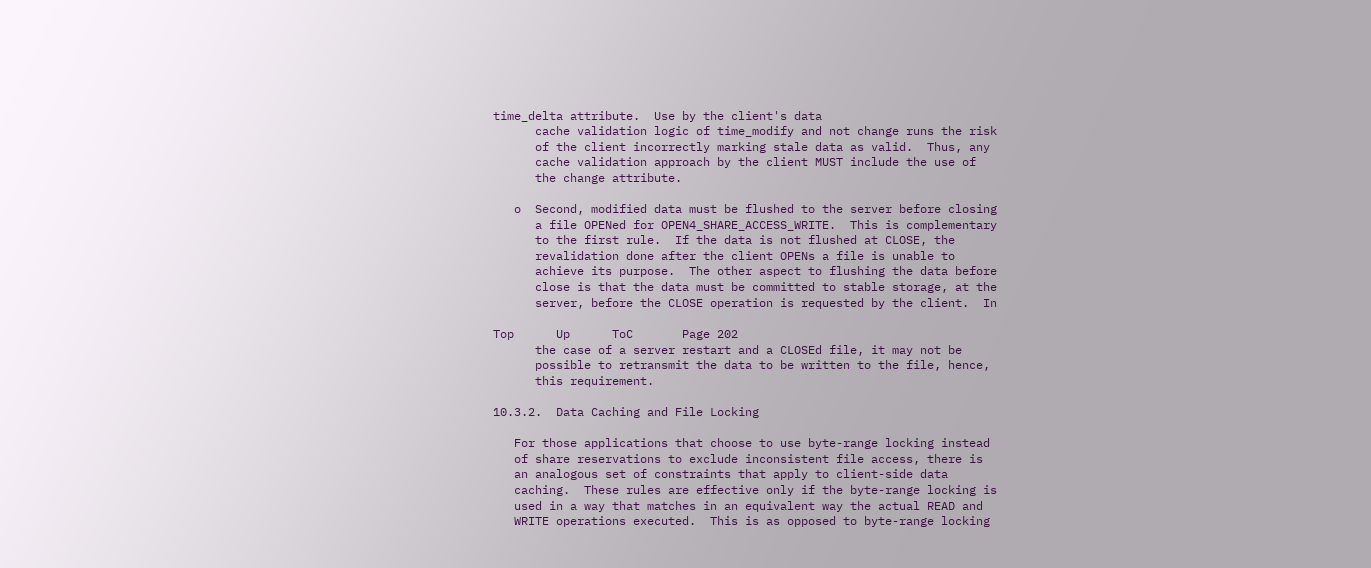time_delta attribute.  Use by the client's data
      cache validation logic of time_modify and not change runs the risk
      of the client incorrectly marking stale data as valid.  Thus, any
      cache validation approach by the client MUST include the use of
      the change attribute.

   o  Second, modified data must be flushed to the server before closing
      a file OPENed for OPEN4_SHARE_ACCESS_WRITE.  This is complementary
      to the first rule.  If the data is not flushed at CLOSE, the
      revalidation done after the client OPENs a file is unable to
      achieve its purpose.  The other aspect to flushing the data before
      close is that the data must be committed to stable storage, at the
      server, before the CLOSE operation is requested by the client.  In

Top      Up      ToC       Page 202
      the case of a server restart and a CLOSEd file, it may not be
      possible to retransmit the data to be written to the file, hence,
      this requirement.

10.3.2.  Data Caching and File Locking

   For those applications that choose to use byte-range locking instead
   of share reservations to exclude inconsistent file access, there is
   an analogous set of constraints that apply to client-side data
   caching.  These rules are effective only if the byte-range locking is
   used in a way that matches in an equivalent way the actual READ and
   WRITE operations executed.  This is as opposed to byte-range locking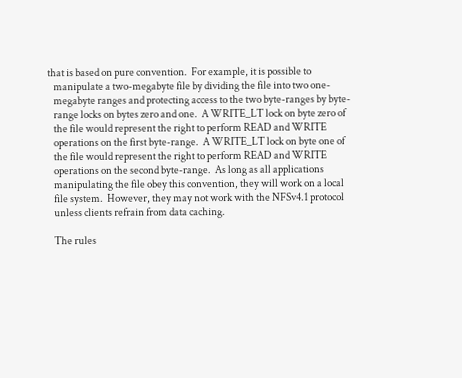that is based on pure convention.  For example, it is possible to
   manipulate a two-megabyte file by dividing the file into two one-
   megabyte ranges and protecting access to the two byte-ranges by byte-
   range locks on bytes zero and one.  A WRITE_LT lock on byte zero of
   the file would represent the right to perform READ and WRITE
   operations on the first byte-range.  A WRITE_LT lock on byte one of
   the file would represent the right to perform READ and WRITE
   operations on the second byte-range.  As long as all applications
   manipulating the file obey this convention, they will work on a local
   file system.  However, they may not work with the NFSv4.1 protocol
   unless clients refrain from data caching.

   The rules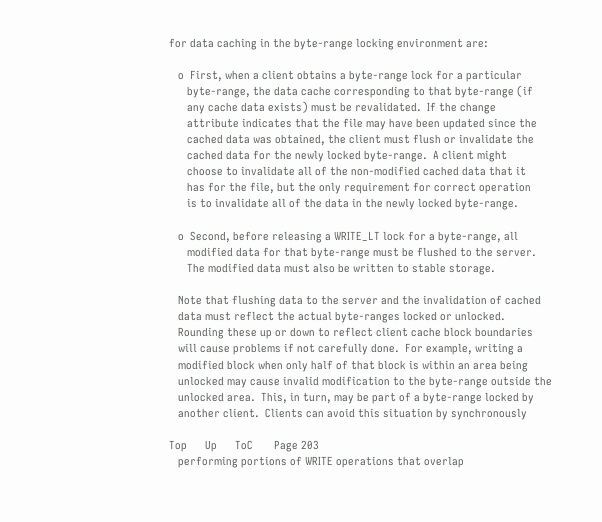for data caching in the byte-range locking environment are:

   o  First, when a client obtains a byte-range lock for a particular
      byte-range, the data cache corresponding to that byte-range (if
      any cache data exists) must be revalidated.  If the change
      attribute indicates that the file may have been updated since the
      cached data was obtained, the client must flush or invalidate the
      cached data for the newly locked byte-range.  A client might
      choose to invalidate all of the non-modified cached data that it
      has for the file, but the only requirement for correct operation
      is to invalidate all of the data in the newly locked byte-range.

   o  Second, before releasing a WRITE_LT lock for a byte-range, all
      modified data for that byte-range must be flushed to the server.
      The modified data must also be written to stable storage.

   Note that flushing data to the server and the invalidation of cached
   data must reflect the actual byte-ranges locked or unlocked.
   Rounding these up or down to reflect client cache block boundaries
   will cause problems if not carefully done.  For example, writing a
   modified block when only half of that block is within an area being
   unlocked may cause invalid modification to the byte-range outside the
   unlocked area.  This, in turn, may be part of a byte-range locked by
   another client.  Clients can avoid this situation by synchronously

Top      Up      ToC       Page 203
   performing portions of WRITE operations that overlap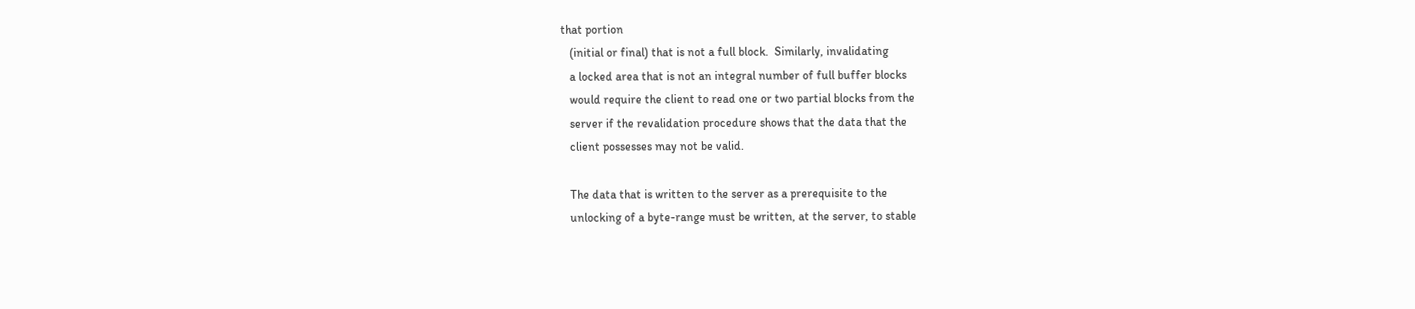that portion
   (initial or final) that is not a full block.  Similarly, invalidating
   a locked area that is not an integral number of full buffer blocks
   would require the client to read one or two partial blocks from the
   server if the revalidation procedure shows that the data that the
   client possesses may not be valid.

   The data that is written to the server as a prerequisite to the
   unlocking of a byte-range must be written, at the server, to stable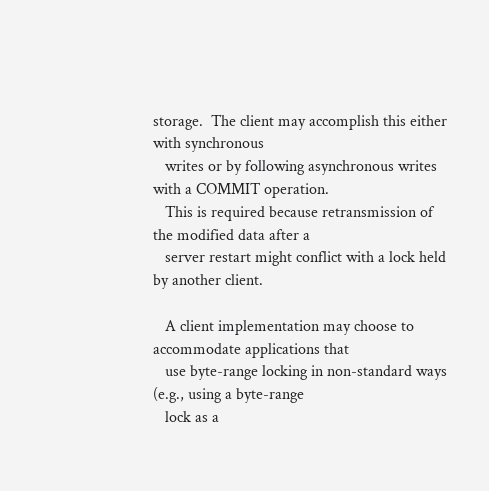storage.  The client may accomplish this either with synchronous
   writes or by following asynchronous writes with a COMMIT operation.
   This is required because retransmission of the modified data after a
   server restart might conflict with a lock held by another client.

   A client implementation may choose to accommodate applications that
   use byte-range locking in non-standard ways (e.g., using a byte-range
   lock as a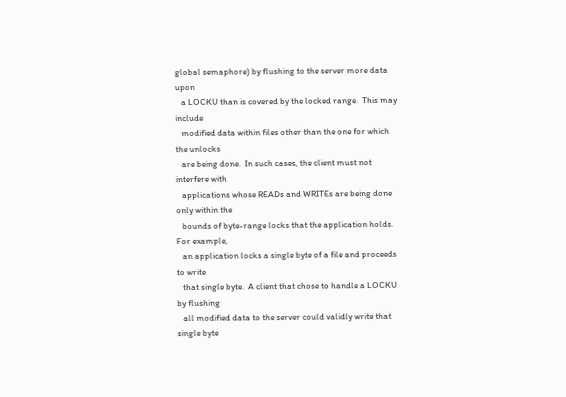global semaphore) by flushing to the server more data upon
   a LOCKU than is covered by the locked range.  This may include
   modified data within files other than the one for which the unlocks
   are being done.  In such cases, the client must not interfere with
   applications whose READs and WRITEs are being done only within the
   bounds of byte-range locks that the application holds.  For example,
   an application locks a single byte of a file and proceeds to write
   that single byte.  A client that chose to handle a LOCKU by flushing
   all modified data to the server could validly write that single byte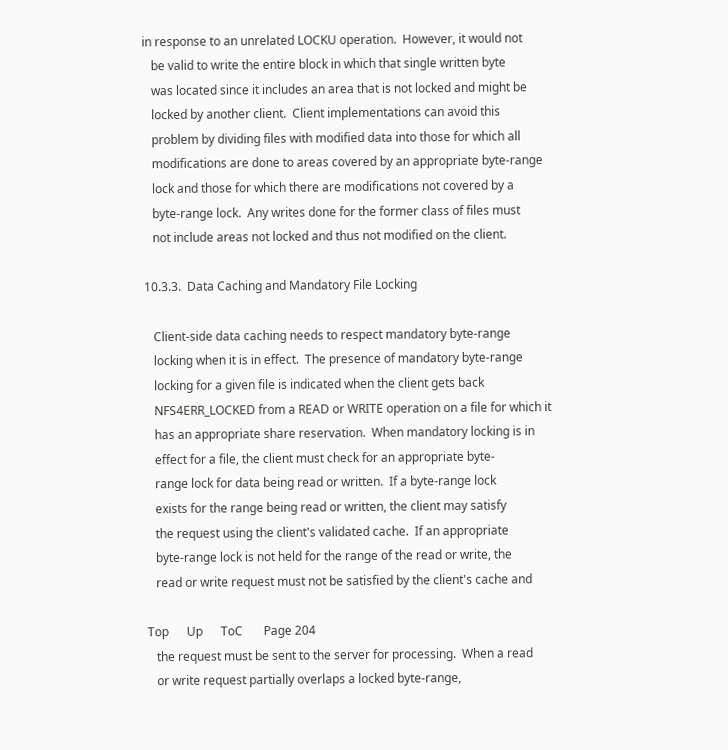in response to an unrelated LOCKU operation.  However, it would not
   be valid to write the entire block in which that single written byte
   was located since it includes an area that is not locked and might be
   locked by another client.  Client implementations can avoid this
   problem by dividing files with modified data into those for which all
   modifications are done to areas covered by an appropriate byte-range
   lock and those for which there are modifications not covered by a
   byte-range lock.  Any writes done for the former class of files must
   not include areas not locked and thus not modified on the client.

10.3.3.  Data Caching and Mandatory File Locking

   Client-side data caching needs to respect mandatory byte-range
   locking when it is in effect.  The presence of mandatory byte-range
   locking for a given file is indicated when the client gets back
   NFS4ERR_LOCKED from a READ or WRITE operation on a file for which it
   has an appropriate share reservation.  When mandatory locking is in
   effect for a file, the client must check for an appropriate byte-
   range lock for data being read or written.  If a byte-range lock
   exists for the range being read or written, the client may satisfy
   the request using the client's validated cache.  If an appropriate
   byte-range lock is not held for the range of the read or write, the
   read or write request must not be satisfied by the client's cache and

Top      Up      ToC       Page 204
   the request must be sent to the server for processing.  When a read
   or write request partially overlaps a locked byte-range,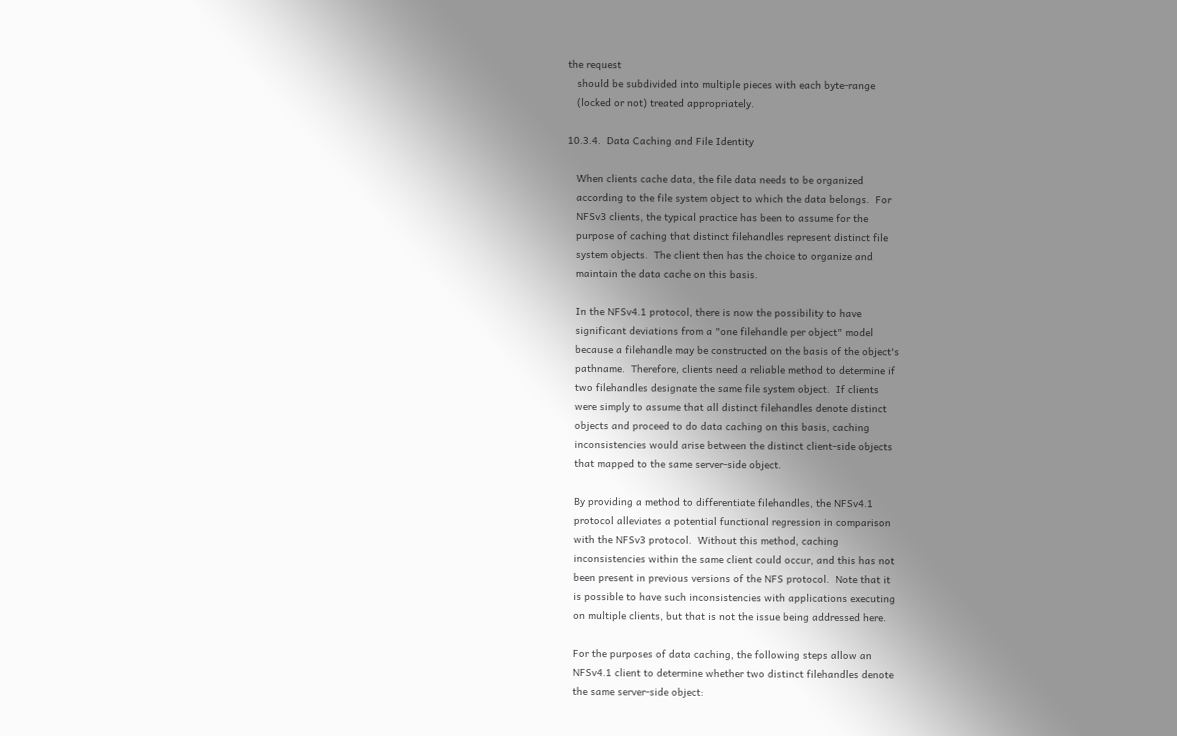the request
   should be subdivided into multiple pieces with each byte-range
   (locked or not) treated appropriately.

10.3.4.  Data Caching and File Identity

   When clients cache data, the file data needs to be organized
   according to the file system object to which the data belongs.  For
   NFSv3 clients, the typical practice has been to assume for the
   purpose of caching that distinct filehandles represent distinct file
   system objects.  The client then has the choice to organize and
   maintain the data cache on this basis.

   In the NFSv4.1 protocol, there is now the possibility to have
   significant deviations from a "one filehandle per object" model
   because a filehandle may be constructed on the basis of the object's
   pathname.  Therefore, clients need a reliable method to determine if
   two filehandles designate the same file system object.  If clients
   were simply to assume that all distinct filehandles denote distinct
   objects and proceed to do data caching on this basis, caching
   inconsistencies would arise between the distinct client-side objects
   that mapped to the same server-side object.

   By providing a method to differentiate filehandles, the NFSv4.1
   protocol alleviates a potential functional regression in comparison
   with the NFSv3 protocol.  Without this method, caching
   inconsistencies within the same client could occur, and this has not
   been present in previous versions of the NFS protocol.  Note that it
   is possible to have such inconsistencies with applications executing
   on multiple clients, but that is not the issue being addressed here.

   For the purposes of data caching, the following steps allow an
   NFSv4.1 client to determine whether two distinct filehandles denote
   the same server-side object: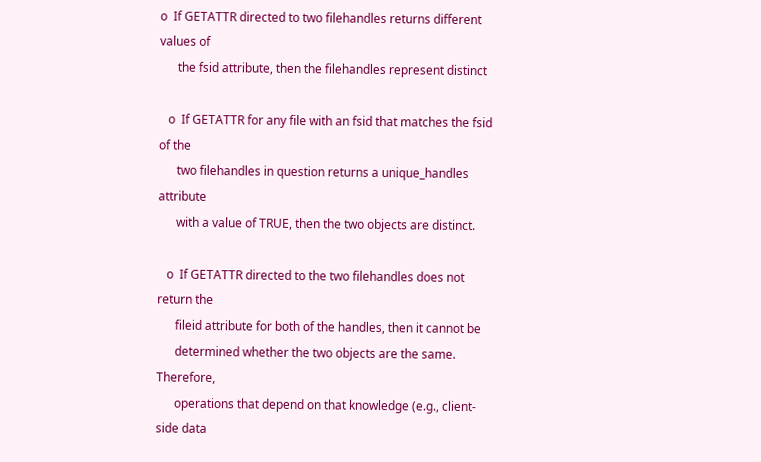o  If GETATTR directed to two filehandles returns different values of
      the fsid attribute, then the filehandles represent distinct

   o  If GETATTR for any file with an fsid that matches the fsid of the
      two filehandles in question returns a unique_handles attribute
      with a value of TRUE, then the two objects are distinct.

   o  If GETATTR directed to the two filehandles does not return the
      fileid attribute for both of the handles, then it cannot be
      determined whether the two objects are the same.  Therefore,
      operations that depend on that knowledge (e.g., client-side data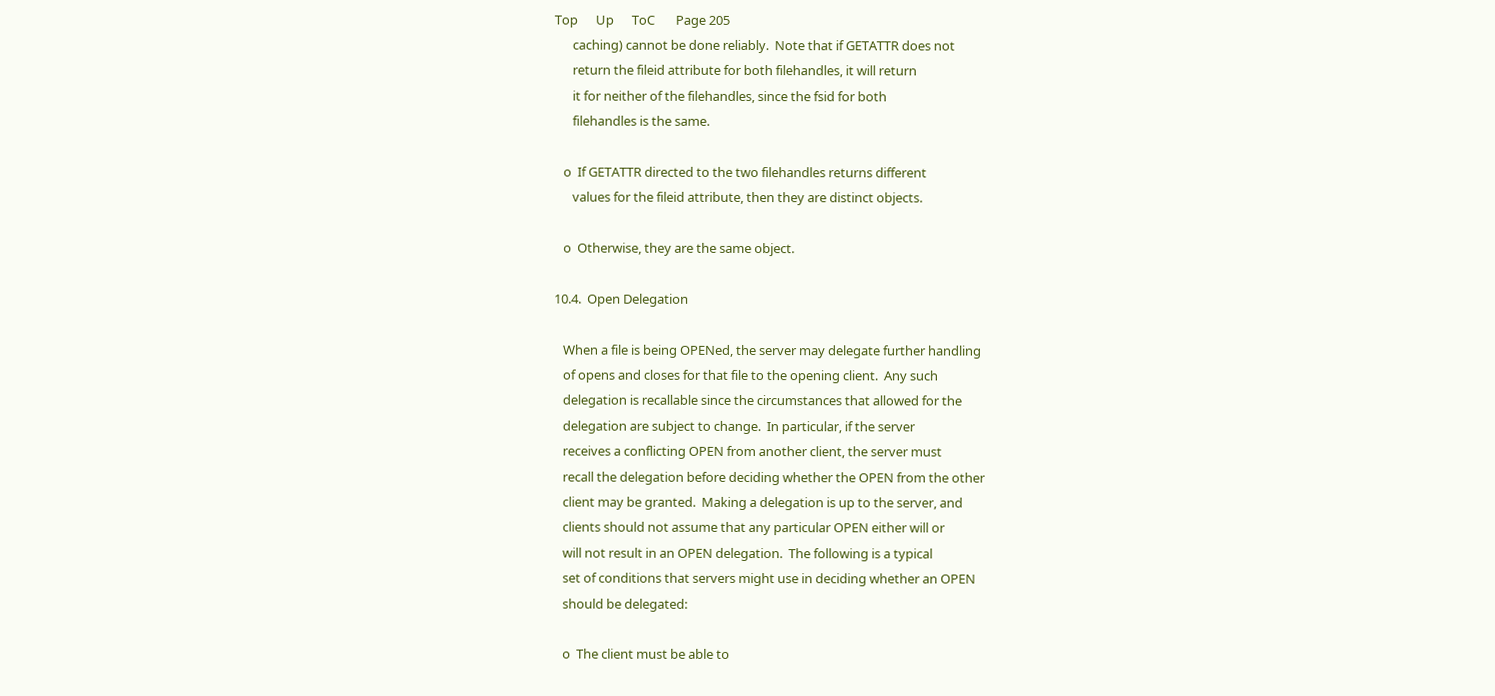Top      Up      ToC       Page 205
      caching) cannot be done reliably.  Note that if GETATTR does not
      return the fileid attribute for both filehandles, it will return
      it for neither of the filehandles, since the fsid for both
      filehandles is the same.

   o  If GETATTR directed to the two filehandles returns different
      values for the fileid attribute, then they are distinct objects.

   o  Otherwise, they are the same object.

10.4.  Open Delegation

   When a file is being OPENed, the server may delegate further handling
   of opens and closes for that file to the opening client.  Any such
   delegation is recallable since the circumstances that allowed for the
   delegation are subject to change.  In particular, if the server
   receives a conflicting OPEN from another client, the server must
   recall the delegation before deciding whether the OPEN from the other
   client may be granted.  Making a delegation is up to the server, and
   clients should not assume that any particular OPEN either will or
   will not result in an OPEN delegation.  The following is a typical
   set of conditions that servers might use in deciding whether an OPEN
   should be delegated:

   o  The client must be able to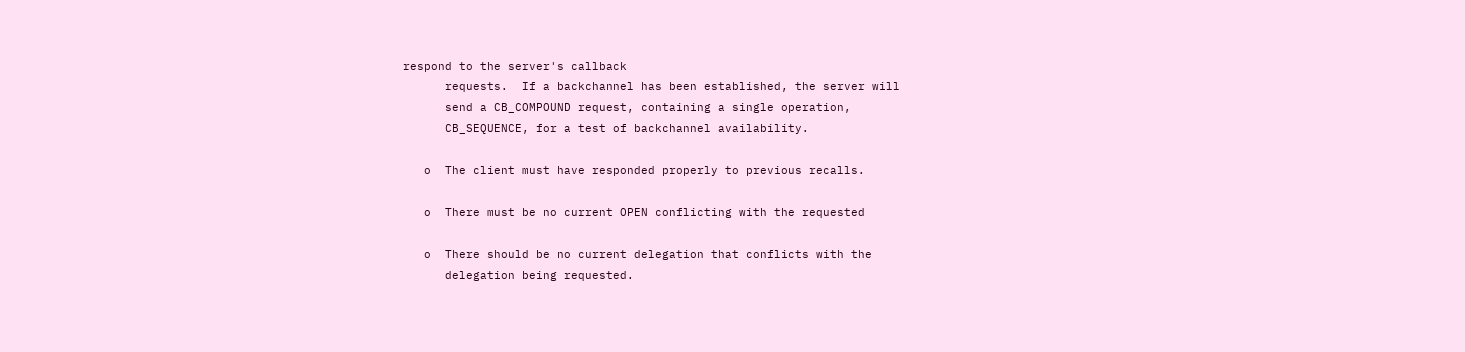respond to the server's callback
      requests.  If a backchannel has been established, the server will
      send a CB_COMPOUND request, containing a single operation,
      CB_SEQUENCE, for a test of backchannel availability.

   o  The client must have responded properly to previous recalls.

   o  There must be no current OPEN conflicting with the requested

   o  There should be no current delegation that conflicts with the
      delegation being requested.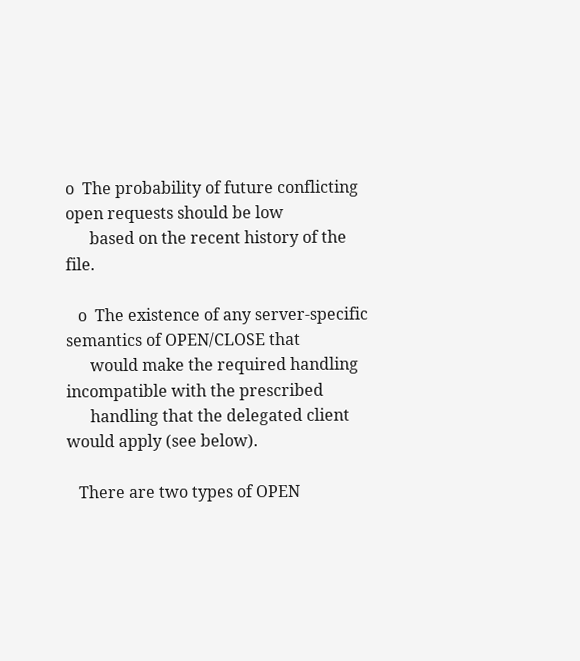o  The probability of future conflicting open requests should be low
      based on the recent history of the file.

   o  The existence of any server-specific semantics of OPEN/CLOSE that
      would make the required handling incompatible with the prescribed
      handling that the delegated client would apply (see below).

   There are two types of OPEN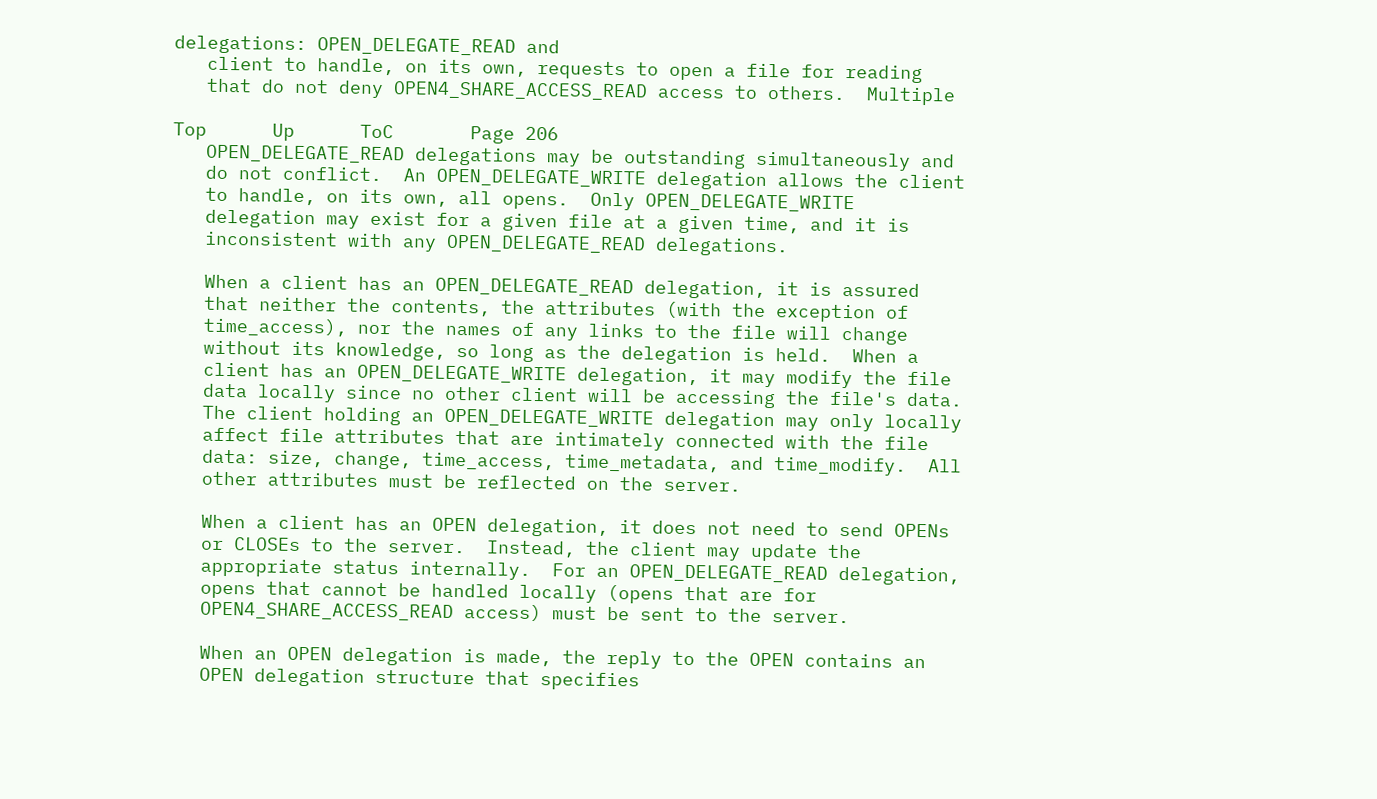delegations: OPEN_DELEGATE_READ and
   client to handle, on its own, requests to open a file for reading
   that do not deny OPEN4_SHARE_ACCESS_READ access to others.  Multiple

Top      Up      ToC       Page 206
   OPEN_DELEGATE_READ delegations may be outstanding simultaneously and
   do not conflict.  An OPEN_DELEGATE_WRITE delegation allows the client
   to handle, on its own, all opens.  Only OPEN_DELEGATE_WRITE
   delegation may exist for a given file at a given time, and it is
   inconsistent with any OPEN_DELEGATE_READ delegations.

   When a client has an OPEN_DELEGATE_READ delegation, it is assured
   that neither the contents, the attributes (with the exception of
   time_access), nor the names of any links to the file will change
   without its knowledge, so long as the delegation is held.  When a
   client has an OPEN_DELEGATE_WRITE delegation, it may modify the file
   data locally since no other client will be accessing the file's data.
   The client holding an OPEN_DELEGATE_WRITE delegation may only locally
   affect file attributes that are intimately connected with the file
   data: size, change, time_access, time_metadata, and time_modify.  All
   other attributes must be reflected on the server.

   When a client has an OPEN delegation, it does not need to send OPENs
   or CLOSEs to the server.  Instead, the client may update the
   appropriate status internally.  For an OPEN_DELEGATE_READ delegation,
   opens that cannot be handled locally (opens that are for
   OPEN4_SHARE_ACCESS_READ access) must be sent to the server.

   When an OPEN delegation is made, the reply to the OPEN contains an
   OPEN delegation structure that specifies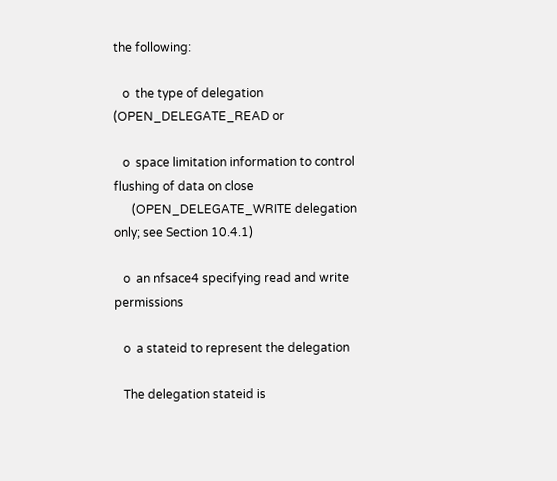the following:

   o  the type of delegation (OPEN_DELEGATE_READ or

   o  space limitation information to control flushing of data on close
      (OPEN_DELEGATE_WRITE delegation only; see Section 10.4.1)

   o  an nfsace4 specifying read and write permissions

   o  a stateid to represent the delegation

   The delegation stateid is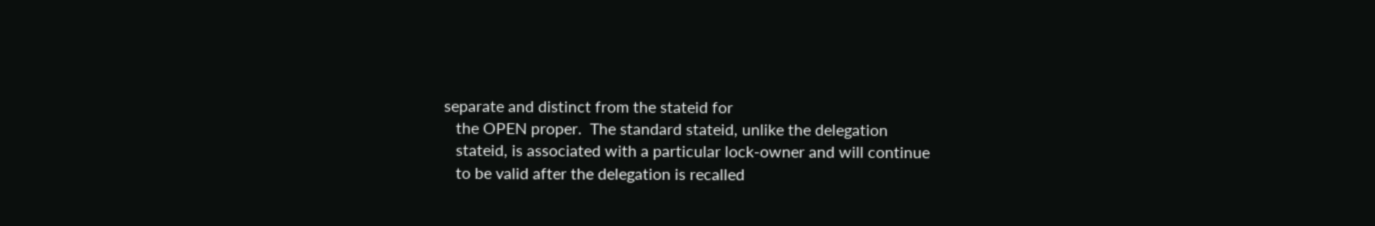separate and distinct from the stateid for
   the OPEN proper.  The standard stateid, unlike the delegation
   stateid, is associated with a particular lock-owner and will continue
   to be valid after the delegation is recalled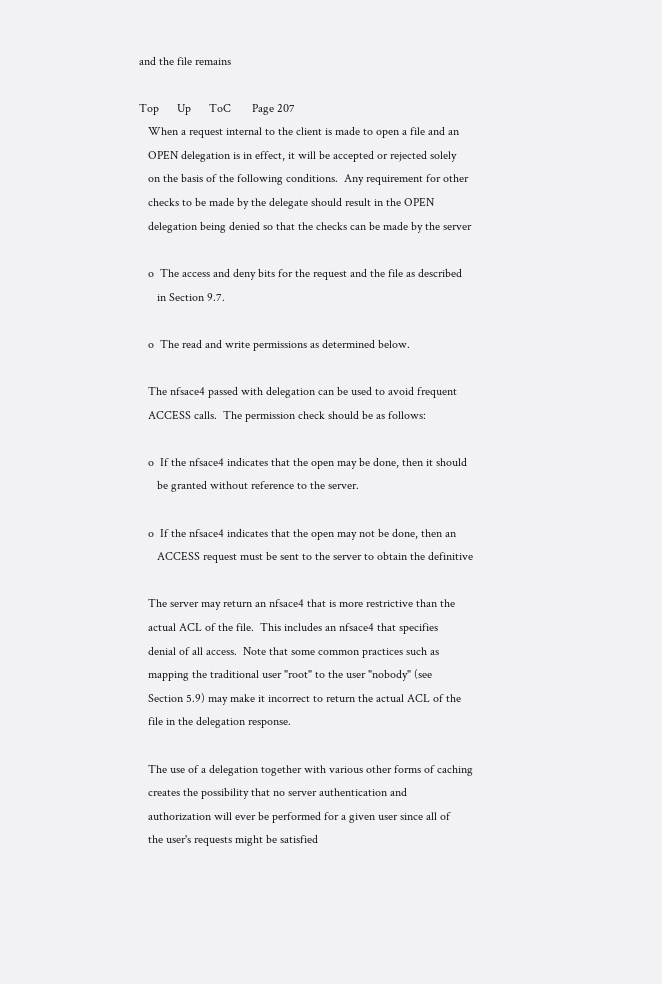and the file remains

Top      Up      ToC       Page 207
   When a request internal to the client is made to open a file and an
   OPEN delegation is in effect, it will be accepted or rejected solely
   on the basis of the following conditions.  Any requirement for other
   checks to be made by the delegate should result in the OPEN
   delegation being denied so that the checks can be made by the server

   o  The access and deny bits for the request and the file as described
      in Section 9.7.

   o  The read and write permissions as determined below.

   The nfsace4 passed with delegation can be used to avoid frequent
   ACCESS calls.  The permission check should be as follows:

   o  If the nfsace4 indicates that the open may be done, then it should
      be granted without reference to the server.

   o  If the nfsace4 indicates that the open may not be done, then an
      ACCESS request must be sent to the server to obtain the definitive

   The server may return an nfsace4 that is more restrictive than the
   actual ACL of the file.  This includes an nfsace4 that specifies
   denial of all access.  Note that some common practices such as
   mapping the traditional user "root" to the user "nobody" (see
   Section 5.9) may make it incorrect to return the actual ACL of the
   file in the delegation response.

   The use of a delegation together with various other forms of caching
   creates the possibility that no server authentication and
   authorization will ever be performed for a given user since all of
   the user's requests might be satisfied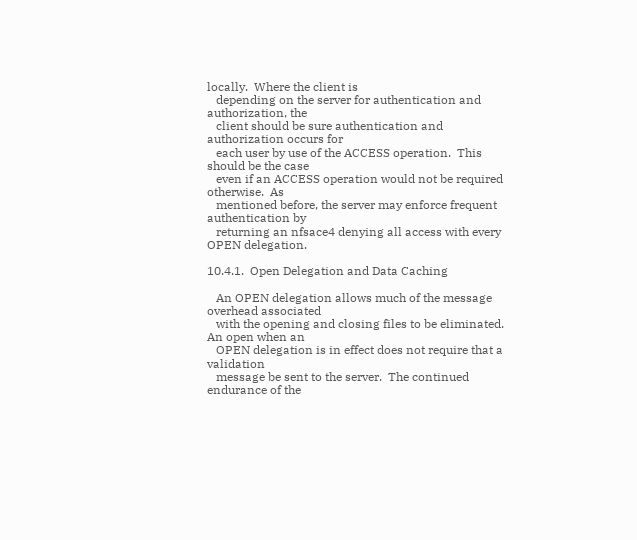locally.  Where the client is
   depending on the server for authentication and authorization, the
   client should be sure authentication and authorization occurs for
   each user by use of the ACCESS operation.  This should be the case
   even if an ACCESS operation would not be required otherwise.  As
   mentioned before, the server may enforce frequent authentication by
   returning an nfsace4 denying all access with every OPEN delegation.

10.4.1.  Open Delegation and Data Caching

   An OPEN delegation allows much of the message overhead associated
   with the opening and closing files to be eliminated.  An open when an
   OPEN delegation is in effect does not require that a validation
   message be sent to the server.  The continued endurance of the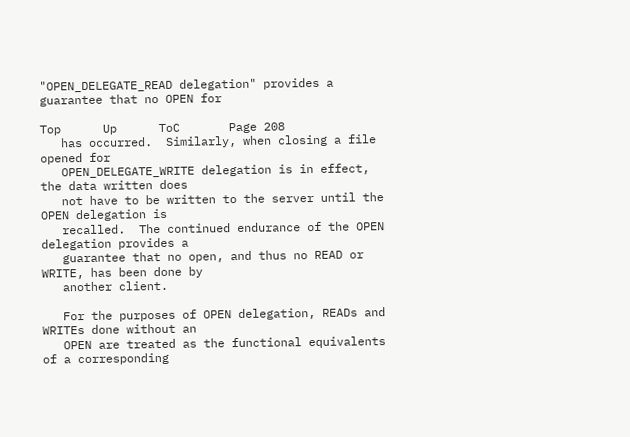"OPEN_DELEGATE_READ delegation" provides a guarantee that no OPEN for

Top      Up      ToC       Page 208
   has occurred.  Similarly, when closing a file opened for
   OPEN_DELEGATE_WRITE delegation is in effect, the data written does
   not have to be written to the server until the OPEN delegation is
   recalled.  The continued endurance of the OPEN delegation provides a
   guarantee that no open, and thus no READ or WRITE, has been done by
   another client.

   For the purposes of OPEN delegation, READs and WRITEs done without an
   OPEN are treated as the functional equivalents of a corresponding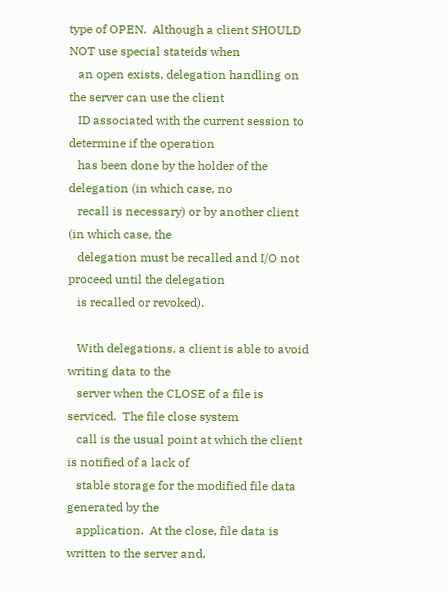type of OPEN.  Although a client SHOULD NOT use special stateids when
   an open exists, delegation handling on the server can use the client
   ID associated with the current session to determine if the operation
   has been done by the holder of the delegation (in which case, no
   recall is necessary) or by another client (in which case, the
   delegation must be recalled and I/O not proceed until the delegation
   is recalled or revoked).

   With delegations, a client is able to avoid writing data to the
   server when the CLOSE of a file is serviced.  The file close system
   call is the usual point at which the client is notified of a lack of
   stable storage for the modified file data generated by the
   application.  At the close, file data is written to the server and,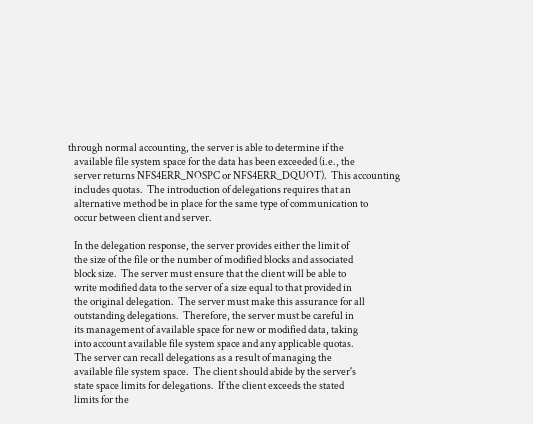through normal accounting, the server is able to determine if the
   available file system space for the data has been exceeded (i.e., the
   server returns NFS4ERR_NOSPC or NFS4ERR_DQUOT).  This accounting
   includes quotas.  The introduction of delegations requires that an
   alternative method be in place for the same type of communication to
   occur between client and server.

   In the delegation response, the server provides either the limit of
   the size of the file or the number of modified blocks and associated
   block size.  The server must ensure that the client will be able to
   write modified data to the server of a size equal to that provided in
   the original delegation.  The server must make this assurance for all
   outstanding delegations.  Therefore, the server must be careful in
   its management of available space for new or modified data, taking
   into account available file system space and any applicable quotas.
   The server can recall delegations as a result of managing the
   available file system space.  The client should abide by the server's
   state space limits for delegations.  If the client exceeds the stated
   limits for the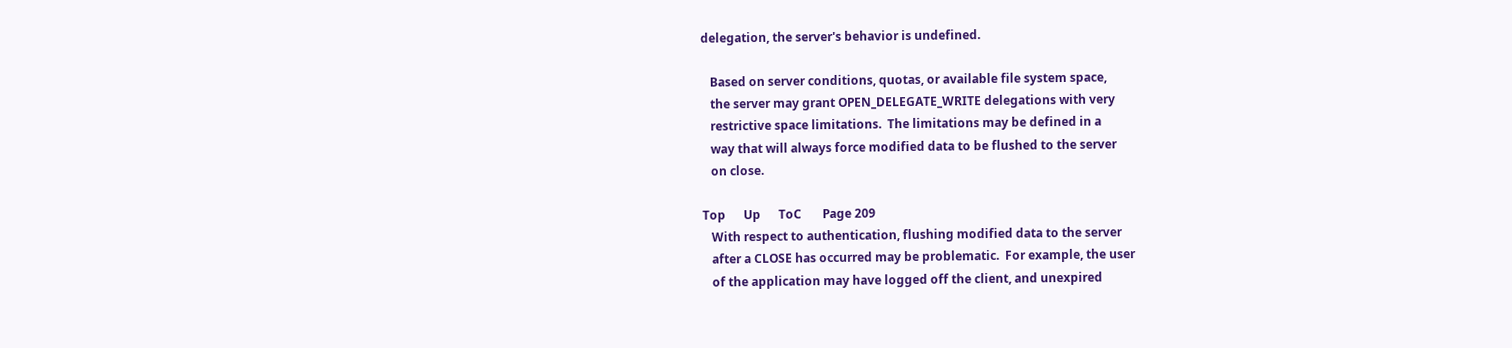delegation, the server's behavior is undefined.

   Based on server conditions, quotas, or available file system space,
   the server may grant OPEN_DELEGATE_WRITE delegations with very
   restrictive space limitations.  The limitations may be defined in a
   way that will always force modified data to be flushed to the server
   on close.

Top      Up      ToC       Page 209
   With respect to authentication, flushing modified data to the server
   after a CLOSE has occurred may be problematic.  For example, the user
   of the application may have logged off the client, and unexpired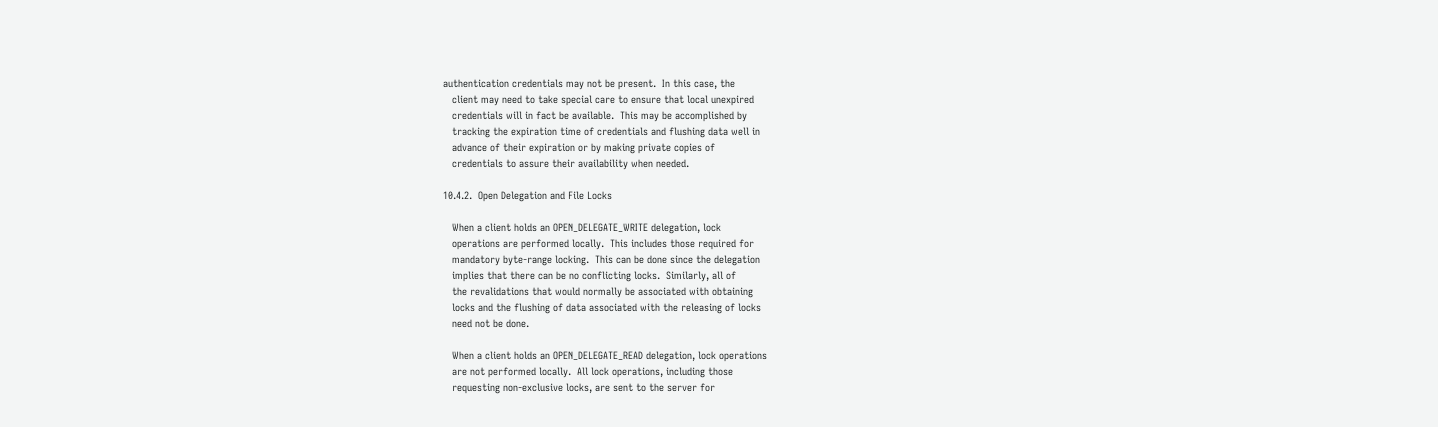authentication credentials may not be present.  In this case, the
   client may need to take special care to ensure that local unexpired
   credentials will in fact be available.  This may be accomplished by
   tracking the expiration time of credentials and flushing data well in
   advance of their expiration or by making private copies of
   credentials to assure their availability when needed.

10.4.2.  Open Delegation and File Locks

   When a client holds an OPEN_DELEGATE_WRITE delegation, lock
   operations are performed locally.  This includes those required for
   mandatory byte-range locking.  This can be done since the delegation
   implies that there can be no conflicting locks.  Similarly, all of
   the revalidations that would normally be associated with obtaining
   locks and the flushing of data associated with the releasing of locks
   need not be done.

   When a client holds an OPEN_DELEGATE_READ delegation, lock operations
   are not performed locally.  All lock operations, including those
   requesting non-exclusive locks, are sent to the server for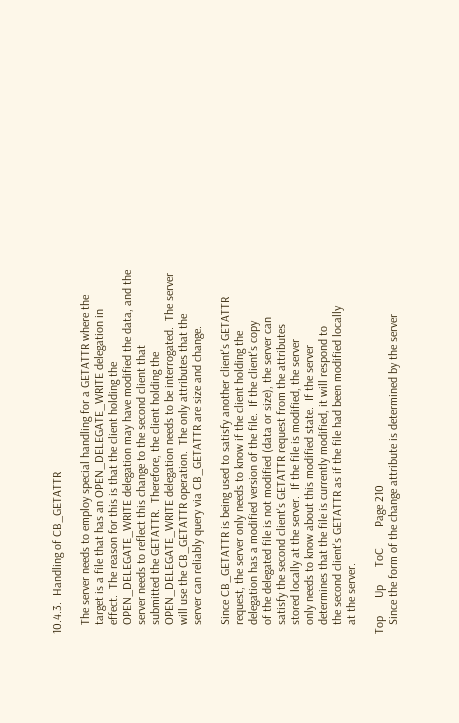10.4.3.  Handling of CB_GETATTR

   The server needs to employ special handling for a GETATTR where the
   target is a file that has an OPEN_DELEGATE_WRITE delegation in
   effect.  The reason for this is that the client holding the
   OPEN_DELEGATE_WRITE delegation may have modified the data, and the
   server needs to reflect this change to the second client that
   submitted the GETATTR.  Therefore, the client holding the
   OPEN_DELEGATE_WRITE delegation needs to be interrogated.  The server
   will use the CB_GETATTR operation.  The only attributes that the
   server can reliably query via CB_GETATTR are size and change.

   Since CB_GETATTR is being used to satisfy another client's GETATTR
   request, the server only needs to know if the client holding the
   delegation has a modified version of the file.  If the client's copy
   of the delegated file is not modified (data or size), the server can
   satisfy the second client's GETATTR request from the attributes
   stored locally at the server.  If the file is modified, the server
   only needs to know about this modified state.  If the server
   determines that the file is currently modified, it will respond to
   the second client's GETATTR as if the file had been modified locally
   at the server.

Top      Up      ToC       Page 210
   Since the form of the change attribute is determined by the server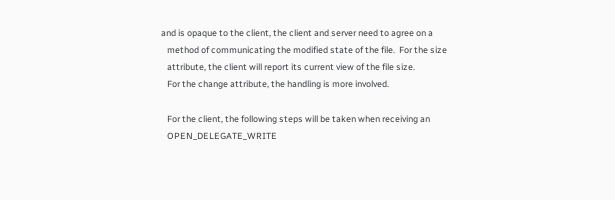and is opaque to the client, the client and server need to agree on a
   method of communicating the modified state of the file.  For the size
   attribute, the client will report its current view of the file size.
   For the change attribute, the handling is more involved.

   For the client, the following steps will be taken when receiving an
   OPEN_DELEGATE_WRITE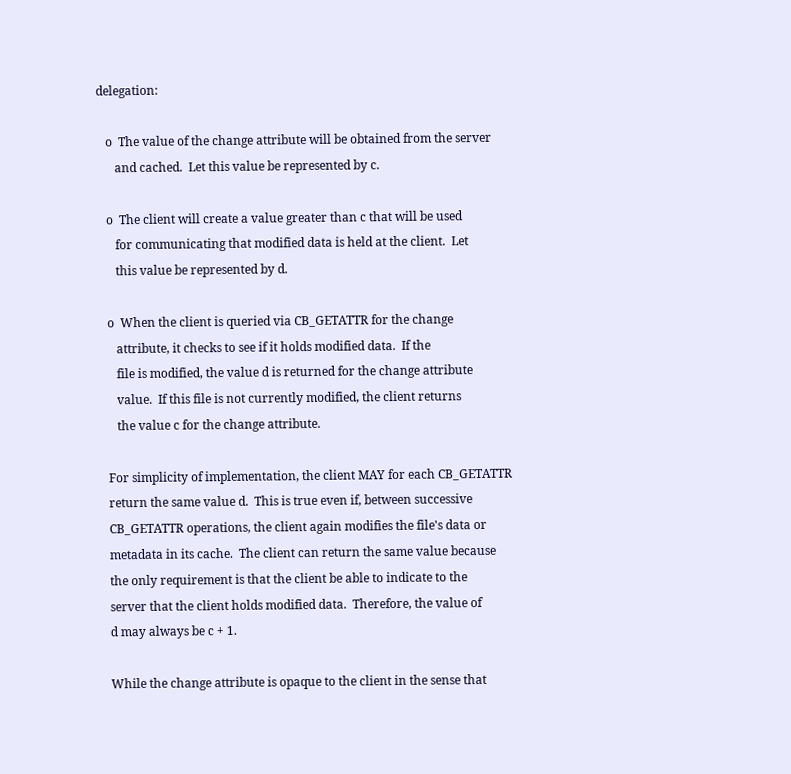delegation:

   o  The value of the change attribute will be obtained from the server
      and cached.  Let this value be represented by c.

   o  The client will create a value greater than c that will be used
      for communicating that modified data is held at the client.  Let
      this value be represented by d.

   o  When the client is queried via CB_GETATTR for the change
      attribute, it checks to see if it holds modified data.  If the
      file is modified, the value d is returned for the change attribute
      value.  If this file is not currently modified, the client returns
      the value c for the change attribute.

   For simplicity of implementation, the client MAY for each CB_GETATTR
   return the same value d.  This is true even if, between successive
   CB_GETATTR operations, the client again modifies the file's data or
   metadata in its cache.  The client can return the same value because
   the only requirement is that the client be able to indicate to the
   server that the client holds modified data.  Therefore, the value of
   d may always be c + 1.

   While the change attribute is opaque to the client in the sense that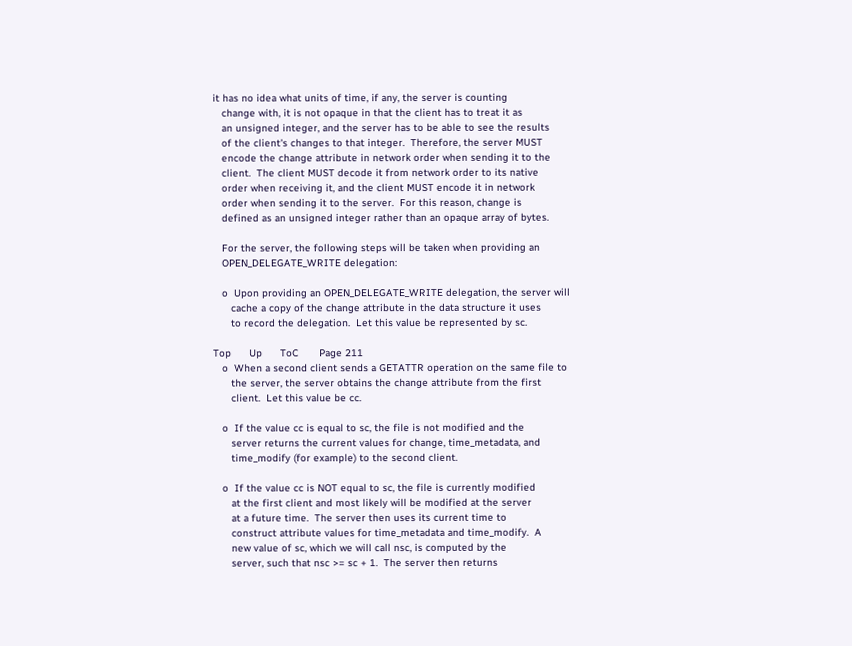it has no idea what units of time, if any, the server is counting
   change with, it is not opaque in that the client has to treat it as
   an unsigned integer, and the server has to be able to see the results
   of the client's changes to that integer.  Therefore, the server MUST
   encode the change attribute in network order when sending it to the
   client.  The client MUST decode it from network order to its native
   order when receiving it, and the client MUST encode it in network
   order when sending it to the server.  For this reason, change is
   defined as an unsigned integer rather than an opaque array of bytes.

   For the server, the following steps will be taken when providing an
   OPEN_DELEGATE_WRITE delegation:

   o  Upon providing an OPEN_DELEGATE_WRITE delegation, the server will
      cache a copy of the change attribute in the data structure it uses
      to record the delegation.  Let this value be represented by sc.

Top      Up      ToC       Page 211
   o  When a second client sends a GETATTR operation on the same file to
      the server, the server obtains the change attribute from the first
      client.  Let this value be cc.

   o  If the value cc is equal to sc, the file is not modified and the
      server returns the current values for change, time_metadata, and
      time_modify (for example) to the second client.

   o  If the value cc is NOT equal to sc, the file is currently modified
      at the first client and most likely will be modified at the server
      at a future time.  The server then uses its current time to
      construct attribute values for time_metadata and time_modify.  A
      new value of sc, which we will call nsc, is computed by the
      server, such that nsc >= sc + 1.  The server then returns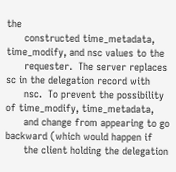the
      constructed time_metadata, time_modify, and nsc values to the
      requester.  The server replaces sc in the delegation record with
      nsc.  To prevent the possibility of time_modify, time_metadata,
      and change from appearing to go backward (which would happen if
      the client holding the delegation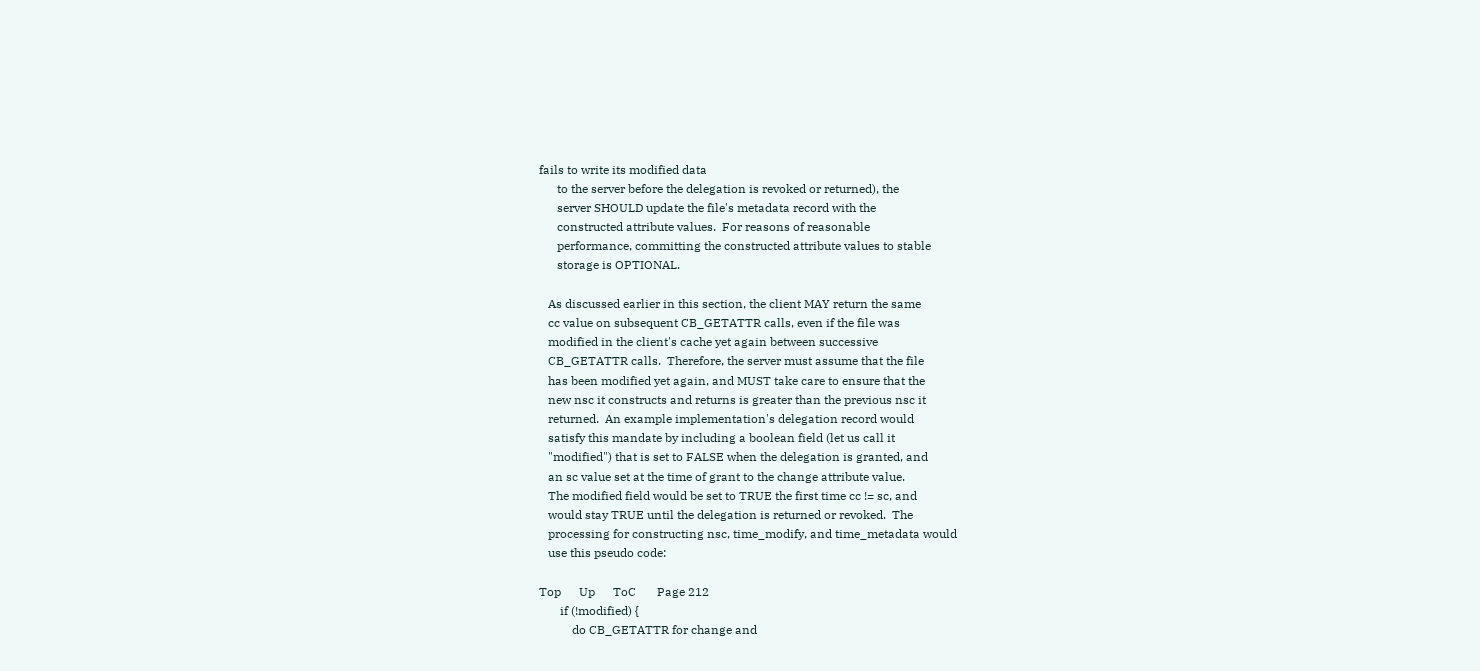fails to write its modified data
      to the server before the delegation is revoked or returned), the
      server SHOULD update the file's metadata record with the
      constructed attribute values.  For reasons of reasonable
      performance, committing the constructed attribute values to stable
      storage is OPTIONAL.

   As discussed earlier in this section, the client MAY return the same
   cc value on subsequent CB_GETATTR calls, even if the file was
   modified in the client's cache yet again between successive
   CB_GETATTR calls.  Therefore, the server must assume that the file
   has been modified yet again, and MUST take care to ensure that the
   new nsc it constructs and returns is greater than the previous nsc it
   returned.  An example implementation's delegation record would
   satisfy this mandate by including a boolean field (let us call it
   "modified") that is set to FALSE when the delegation is granted, and
   an sc value set at the time of grant to the change attribute value.
   The modified field would be set to TRUE the first time cc != sc, and
   would stay TRUE until the delegation is returned or revoked.  The
   processing for constructing nsc, time_modify, and time_metadata would
   use this pseudo code:

Top      Up      ToC       Page 212
       if (!modified) {
           do CB_GETATTR for change and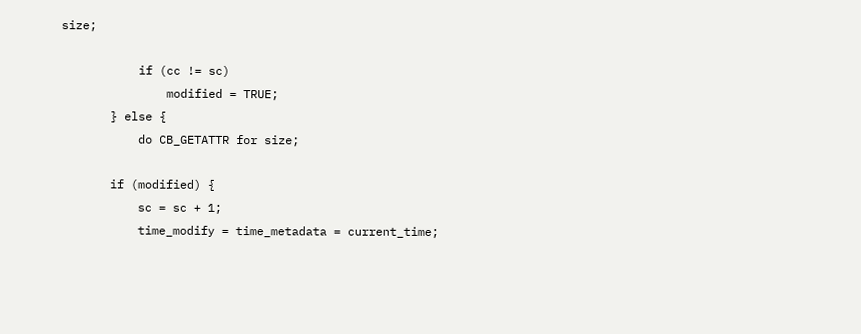size;

           if (cc != sc)
               modified = TRUE;
       } else {
           do CB_GETATTR for size;

       if (modified) {
           sc = sc + 1;
           time_modify = time_metadata = current_time;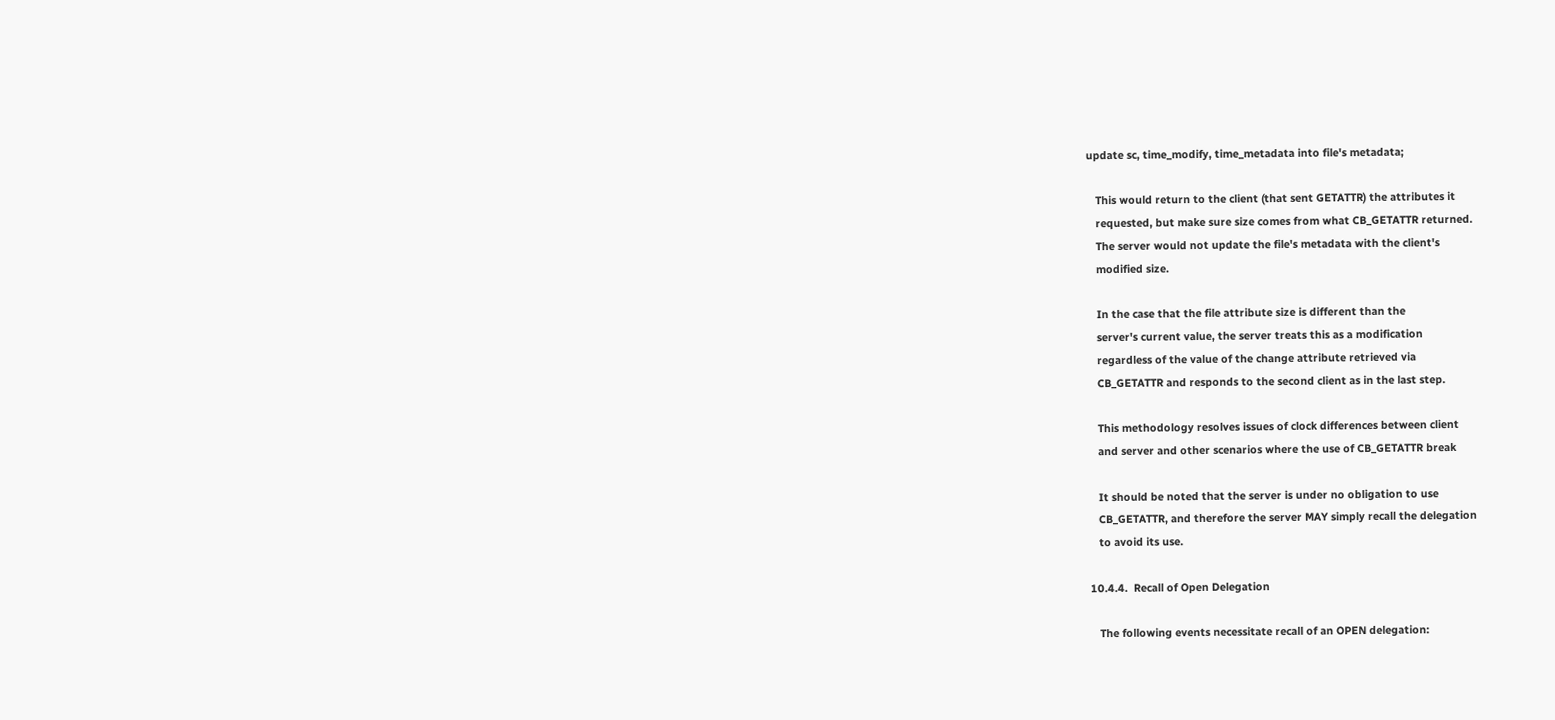update sc, time_modify, time_metadata into file's metadata;

   This would return to the client (that sent GETATTR) the attributes it
   requested, but make sure size comes from what CB_GETATTR returned.
   The server would not update the file's metadata with the client's
   modified size.

   In the case that the file attribute size is different than the
   server's current value, the server treats this as a modification
   regardless of the value of the change attribute retrieved via
   CB_GETATTR and responds to the second client as in the last step.

   This methodology resolves issues of clock differences between client
   and server and other scenarios where the use of CB_GETATTR break

   It should be noted that the server is under no obligation to use
   CB_GETATTR, and therefore the server MAY simply recall the delegation
   to avoid its use.

10.4.4.  Recall of Open Delegation

   The following events necessitate recall of an OPEN delegation: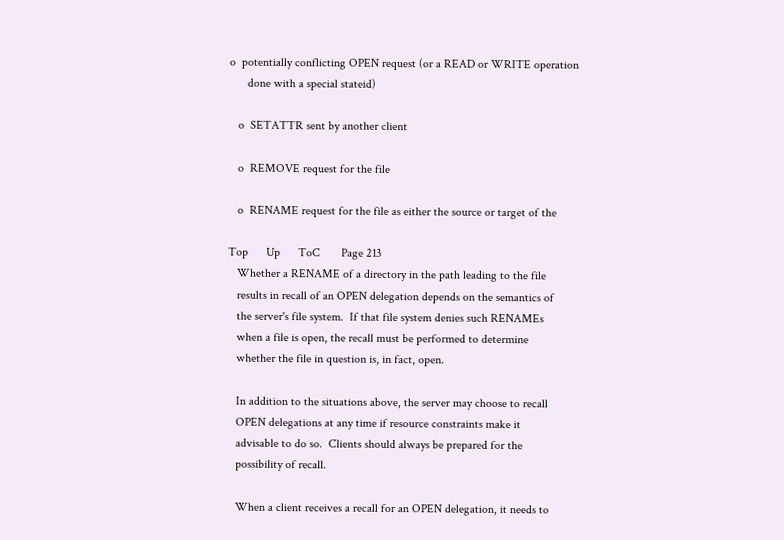o  potentially conflicting OPEN request (or a READ or WRITE operation
      done with a special stateid)

   o  SETATTR sent by another client

   o  REMOVE request for the file

   o  RENAME request for the file as either the source or target of the

Top      Up      ToC       Page 213
   Whether a RENAME of a directory in the path leading to the file
   results in recall of an OPEN delegation depends on the semantics of
   the server's file system.  If that file system denies such RENAMEs
   when a file is open, the recall must be performed to determine
   whether the file in question is, in fact, open.

   In addition to the situations above, the server may choose to recall
   OPEN delegations at any time if resource constraints make it
   advisable to do so.  Clients should always be prepared for the
   possibility of recall.

   When a client receives a recall for an OPEN delegation, it needs to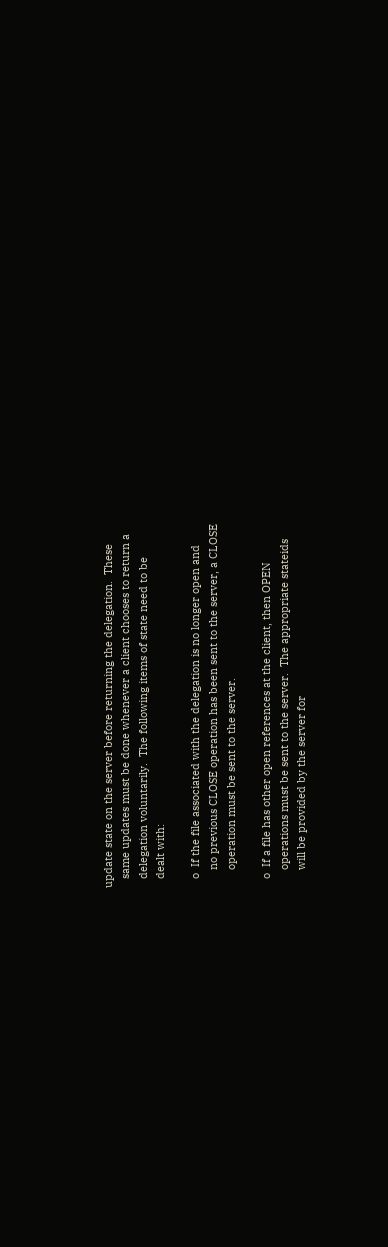update state on the server before returning the delegation.  These
   same updates must be done whenever a client chooses to return a
   delegation voluntarily.  The following items of state need to be
   dealt with:

   o  If the file associated with the delegation is no longer open and
      no previous CLOSE operation has been sent to the server, a CLOSE
      operation must be sent to the server.

   o  If a file has other open references at the client, then OPEN
      operations must be sent to the server.  The appropriate stateids
      will be provided by the server for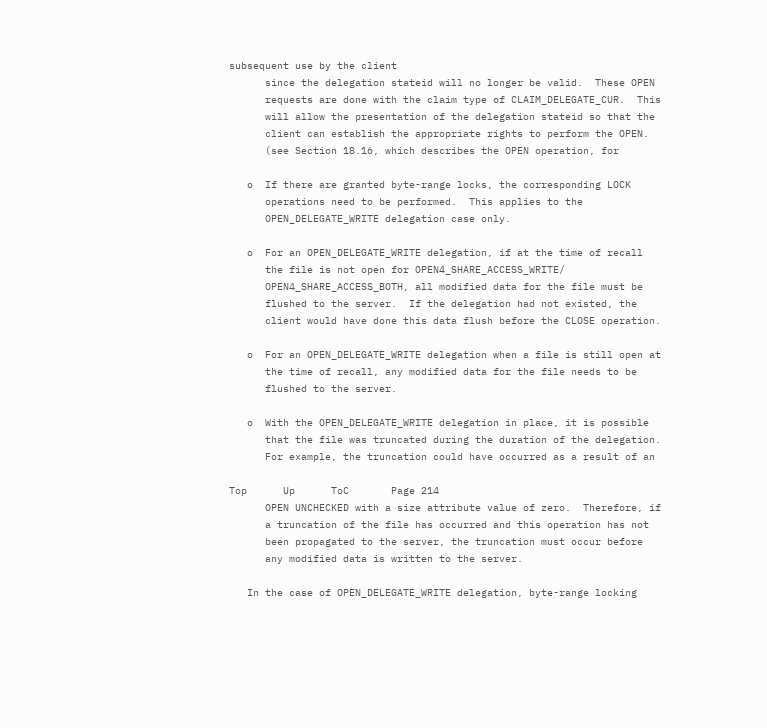subsequent use by the client
      since the delegation stateid will no longer be valid.  These OPEN
      requests are done with the claim type of CLAIM_DELEGATE_CUR.  This
      will allow the presentation of the delegation stateid so that the
      client can establish the appropriate rights to perform the OPEN.
      (see Section 18.16, which describes the OPEN operation, for

   o  If there are granted byte-range locks, the corresponding LOCK
      operations need to be performed.  This applies to the
      OPEN_DELEGATE_WRITE delegation case only.

   o  For an OPEN_DELEGATE_WRITE delegation, if at the time of recall
      the file is not open for OPEN4_SHARE_ACCESS_WRITE/
      OPEN4_SHARE_ACCESS_BOTH, all modified data for the file must be
      flushed to the server.  If the delegation had not existed, the
      client would have done this data flush before the CLOSE operation.

   o  For an OPEN_DELEGATE_WRITE delegation when a file is still open at
      the time of recall, any modified data for the file needs to be
      flushed to the server.

   o  With the OPEN_DELEGATE_WRITE delegation in place, it is possible
      that the file was truncated during the duration of the delegation.
      For example, the truncation could have occurred as a result of an

Top      Up      ToC       Page 214
      OPEN UNCHECKED with a size attribute value of zero.  Therefore, if
      a truncation of the file has occurred and this operation has not
      been propagated to the server, the truncation must occur before
      any modified data is written to the server.

   In the case of OPEN_DELEGATE_WRITE delegation, byte-range locking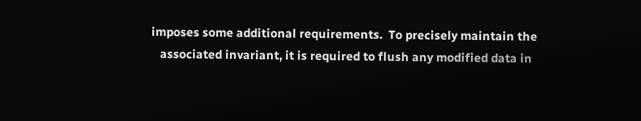imposes some additional requirements.  To precisely maintain the
   associated invariant, it is required to flush any modified data in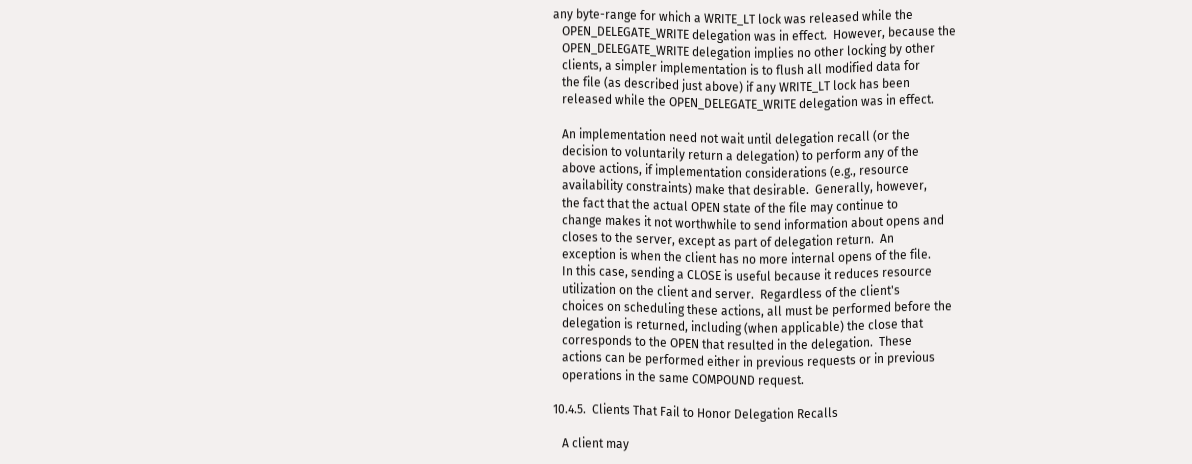any byte-range for which a WRITE_LT lock was released while the
   OPEN_DELEGATE_WRITE delegation was in effect.  However, because the
   OPEN_DELEGATE_WRITE delegation implies no other locking by other
   clients, a simpler implementation is to flush all modified data for
   the file (as described just above) if any WRITE_LT lock has been
   released while the OPEN_DELEGATE_WRITE delegation was in effect.

   An implementation need not wait until delegation recall (or the
   decision to voluntarily return a delegation) to perform any of the
   above actions, if implementation considerations (e.g., resource
   availability constraints) make that desirable.  Generally, however,
   the fact that the actual OPEN state of the file may continue to
   change makes it not worthwhile to send information about opens and
   closes to the server, except as part of delegation return.  An
   exception is when the client has no more internal opens of the file.
   In this case, sending a CLOSE is useful because it reduces resource
   utilization on the client and server.  Regardless of the client's
   choices on scheduling these actions, all must be performed before the
   delegation is returned, including (when applicable) the close that
   corresponds to the OPEN that resulted in the delegation.  These
   actions can be performed either in previous requests or in previous
   operations in the same COMPOUND request.

10.4.5.  Clients That Fail to Honor Delegation Recalls

   A client may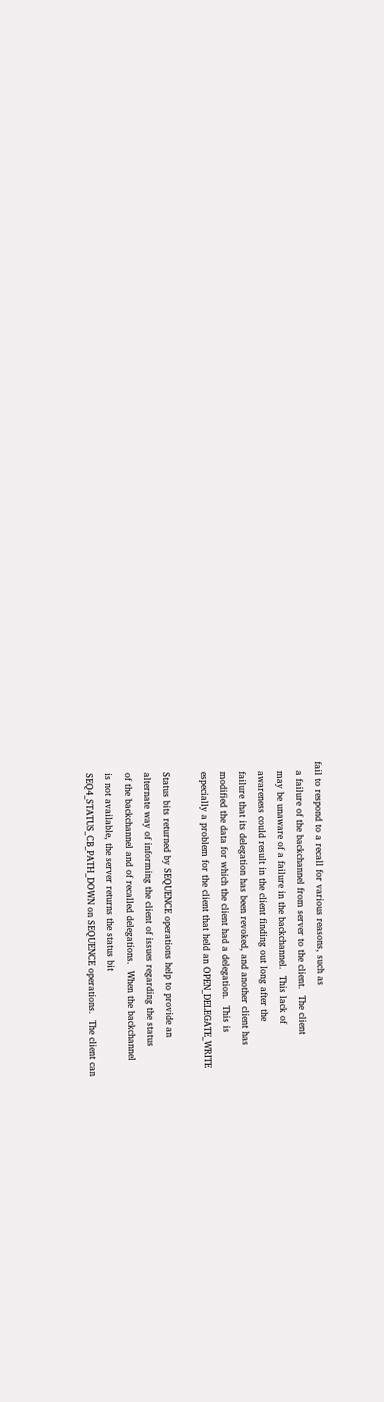fail to respond to a recall for various reasons, such as
   a failure of the backchannel from server to the client.  The client
   may be unaware of a failure in the backchannel.  This lack of
   awareness could result in the client finding out long after the
   failure that its delegation has been revoked, and another client has
   modified the data for which the client had a delegation.  This is
   especially a problem for the client that held an OPEN_DELEGATE_WRITE

   Status bits returned by SEQUENCE operations help to provide an
   alternate way of informing the client of issues regarding the status
   of the backchannel and of recalled delegations.  When the backchannel
   is not available, the server returns the status bit
   SEQ4_STATUS_CB_PATH_DOWN on SEQUENCE operations.  The client can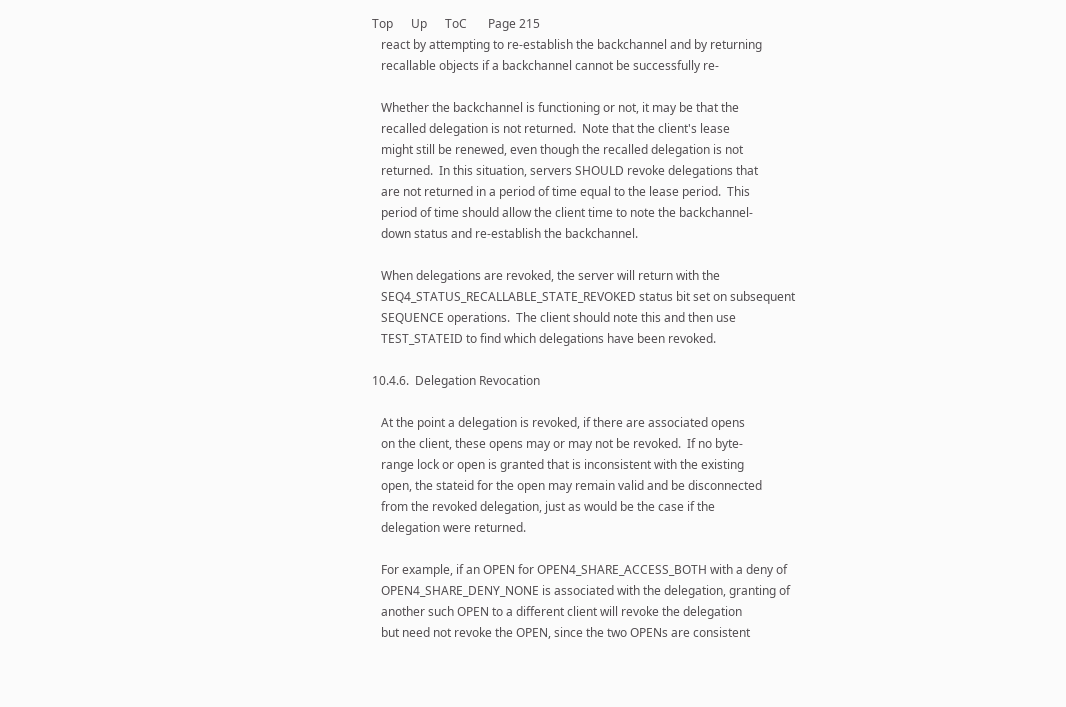Top      Up      ToC       Page 215
   react by attempting to re-establish the backchannel and by returning
   recallable objects if a backchannel cannot be successfully re-

   Whether the backchannel is functioning or not, it may be that the
   recalled delegation is not returned.  Note that the client's lease
   might still be renewed, even though the recalled delegation is not
   returned.  In this situation, servers SHOULD revoke delegations that
   are not returned in a period of time equal to the lease period.  This
   period of time should allow the client time to note the backchannel-
   down status and re-establish the backchannel.

   When delegations are revoked, the server will return with the
   SEQ4_STATUS_RECALLABLE_STATE_REVOKED status bit set on subsequent
   SEQUENCE operations.  The client should note this and then use
   TEST_STATEID to find which delegations have been revoked.

10.4.6.  Delegation Revocation

   At the point a delegation is revoked, if there are associated opens
   on the client, these opens may or may not be revoked.  If no byte-
   range lock or open is granted that is inconsistent with the existing
   open, the stateid for the open may remain valid and be disconnected
   from the revoked delegation, just as would be the case if the
   delegation were returned.

   For example, if an OPEN for OPEN4_SHARE_ACCESS_BOTH with a deny of
   OPEN4_SHARE_DENY_NONE is associated with the delegation, granting of
   another such OPEN to a different client will revoke the delegation
   but need not revoke the OPEN, since the two OPENs are consistent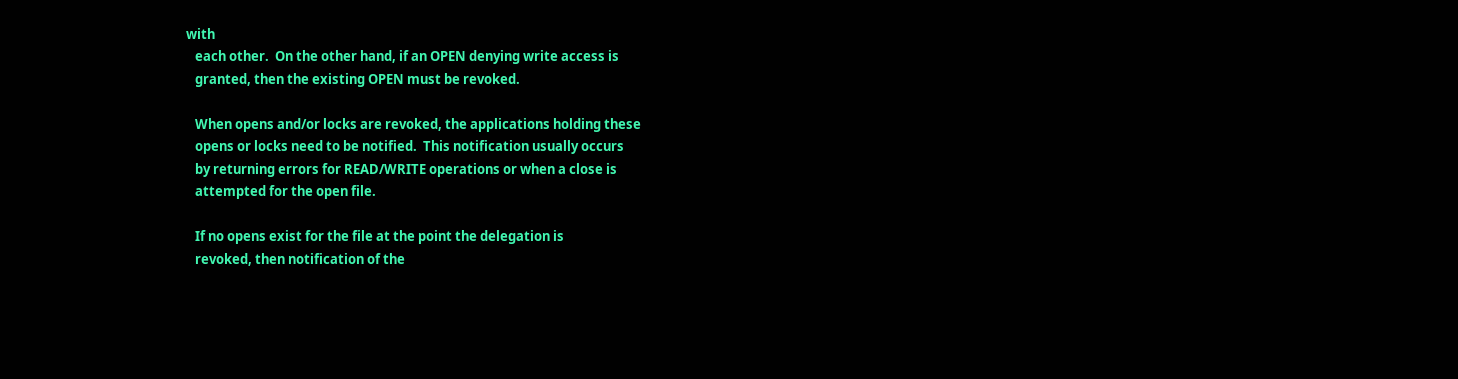with
   each other.  On the other hand, if an OPEN denying write access is
   granted, then the existing OPEN must be revoked.

   When opens and/or locks are revoked, the applications holding these
   opens or locks need to be notified.  This notification usually occurs
   by returning errors for READ/WRITE operations or when a close is
   attempted for the open file.

   If no opens exist for the file at the point the delegation is
   revoked, then notification of the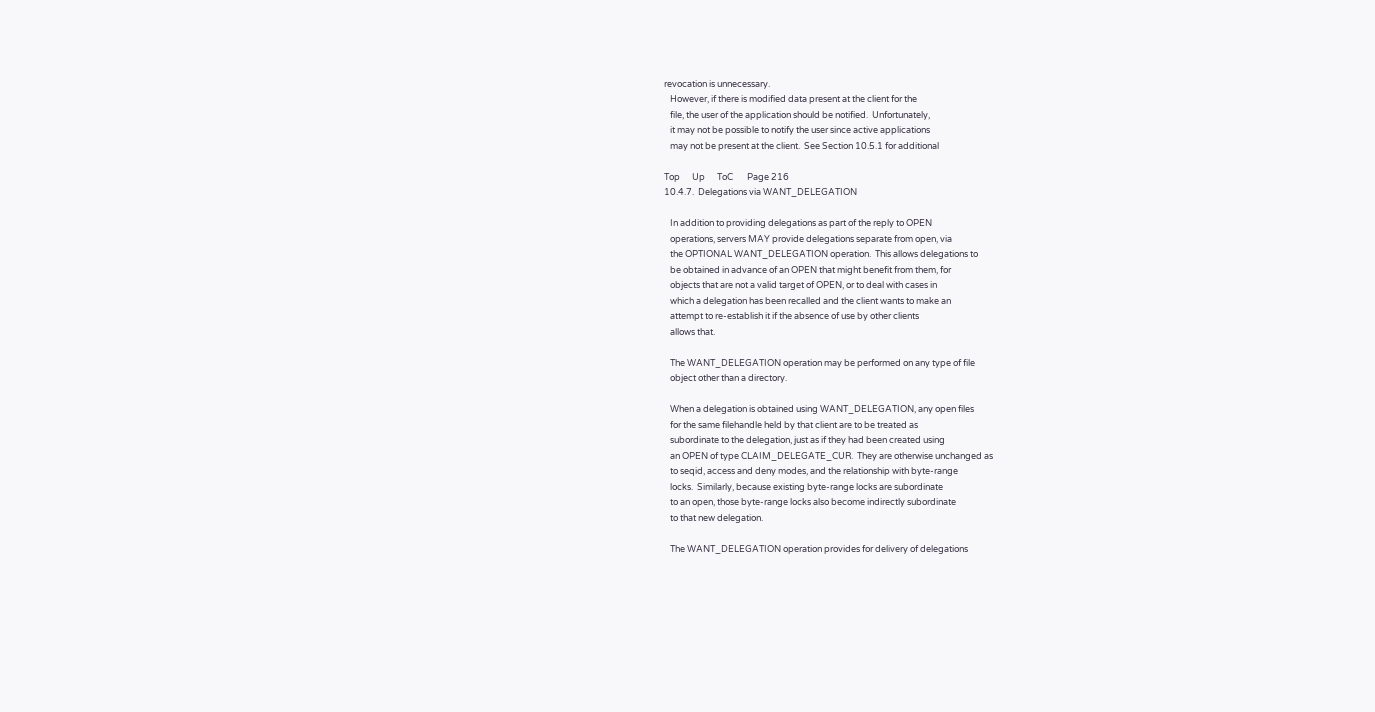revocation is unnecessary.
   However, if there is modified data present at the client for the
   file, the user of the application should be notified.  Unfortunately,
   it may not be possible to notify the user since active applications
   may not be present at the client.  See Section 10.5.1 for additional

Top      Up      ToC       Page 216
10.4.7.  Delegations via WANT_DELEGATION

   In addition to providing delegations as part of the reply to OPEN
   operations, servers MAY provide delegations separate from open, via
   the OPTIONAL WANT_DELEGATION operation.  This allows delegations to
   be obtained in advance of an OPEN that might benefit from them, for
   objects that are not a valid target of OPEN, or to deal with cases in
   which a delegation has been recalled and the client wants to make an
   attempt to re-establish it if the absence of use by other clients
   allows that.

   The WANT_DELEGATION operation may be performed on any type of file
   object other than a directory.

   When a delegation is obtained using WANT_DELEGATION, any open files
   for the same filehandle held by that client are to be treated as
   subordinate to the delegation, just as if they had been created using
   an OPEN of type CLAIM_DELEGATE_CUR.  They are otherwise unchanged as
   to seqid, access and deny modes, and the relationship with byte-range
   locks.  Similarly, because existing byte-range locks are subordinate
   to an open, those byte-range locks also become indirectly subordinate
   to that new delegation.

   The WANT_DELEGATION operation provides for delivery of delegations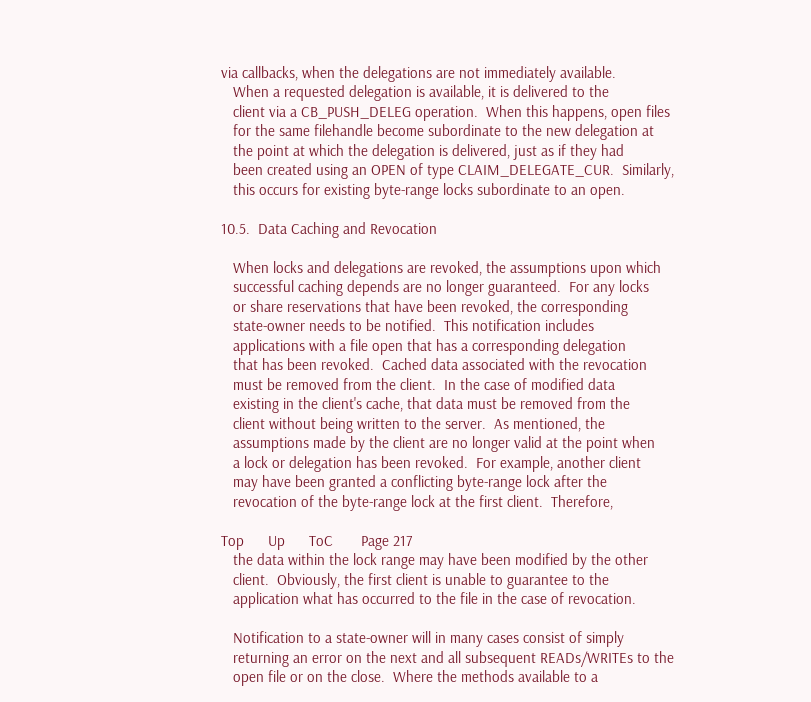via callbacks, when the delegations are not immediately available.
   When a requested delegation is available, it is delivered to the
   client via a CB_PUSH_DELEG operation.  When this happens, open files
   for the same filehandle become subordinate to the new delegation at
   the point at which the delegation is delivered, just as if they had
   been created using an OPEN of type CLAIM_DELEGATE_CUR.  Similarly,
   this occurs for existing byte-range locks subordinate to an open.

10.5.  Data Caching and Revocation

   When locks and delegations are revoked, the assumptions upon which
   successful caching depends are no longer guaranteed.  For any locks
   or share reservations that have been revoked, the corresponding
   state-owner needs to be notified.  This notification includes
   applications with a file open that has a corresponding delegation
   that has been revoked.  Cached data associated with the revocation
   must be removed from the client.  In the case of modified data
   existing in the client's cache, that data must be removed from the
   client without being written to the server.  As mentioned, the
   assumptions made by the client are no longer valid at the point when
   a lock or delegation has been revoked.  For example, another client
   may have been granted a conflicting byte-range lock after the
   revocation of the byte-range lock at the first client.  Therefore,

Top      Up      ToC       Page 217
   the data within the lock range may have been modified by the other
   client.  Obviously, the first client is unable to guarantee to the
   application what has occurred to the file in the case of revocation.

   Notification to a state-owner will in many cases consist of simply
   returning an error on the next and all subsequent READs/WRITEs to the
   open file or on the close.  Where the methods available to a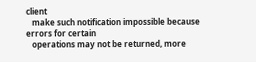client
   make such notification impossible because errors for certain
   operations may not be returned, more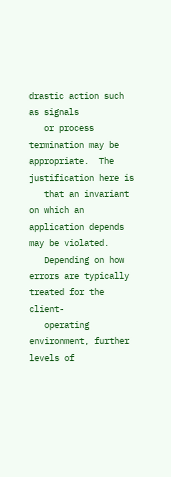drastic action such as signals
   or process termination may be appropriate.  The justification here is
   that an invariant on which an application depends may be violated.
   Depending on how errors are typically treated for the client-
   operating environment, further levels of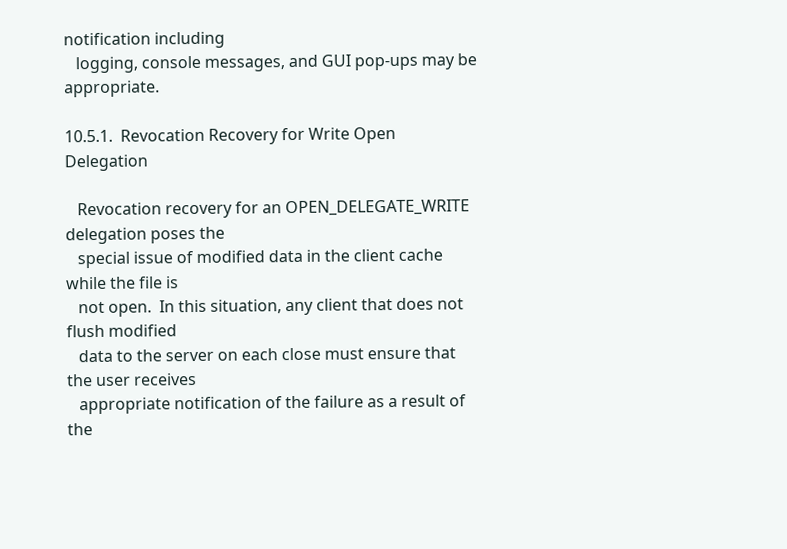notification including
   logging, console messages, and GUI pop-ups may be appropriate.

10.5.1.  Revocation Recovery for Write Open Delegation

   Revocation recovery for an OPEN_DELEGATE_WRITE delegation poses the
   special issue of modified data in the client cache while the file is
   not open.  In this situation, any client that does not flush modified
   data to the server on each close must ensure that the user receives
   appropriate notification of the failure as a result of the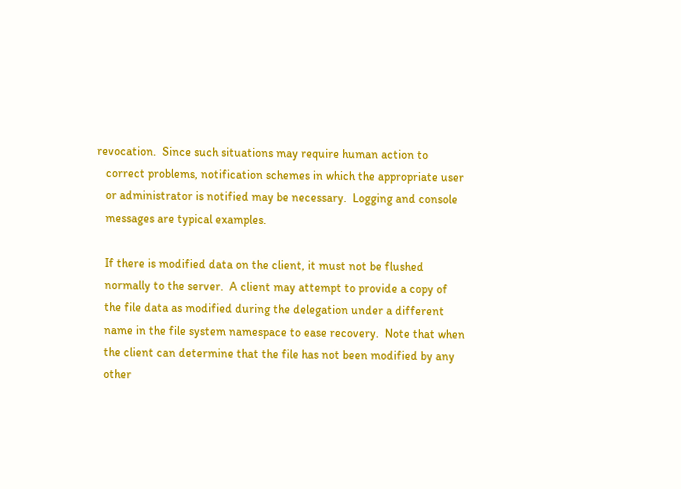revocation.  Since such situations may require human action to
   correct problems, notification schemes in which the appropriate user
   or administrator is notified may be necessary.  Logging and console
   messages are typical examples.

   If there is modified data on the client, it must not be flushed
   normally to the server.  A client may attempt to provide a copy of
   the file data as modified during the delegation under a different
   name in the file system namespace to ease recovery.  Note that when
   the client can determine that the file has not been modified by any
   other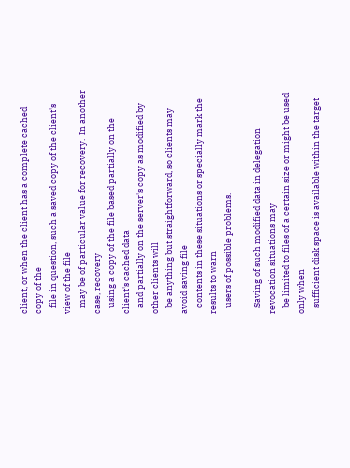client, or when the client has a complete cached copy of the
   file in question, such a saved copy of the client's view of the file
   may be of particular value for recovery.  In another case, recovery
   using a copy of the file based partially on the client's cached data
   and partially on the server's copy as modified by other clients will
   be anything but straightforward, so clients may avoid saving file
   contents in these situations or specially mark the results to warn
   users of possible problems.

   Saving of such modified data in delegation revocation situations may
   be limited to files of a certain size or might be used only when
   sufficient disk space is available within the target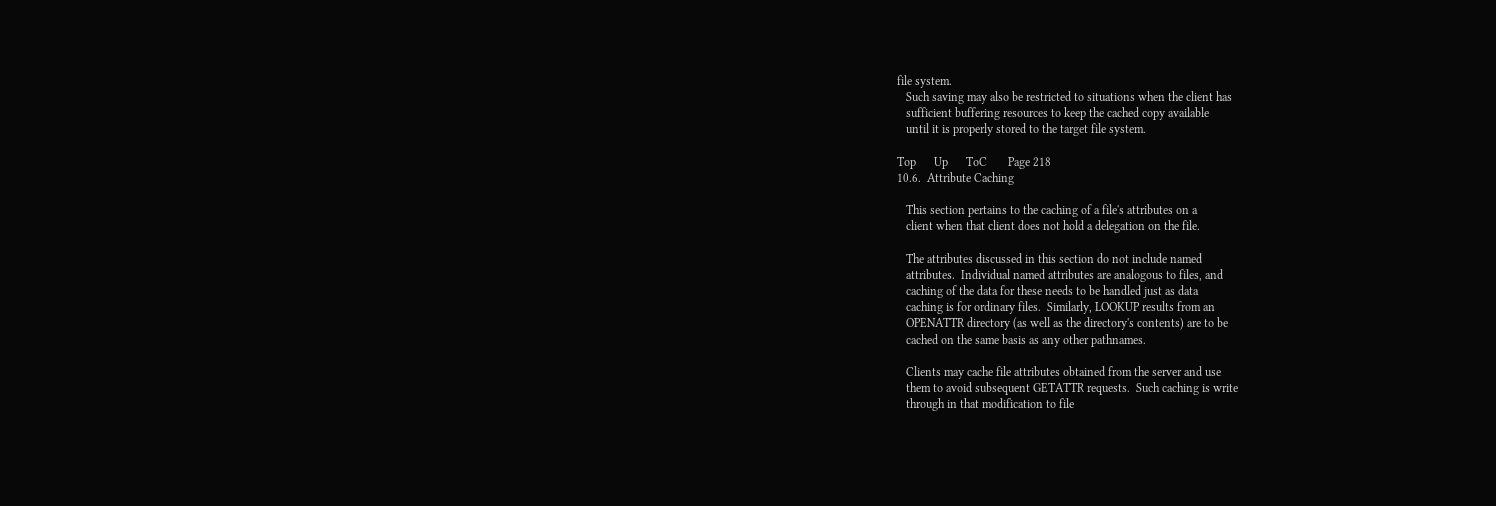file system.
   Such saving may also be restricted to situations when the client has
   sufficient buffering resources to keep the cached copy available
   until it is properly stored to the target file system.

Top      Up      ToC       Page 218
10.6.  Attribute Caching

   This section pertains to the caching of a file's attributes on a
   client when that client does not hold a delegation on the file.

   The attributes discussed in this section do not include named
   attributes.  Individual named attributes are analogous to files, and
   caching of the data for these needs to be handled just as data
   caching is for ordinary files.  Similarly, LOOKUP results from an
   OPENATTR directory (as well as the directory's contents) are to be
   cached on the same basis as any other pathnames.

   Clients may cache file attributes obtained from the server and use
   them to avoid subsequent GETATTR requests.  Such caching is write
   through in that modification to file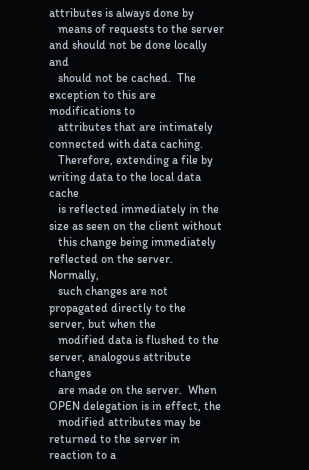attributes is always done by
   means of requests to the server and should not be done locally and
   should not be cached.  The exception to this are modifications to
   attributes that are intimately connected with data caching.
   Therefore, extending a file by writing data to the local data cache
   is reflected immediately in the size as seen on the client without
   this change being immediately reflected on the server.  Normally,
   such changes are not propagated directly to the server, but when the
   modified data is flushed to the server, analogous attribute changes
   are made on the server.  When OPEN delegation is in effect, the
   modified attributes may be returned to the server in reaction to a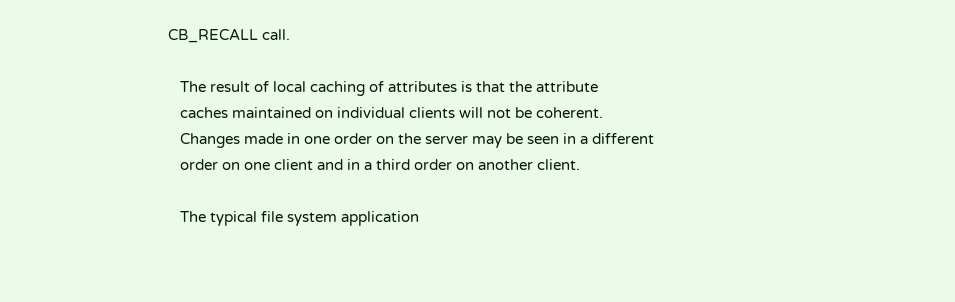CB_RECALL call.

   The result of local caching of attributes is that the attribute
   caches maintained on individual clients will not be coherent.
   Changes made in one order on the server may be seen in a different
   order on one client and in a third order on another client.

   The typical file system application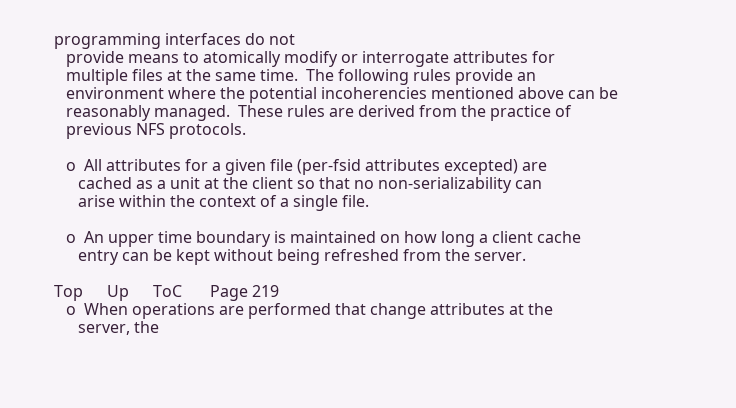programming interfaces do not
   provide means to atomically modify or interrogate attributes for
   multiple files at the same time.  The following rules provide an
   environment where the potential incoherencies mentioned above can be
   reasonably managed.  These rules are derived from the practice of
   previous NFS protocols.

   o  All attributes for a given file (per-fsid attributes excepted) are
      cached as a unit at the client so that no non-serializability can
      arise within the context of a single file.

   o  An upper time boundary is maintained on how long a client cache
      entry can be kept without being refreshed from the server.

Top      Up      ToC       Page 219
   o  When operations are performed that change attributes at the
      server, the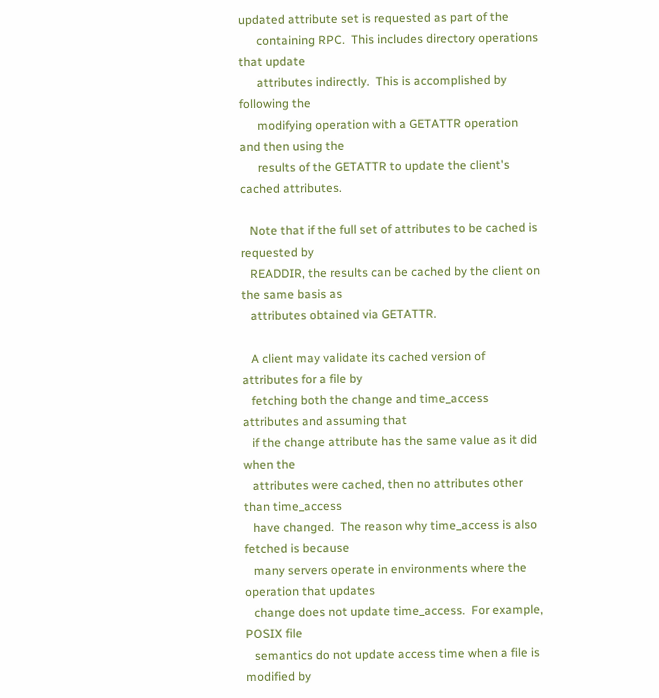updated attribute set is requested as part of the
      containing RPC.  This includes directory operations that update
      attributes indirectly.  This is accomplished by following the
      modifying operation with a GETATTR operation and then using the
      results of the GETATTR to update the client's cached attributes.

   Note that if the full set of attributes to be cached is requested by
   READDIR, the results can be cached by the client on the same basis as
   attributes obtained via GETATTR.

   A client may validate its cached version of attributes for a file by
   fetching both the change and time_access attributes and assuming that
   if the change attribute has the same value as it did when the
   attributes were cached, then no attributes other than time_access
   have changed.  The reason why time_access is also fetched is because
   many servers operate in environments where the operation that updates
   change does not update time_access.  For example, POSIX file
   semantics do not update access time when a file is modified by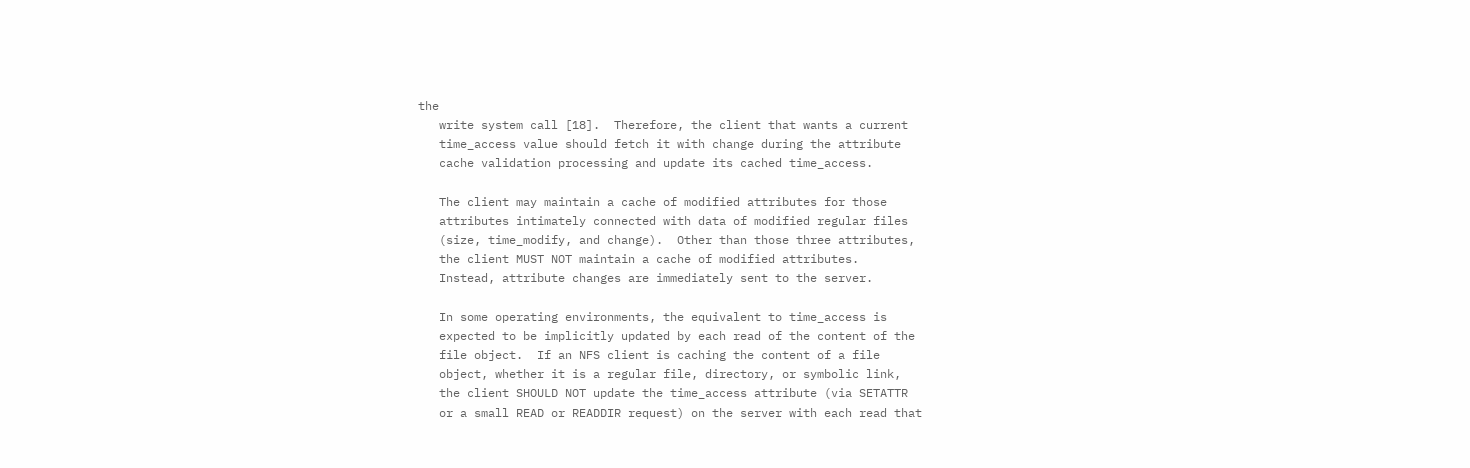the
   write system call [18].  Therefore, the client that wants a current
   time_access value should fetch it with change during the attribute
   cache validation processing and update its cached time_access.

   The client may maintain a cache of modified attributes for those
   attributes intimately connected with data of modified regular files
   (size, time_modify, and change).  Other than those three attributes,
   the client MUST NOT maintain a cache of modified attributes.
   Instead, attribute changes are immediately sent to the server.

   In some operating environments, the equivalent to time_access is
   expected to be implicitly updated by each read of the content of the
   file object.  If an NFS client is caching the content of a file
   object, whether it is a regular file, directory, or symbolic link,
   the client SHOULD NOT update the time_access attribute (via SETATTR
   or a small READ or READDIR request) on the server with each read that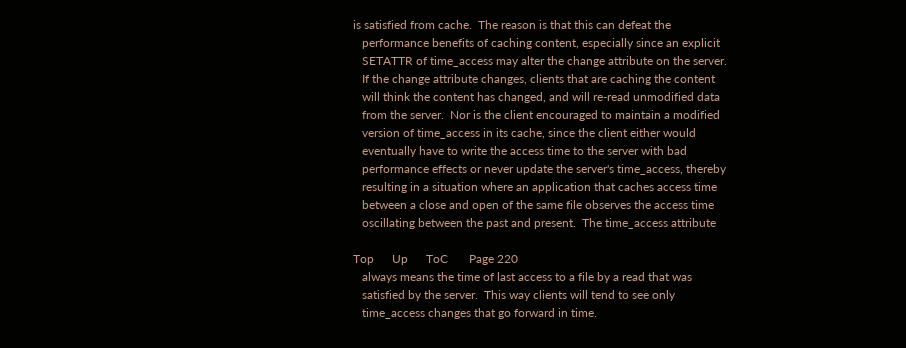is satisfied from cache.  The reason is that this can defeat the
   performance benefits of caching content, especially since an explicit
   SETATTR of time_access may alter the change attribute on the server.
   If the change attribute changes, clients that are caching the content
   will think the content has changed, and will re-read unmodified data
   from the server.  Nor is the client encouraged to maintain a modified
   version of time_access in its cache, since the client either would
   eventually have to write the access time to the server with bad
   performance effects or never update the server's time_access, thereby
   resulting in a situation where an application that caches access time
   between a close and open of the same file observes the access time
   oscillating between the past and present.  The time_access attribute

Top      Up      ToC       Page 220
   always means the time of last access to a file by a read that was
   satisfied by the server.  This way clients will tend to see only
   time_access changes that go forward in time.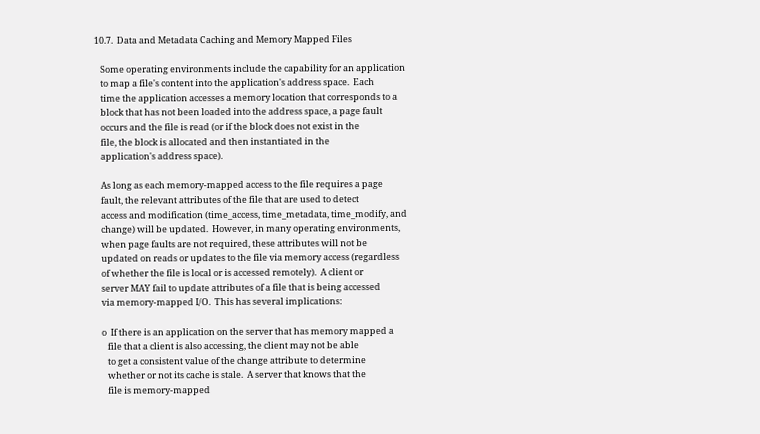10.7.  Data and Metadata Caching and Memory Mapped Files

   Some operating environments include the capability for an application
   to map a file's content into the application's address space.  Each
   time the application accesses a memory location that corresponds to a
   block that has not been loaded into the address space, a page fault
   occurs and the file is read (or if the block does not exist in the
   file, the block is allocated and then instantiated in the
   application's address space).

   As long as each memory-mapped access to the file requires a page
   fault, the relevant attributes of the file that are used to detect
   access and modification (time_access, time_metadata, time_modify, and
   change) will be updated.  However, in many operating environments,
   when page faults are not required, these attributes will not be
   updated on reads or updates to the file via memory access (regardless
   of whether the file is local or is accessed remotely).  A client or
   server MAY fail to update attributes of a file that is being accessed
   via memory-mapped I/O.  This has several implications:

   o  If there is an application on the server that has memory mapped a
      file that a client is also accessing, the client may not be able
      to get a consistent value of the change attribute to determine
      whether or not its cache is stale.  A server that knows that the
      file is memory-mapped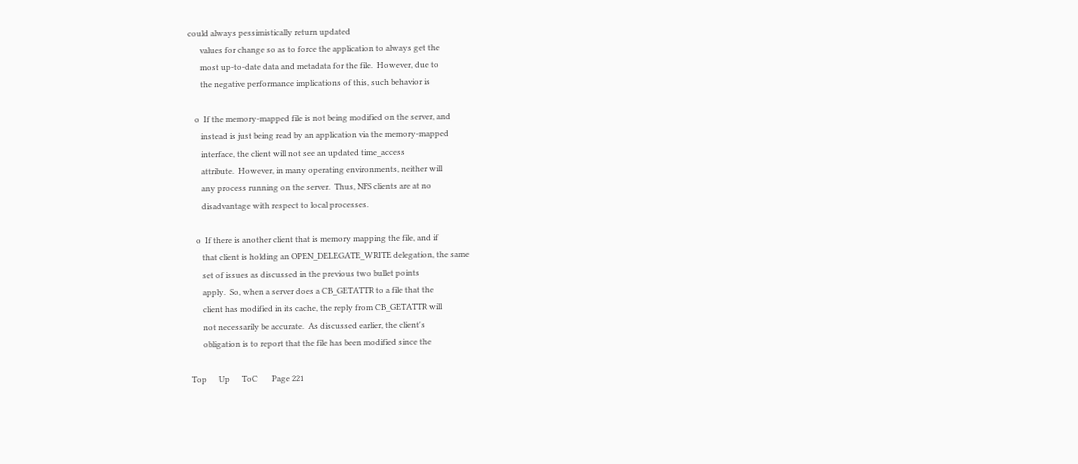could always pessimistically return updated
      values for change so as to force the application to always get the
      most up-to-date data and metadata for the file.  However, due to
      the negative performance implications of this, such behavior is

   o  If the memory-mapped file is not being modified on the server, and
      instead is just being read by an application via the memory-mapped
      interface, the client will not see an updated time_access
      attribute.  However, in many operating environments, neither will
      any process running on the server.  Thus, NFS clients are at no
      disadvantage with respect to local processes.

   o  If there is another client that is memory mapping the file, and if
      that client is holding an OPEN_DELEGATE_WRITE delegation, the same
      set of issues as discussed in the previous two bullet points
      apply.  So, when a server does a CB_GETATTR to a file that the
      client has modified in its cache, the reply from CB_GETATTR will
      not necessarily be accurate.  As discussed earlier, the client's
      obligation is to report that the file has been modified since the

Top      Up      ToC       Page 221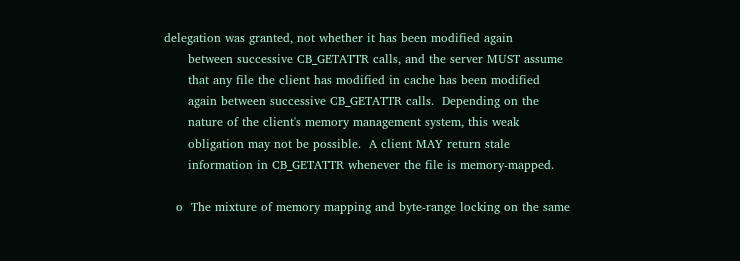delegation was granted, not whether it has been modified again
      between successive CB_GETATTR calls, and the server MUST assume
      that any file the client has modified in cache has been modified
      again between successive CB_GETATTR calls.  Depending on the
      nature of the client's memory management system, this weak
      obligation may not be possible.  A client MAY return stale
      information in CB_GETATTR whenever the file is memory-mapped.

   o  The mixture of memory mapping and byte-range locking on the same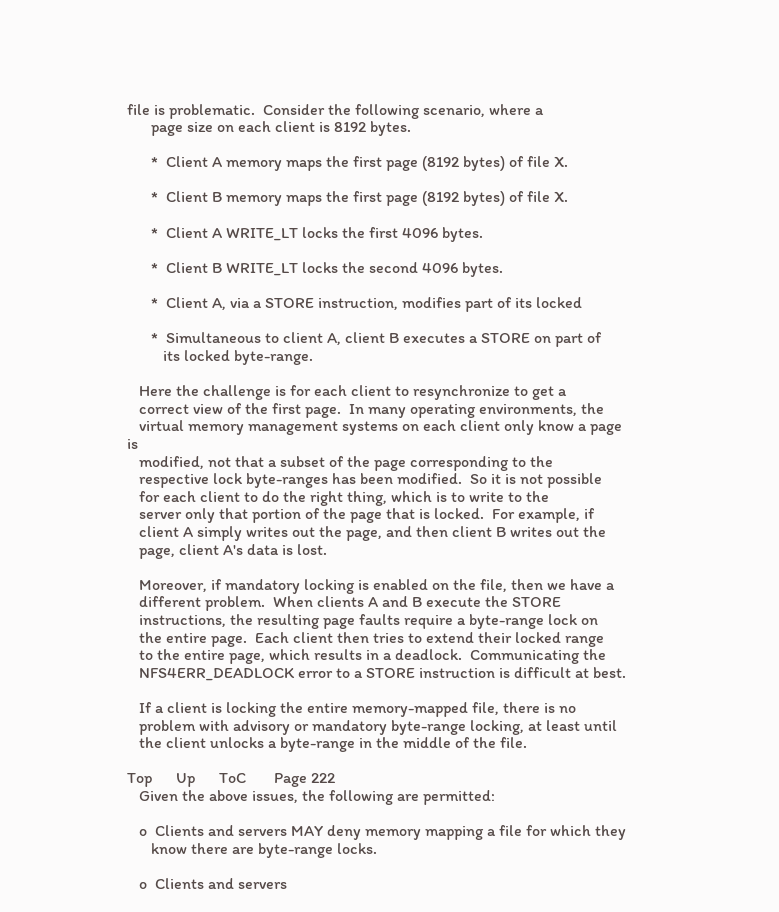file is problematic.  Consider the following scenario, where a
      page size on each client is 8192 bytes.

      *  Client A memory maps the first page (8192 bytes) of file X.

      *  Client B memory maps the first page (8192 bytes) of file X.

      *  Client A WRITE_LT locks the first 4096 bytes.

      *  Client B WRITE_LT locks the second 4096 bytes.

      *  Client A, via a STORE instruction, modifies part of its locked

      *  Simultaneous to client A, client B executes a STORE on part of
         its locked byte-range.

   Here the challenge is for each client to resynchronize to get a
   correct view of the first page.  In many operating environments, the
   virtual memory management systems on each client only know a page is
   modified, not that a subset of the page corresponding to the
   respective lock byte-ranges has been modified.  So it is not possible
   for each client to do the right thing, which is to write to the
   server only that portion of the page that is locked.  For example, if
   client A simply writes out the page, and then client B writes out the
   page, client A's data is lost.

   Moreover, if mandatory locking is enabled on the file, then we have a
   different problem.  When clients A and B execute the STORE
   instructions, the resulting page faults require a byte-range lock on
   the entire page.  Each client then tries to extend their locked range
   to the entire page, which results in a deadlock.  Communicating the
   NFS4ERR_DEADLOCK error to a STORE instruction is difficult at best.

   If a client is locking the entire memory-mapped file, there is no
   problem with advisory or mandatory byte-range locking, at least until
   the client unlocks a byte-range in the middle of the file.

Top      Up      ToC       Page 222
   Given the above issues, the following are permitted:

   o  Clients and servers MAY deny memory mapping a file for which they
      know there are byte-range locks.

   o  Clients and servers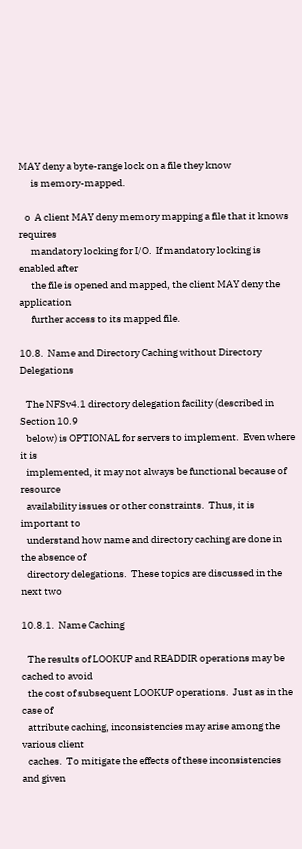MAY deny a byte-range lock on a file they know
      is memory-mapped.

   o  A client MAY deny memory mapping a file that it knows requires
      mandatory locking for I/O.  If mandatory locking is enabled after
      the file is opened and mapped, the client MAY deny the application
      further access to its mapped file.

10.8.  Name and Directory Caching without Directory Delegations

   The NFSv4.1 directory delegation facility (described in Section 10.9
   below) is OPTIONAL for servers to implement.  Even where it is
   implemented, it may not always be functional because of resource
   availability issues or other constraints.  Thus, it is important to
   understand how name and directory caching are done in the absence of
   directory delegations.  These topics are discussed in the next two

10.8.1.  Name Caching

   The results of LOOKUP and READDIR operations may be cached to avoid
   the cost of subsequent LOOKUP operations.  Just as in the case of
   attribute caching, inconsistencies may arise among the various client
   caches.  To mitigate the effects of these inconsistencies and given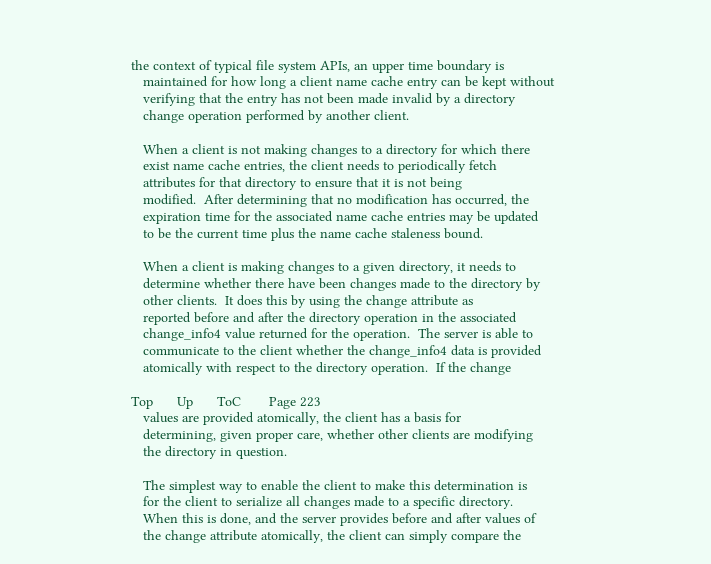the context of typical file system APIs, an upper time boundary is
   maintained for how long a client name cache entry can be kept without
   verifying that the entry has not been made invalid by a directory
   change operation performed by another client.

   When a client is not making changes to a directory for which there
   exist name cache entries, the client needs to periodically fetch
   attributes for that directory to ensure that it is not being
   modified.  After determining that no modification has occurred, the
   expiration time for the associated name cache entries may be updated
   to be the current time plus the name cache staleness bound.

   When a client is making changes to a given directory, it needs to
   determine whether there have been changes made to the directory by
   other clients.  It does this by using the change attribute as
   reported before and after the directory operation in the associated
   change_info4 value returned for the operation.  The server is able to
   communicate to the client whether the change_info4 data is provided
   atomically with respect to the directory operation.  If the change

Top      Up      ToC       Page 223
   values are provided atomically, the client has a basis for
   determining, given proper care, whether other clients are modifying
   the directory in question.

   The simplest way to enable the client to make this determination is
   for the client to serialize all changes made to a specific directory.
   When this is done, and the server provides before and after values of
   the change attribute atomically, the client can simply compare the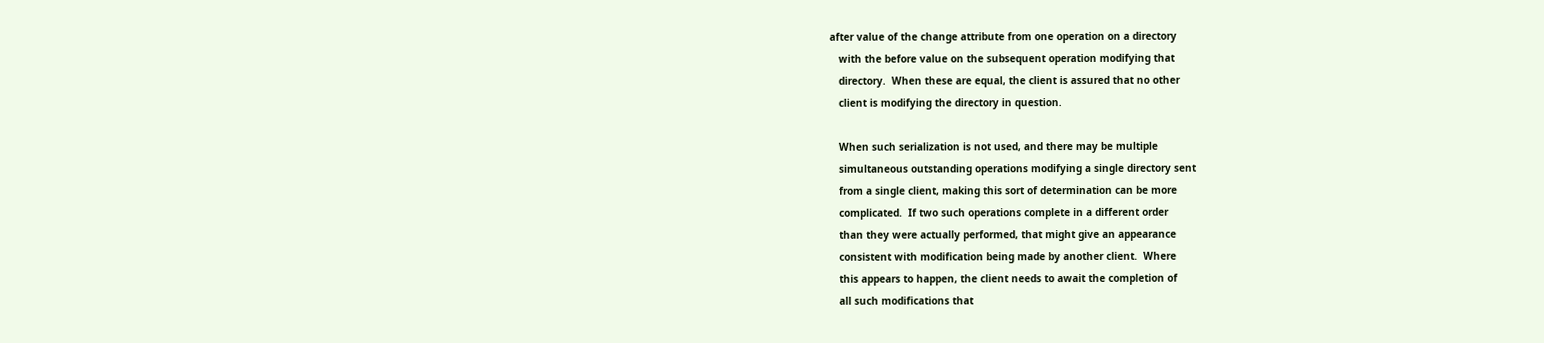after value of the change attribute from one operation on a directory
   with the before value on the subsequent operation modifying that
   directory.  When these are equal, the client is assured that no other
   client is modifying the directory in question.

   When such serialization is not used, and there may be multiple
   simultaneous outstanding operations modifying a single directory sent
   from a single client, making this sort of determination can be more
   complicated.  If two such operations complete in a different order
   than they were actually performed, that might give an appearance
   consistent with modification being made by another client.  Where
   this appears to happen, the client needs to await the completion of
   all such modifications that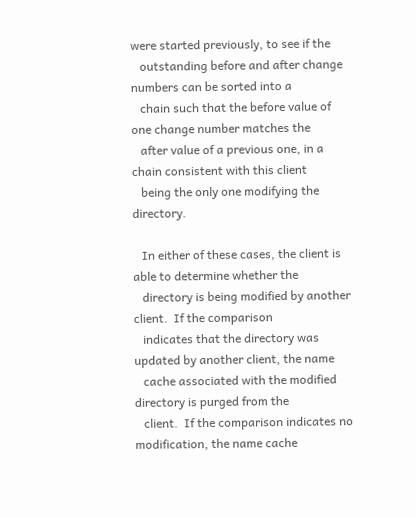were started previously, to see if the
   outstanding before and after change numbers can be sorted into a
   chain such that the before value of one change number matches the
   after value of a previous one, in a chain consistent with this client
   being the only one modifying the directory.

   In either of these cases, the client is able to determine whether the
   directory is being modified by another client.  If the comparison
   indicates that the directory was updated by another client, the name
   cache associated with the modified directory is purged from the
   client.  If the comparison indicates no modification, the name cache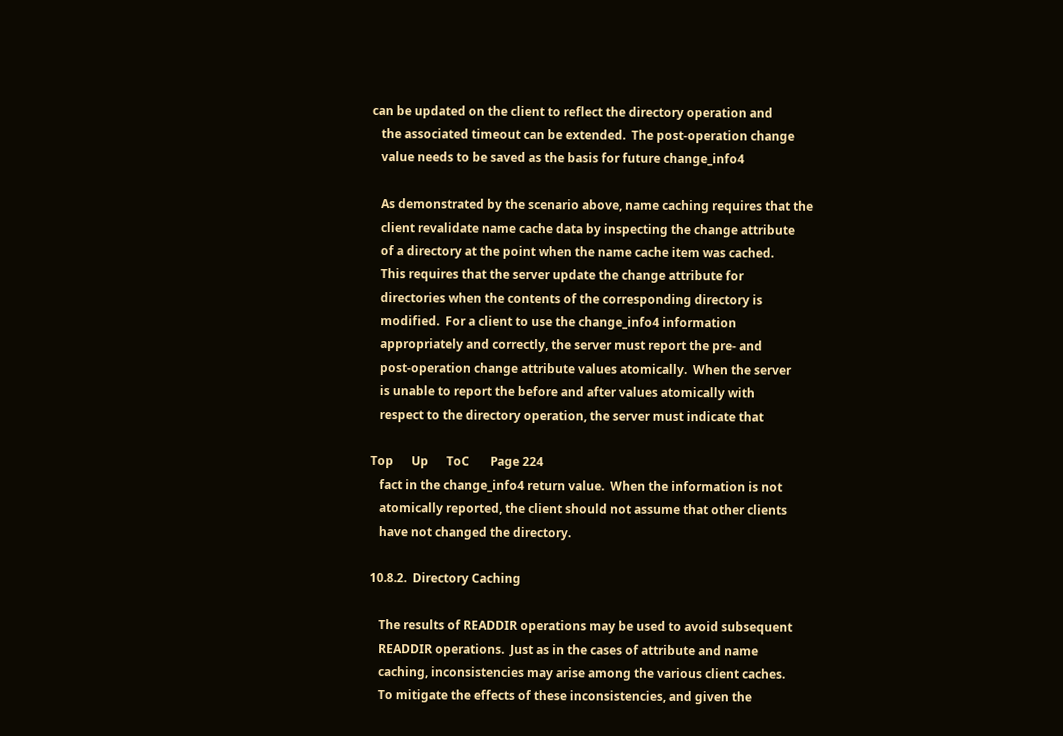can be updated on the client to reflect the directory operation and
   the associated timeout can be extended.  The post-operation change
   value needs to be saved as the basis for future change_info4

   As demonstrated by the scenario above, name caching requires that the
   client revalidate name cache data by inspecting the change attribute
   of a directory at the point when the name cache item was cached.
   This requires that the server update the change attribute for
   directories when the contents of the corresponding directory is
   modified.  For a client to use the change_info4 information
   appropriately and correctly, the server must report the pre- and
   post-operation change attribute values atomically.  When the server
   is unable to report the before and after values atomically with
   respect to the directory operation, the server must indicate that

Top      Up      ToC       Page 224
   fact in the change_info4 return value.  When the information is not
   atomically reported, the client should not assume that other clients
   have not changed the directory.

10.8.2.  Directory Caching

   The results of READDIR operations may be used to avoid subsequent
   READDIR operations.  Just as in the cases of attribute and name
   caching, inconsistencies may arise among the various client caches.
   To mitigate the effects of these inconsistencies, and given the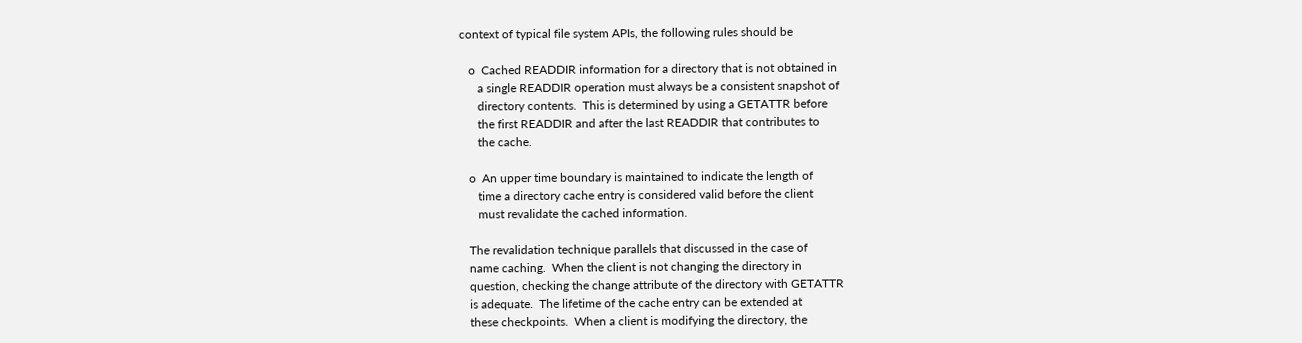context of typical file system APIs, the following rules should be

   o  Cached READDIR information for a directory that is not obtained in
      a single READDIR operation must always be a consistent snapshot of
      directory contents.  This is determined by using a GETATTR before
      the first READDIR and after the last READDIR that contributes to
      the cache.

   o  An upper time boundary is maintained to indicate the length of
      time a directory cache entry is considered valid before the client
      must revalidate the cached information.

   The revalidation technique parallels that discussed in the case of
   name caching.  When the client is not changing the directory in
   question, checking the change attribute of the directory with GETATTR
   is adequate.  The lifetime of the cache entry can be extended at
   these checkpoints.  When a client is modifying the directory, the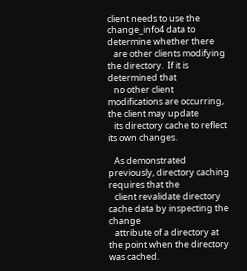client needs to use the change_info4 data to determine whether there
   are other clients modifying the directory.  If it is determined that
   no other client modifications are occurring, the client may update
   its directory cache to reflect its own changes.

   As demonstrated previously, directory caching requires that the
   client revalidate directory cache data by inspecting the change
   attribute of a directory at the point when the directory was cached.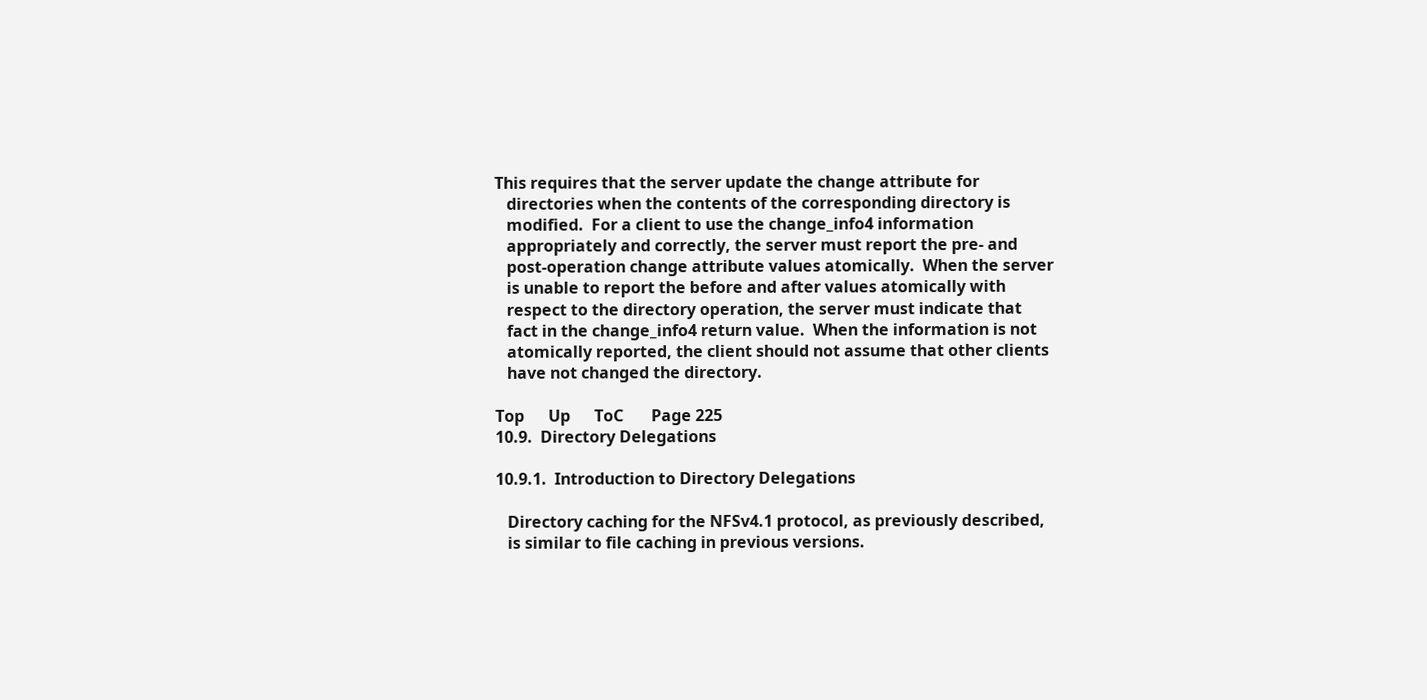This requires that the server update the change attribute for
   directories when the contents of the corresponding directory is
   modified.  For a client to use the change_info4 information
   appropriately and correctly, the server must report the pre- and
   post-operation change attribute values atomically.  When the server
   is unable to report the before and after values atomically with
   respect to the directory operation, the server must indicate that
   fact in the change_info4 return value.  When the information is not
   atomically reported, the client should not assume that other clients
   have not changed the directory.

Top      Up      ToC       Page 225
10.9.  Directory Delegations

10.9.1.  Introduction to Directory Delegations

   Directory caching for the NFSv4.1 protocol, as previously described,
   is similar to file caching in previous versions.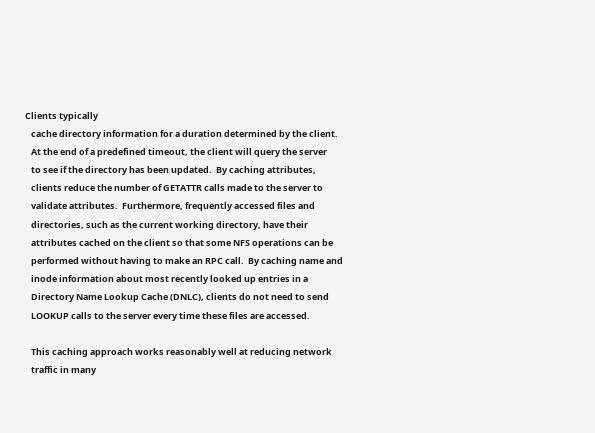Clients typically
   cache directory information for a duration determined by the client.
   At the end of a predefined timeout, the client will query the server
   to see if the directory has been updated.  By caching attributes,
   clients reduce the number of GETATTR calls made to the server to
   validate attributes.  Furthermore, frequently accessed files and
   directories, such as the current working directory, have their
   attributes cached on the client so that some NFS operations can be
   performed without having to make an RPC call.  By caching name and
   inode information about most recently looked up entries in a
   Directory Name Lookup Cache (DNLC), clients do not need to send
   LOOKUP calls to the server every time these files are accessed.

   This caching approach works reasonably well at reducing network
   traffic in many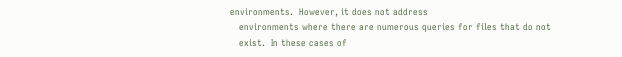environments.  However, it does not address
   environments where there are numerous queries for files that do not
   exist.  In these cases of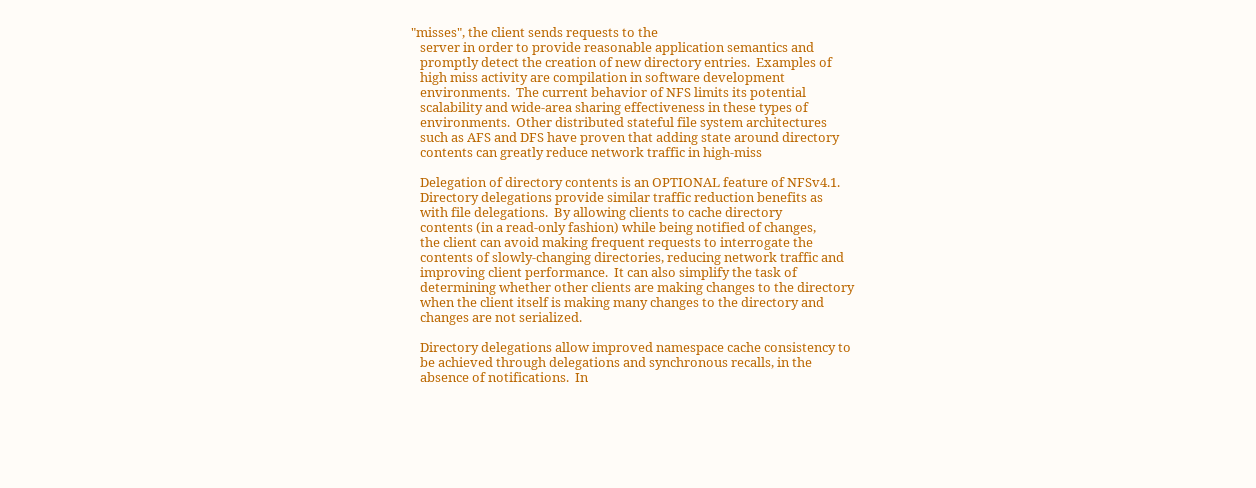"misses", the client sends requests to the
   server in order to provide reasonable application semantics and
   promptly detect the creation of new directory entries.  Examples of
   high miss activity are compilation in software development
   environments.  The current behavior of NFS limits its potential
   scalability and wide-area sharing effectiveness in these types of
   environments.  Other distributed stateful file system architectures
   such as AFS and DFS have proven that adding state around directory
   contents can greatly reduce network traffic in high-miss

   Delegation of directory contents is an OPTIONAL feature of NFSv4.1.
   Directory delegations provide similar traffic reduction benefits as
   with file delegations.  By allowing clients to cache directory
   contents (in a read-only fashion) while being notified of changes,
   the client can avoid making frequent requests to interrogate the
   contents of slowly-changing directories, reducing network traffic and
   improving client performance.  It can also simplify the task of
   determining whether other clients are making changes to the directory
   when the client itself is making many changes to the directory and
   changes are not serialized.

   Directory delegations allow improved namespace cache consistency to
   be achieved through delegations and synchronous recalls, in the
   absence of notifications.  In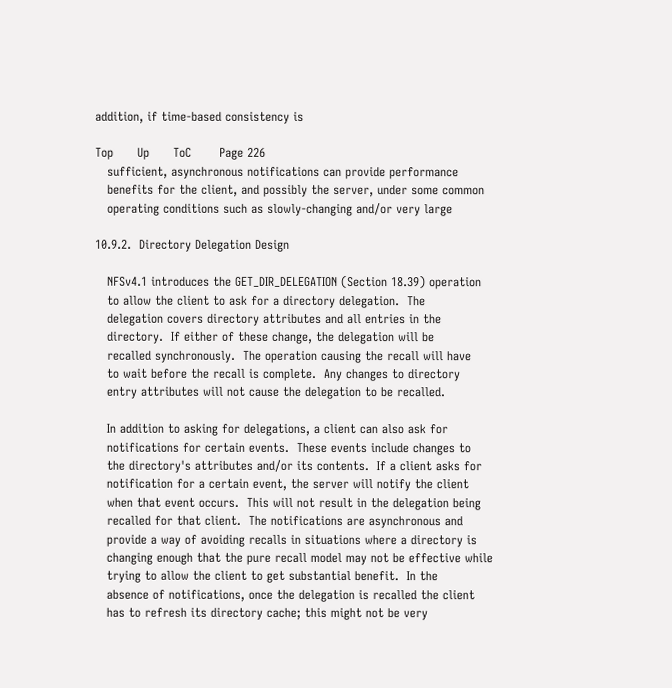addition, if time-based consistency is

Top      Up      ToC       Page 226
   sufficient, asynchronous notifications can provide performance
   benefits for the client, and possibly the server, under some common
   operating conditions such as slowly-changing and/or very large

10.9.2.  Directory Delegation Design

   NFSv4.1 introduces the GET_DIR_DELEGATION (Section 18.39) operation
   to allow the client to ask for a directory delegation.  The
   delegation covers directory attributes and all entries in the
   directory.  If either of these change, the delegation will be
   recalled synchronously.  The operation causing the recall will have
   to wait before the recall is complete.  Any changes to directory
   entry attributes will not cause the delegation to be recalled.

   In addition to asking for delegations, a client can also ask for
   notifications for certain events.  These events include changes to
   the directory's attributes and/or its contents.  If a client asks for
   notification for a certain event, the server will notify the client
   when that event occurs.  This will not result in the delegation being
   recalled for that client.  The notifications are asynchronous and
   provide a way of avoiding recalls in situations where a directory is
   changing enough that the pure recall model may not be effective while
   trying to allow the client to get substantial benefit.  In the
   absence of notifications, once the delegation is recalled the client
   has to refresh its directory cache; this might not be very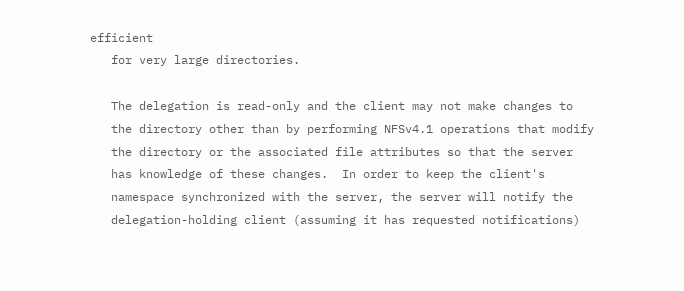efficient
   for very large directories.

   The delegation is read-only and the client may not make changes to
   the directory other than by performing NFSv4.1 operations that modify
   the directory or the associated file attributes so that the server
   has knowledge of these changes.  In order to keep the client's
   namespace synchronized with the server, the server will notify the
   delegation-holding client (assuming it has requested notifications)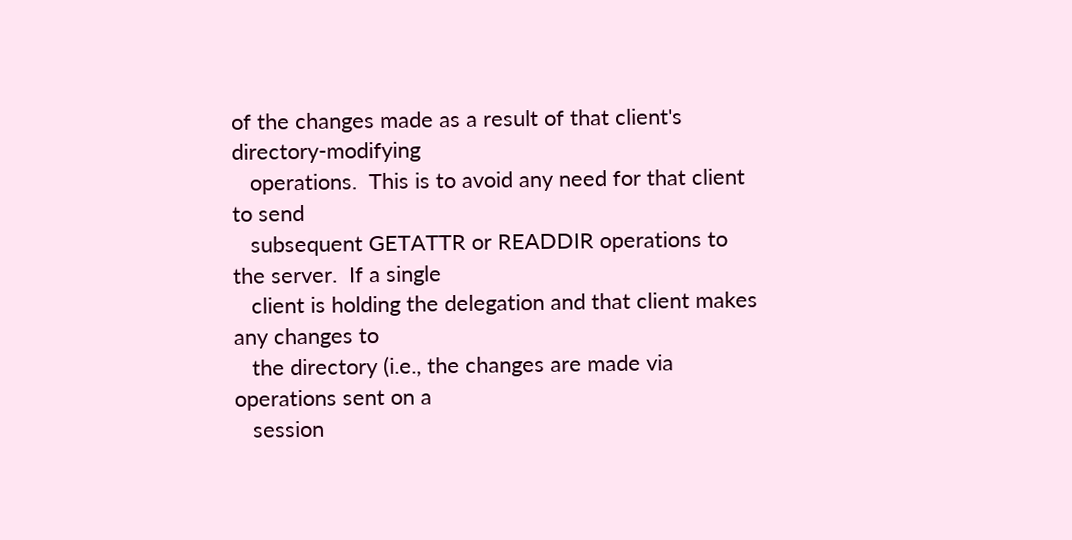of the changes made as a result of that client's directory-modifying
   operations.  This is to avoid any need for that client to send
   subsequent GETATTR or READDIR operations to the server.  If a single
   client is holding the delegation and that client makes any changes to
   the directory (i.e., the changes are made via operations sent on a
   session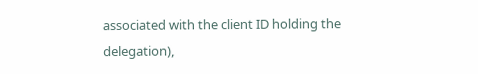associated with the client ID holding the delegation),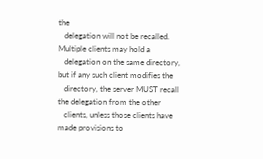the
   delegation will not be recalled.  Multiple clients may hold a
   delegation on the same directory, but if any such client modifies the
   directory, the server MUST recall the delegation from the other
   clients, unless those clients have made provisions to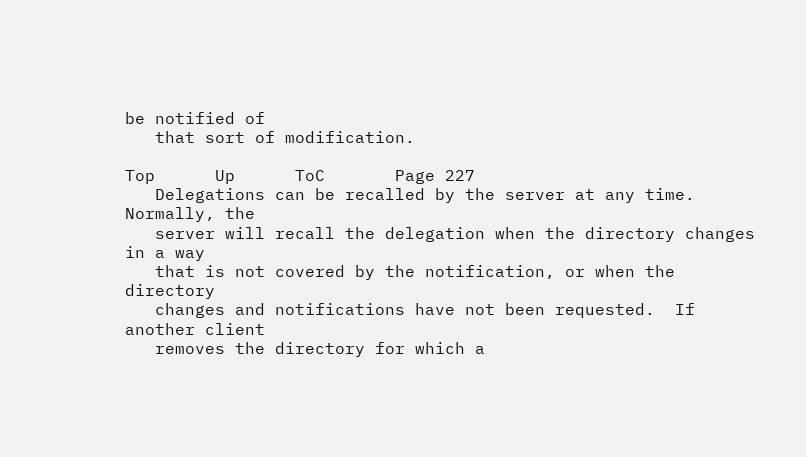be notified of
   that sort of modification.

Top      Up      ToC       Page 227
   Delegations can be recalled by the server at any time.  Normally, the
   server will recall the delegation when the directory changes in a way
   that is not covered by the notification, or when the directory
   changes and notifications have not been requested.  If another client
   removes the directory for which a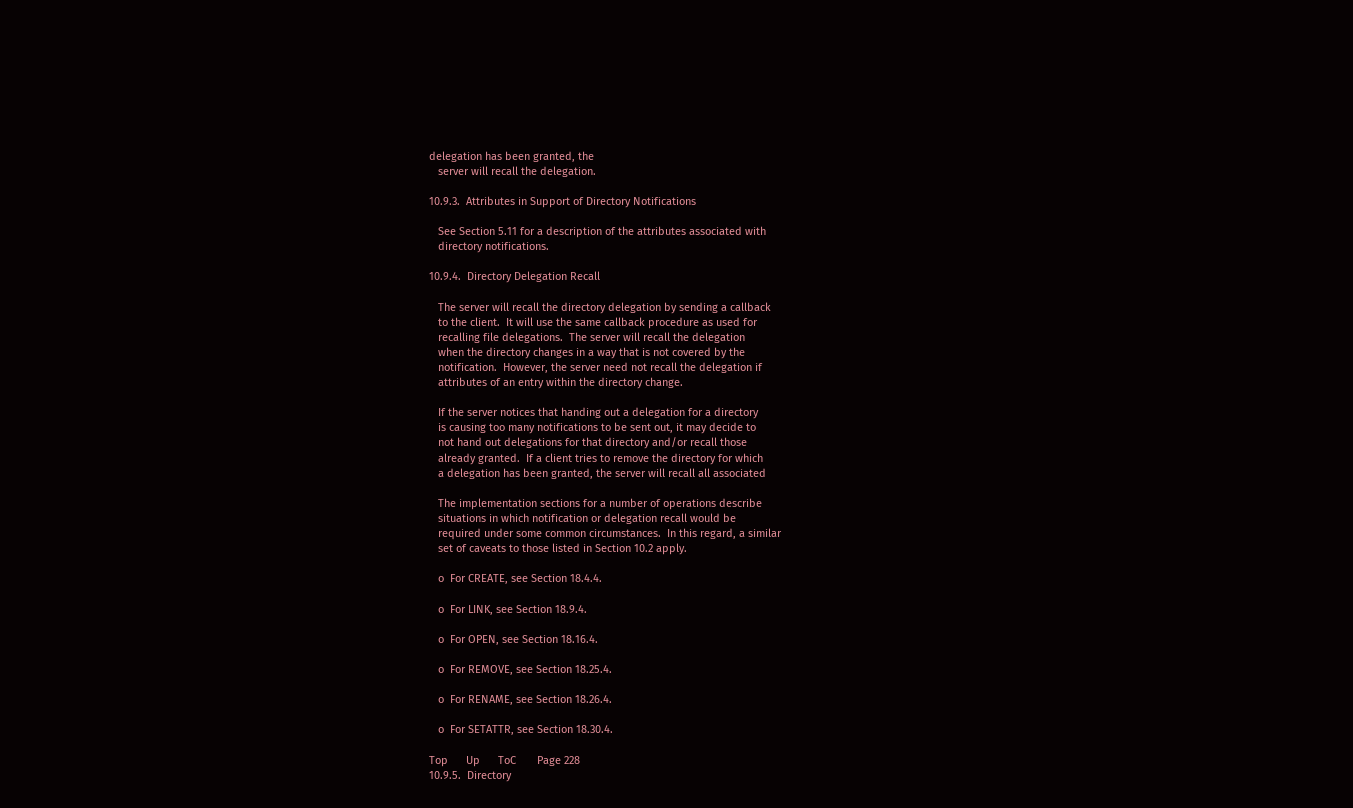delegation has been granted, the
   server will recall the delegation.

10.9.3.  Attributes in Support of Directory Notifications

   See Section 5.11 for a description of the attributes associated with
   directory notifications.

10.9.4.  Directory Delegation Recall

   The server will recall the directory delegation by sending a callback
   to the client.  It will use the same callback procedure as used for
   recalling file delegations.  The server will recall the delegation
   when the directory changes in a way that is not covered by the
   notification.  However, the server need not recall the delegation if
   attributes of an entry within the directory change.

   If the server notices that handing out a delegation for a directory
   is causing too many notifications to be sent out, it may decide to
   not hand out delegations for that directory and/or recall those
   already granted.  If a client tries to remove the directory for which
   a delegation has been granted, the server will recall all associated

   The implementation sections for a number of operations describe
   situations in which notification or delegation recall would be
   required under some common circumstances.  In this regard, a similar
   set of caveats to those listed in Section 10.2 apply.

   o  For CREATE, see Section 18.4.4.

   o  For LINK, see Section 18.9.4.

   o  For OPEN, see Section 18.16.4.

   o  For REMOVE, see Section 18.25.4.

   o  For RENAME, see Section 18.26.4.

   o  For SETATTR, see Section 18.30.4.

Top      Up      ToC       Page 228
10.9.5.  Directory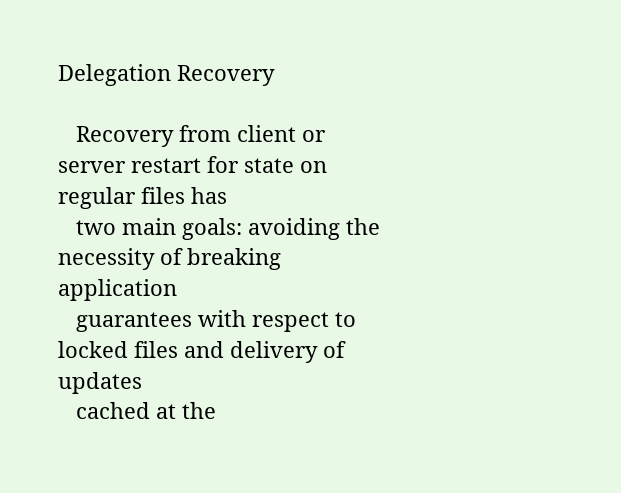Delegation Recovery

   Recovery from client or server restart for state on regular files has
   two main goals: avoiding the necessity of breaking application
   guarantees with respect to locked files and delivery of updates
   cached at the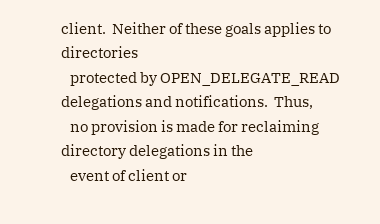client.  Neither of these goals applies to directories
   protected by OPEN_DELEGATE_READ delegations and notifications.  Thus,
   no provision is made for reclaiming directory delegations in the
   event of client or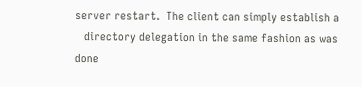server restart.  The client can simply establish a
   directory delegation in the same fashion as was done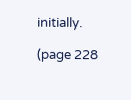initially.

(page 228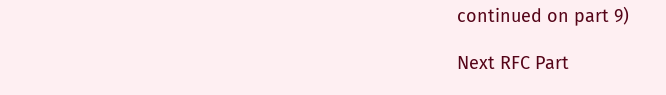continued on part 9)

Next RFC Part